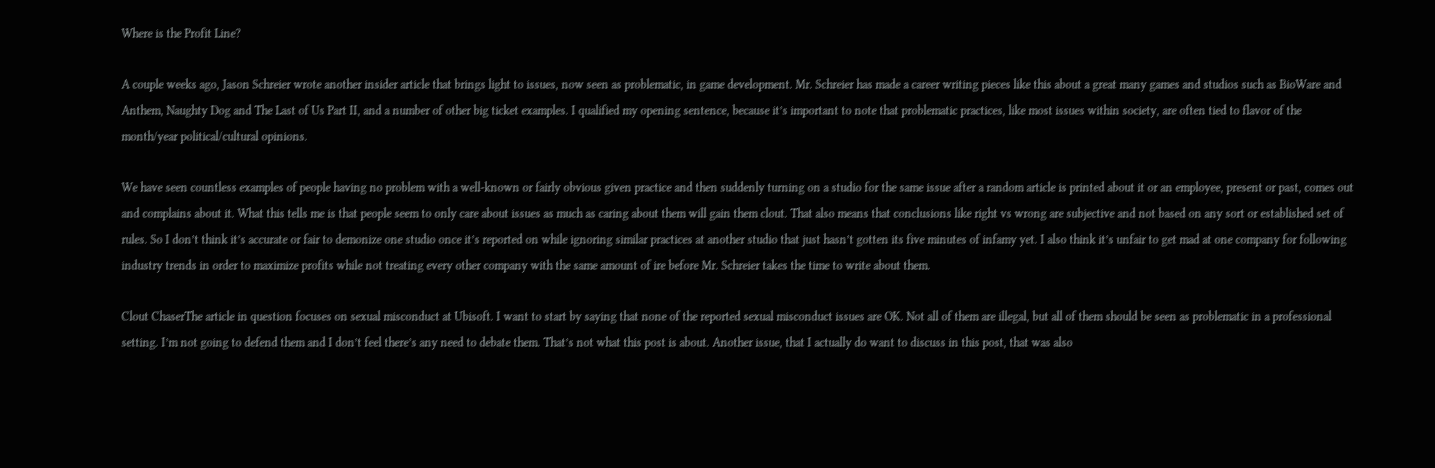Where is the Profit Line?

A couple weeks ago, Jason Schreier wrote another insider article that brings light to issues, now seen as problematic, in game development. Mr. Schreier has made a career writing pieces like this about a great many games and studios such as BioWare and Anthem, Naughty Dog and The Last of Us Part II, and a number of other big ticket examples. I qualified my opening sentence, because it’s important to note that problematic practices, like most issues within society, are often tied to flavor of the month/year political/cultural opinions.

We have seen countless examples of people having no problem with a well-known or fairly obvious given practice and then suddenly turning on a studio for the same issue after a random article is printed about it or an employee, present or past, comes out and complains about it. What this tells me is that people seem to only care about issues as much as caring about them will gain them clout. That also means that conclusions like right vs wrong are subjective and not based on any sort or established set of rules. So I don’t think it’s accurate or fair to demonize one studio once it’s reported on while ignoring similar practices at another studio that just hasn’t gotten its five minutes of infamy yet. I also think it’s unfair to get mad at one company for following industry trends in order to maximize profits while not treating every other company with the same amount of ire before Mr. Schreier takes the time to write about them.

Clout ChaserThe article in question focuses on sexual misconduct at Ubisoft. I want to start by saying that none of the reported sexual misconduct issues are OK. Not all of them are illegal, but all of them should be seen as problematic in a professional setting. I’m not going to defend them and I don’t feel there’s any need to debate them. That’s not what this post is about. Another issue, that I actually do want to discuss in this post, that was also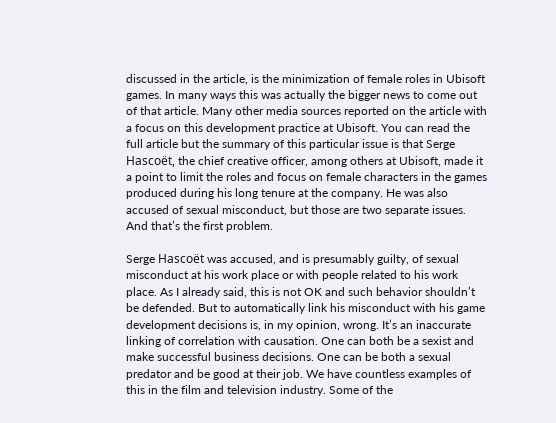discussed in the article, is the minimization of female roles in Ubisoft games. In many ways this was actually the bigger news to come out of that article. Many other media sources reported on the article with a focus on this development practice at Ubisoft. You can read the full article but the summary of this particular issue is that Serge Hascoët, the chief creative officer, among others at Ubisoft, made it a point to limit the roles and focus on female characters in the games produced during his long tenure at the company. He was also accused of sexual misconduct, but those are two separate issues. And that’s the first problem.

Serge Hascoët was accused, and is presumably guilty, of sexual misconduct at his work place or with people related to his work place. As I already said, this is not OK and such behavior shouldn’t be defended. But to automatically link his misconduct with his game development decisions is, in my opinion, wrong. It’s an inaccurate linking of correlation with causation. One can both be a sexist and make successful business decisions. One can be both a sexual predator and be good at their job. We have countless examples of this in the film and television industry. Some of the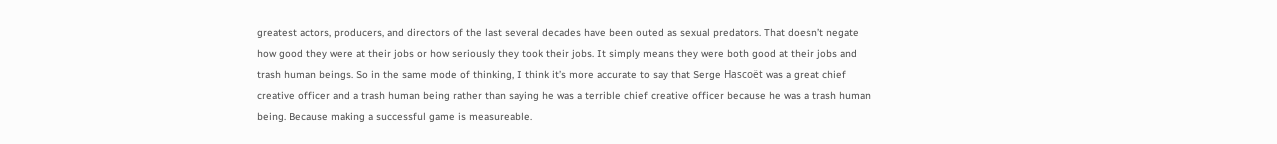greatest actors, producers, and directors of the last several decades have been outed as sexual predators. That doesn’t negate how good they were at their jobs or how seriously they took their jobs. It simply means they were both good at their jobs and trash human beings. So in the same mode of thinking, I think it’s more accurate to say that Serge Hascoët was a great chief creative officer and a trash human being rather than saying he was a terrible chief creative officer because he was a trash human being. Because making a successful game is measureable.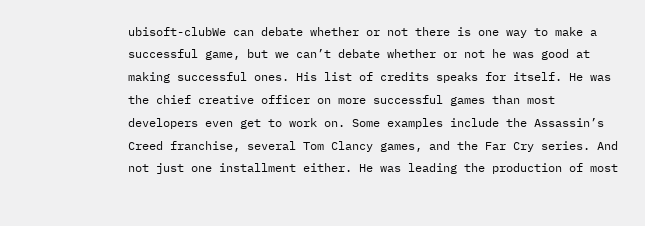ubisoft-clubWe can debate whether or not there is one way to make a successful game, but we can’t debate whether or not he was good at making successful ones. His list of credits speaks for itself. He was the chief creative officer on more successful games than most developers even get to work on. Some examples include the Assassin’s Creed franchise, several Tom Clancy games, and the Far Cry series. And not just one installment either. He was leading the production of most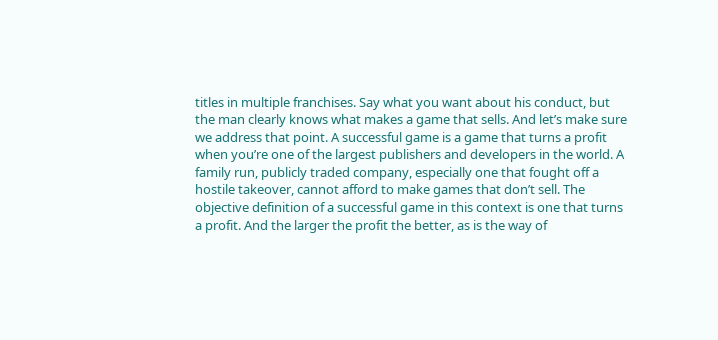titles in multiple franchises. Say what you want about his conduct, but the man clearly knows what makes a game that sells. And let’s make sure we address that point. A successful game is a game that turns a profit when you’re one of the largest publishers and developers in the world. A family run, publicly traded company, especially one that fought off a hostile takeover, cannot afford to make games that don’t sell. The objective definition of a successful game in this context is one that turns a profit. And the larger the profit the better, as is the way of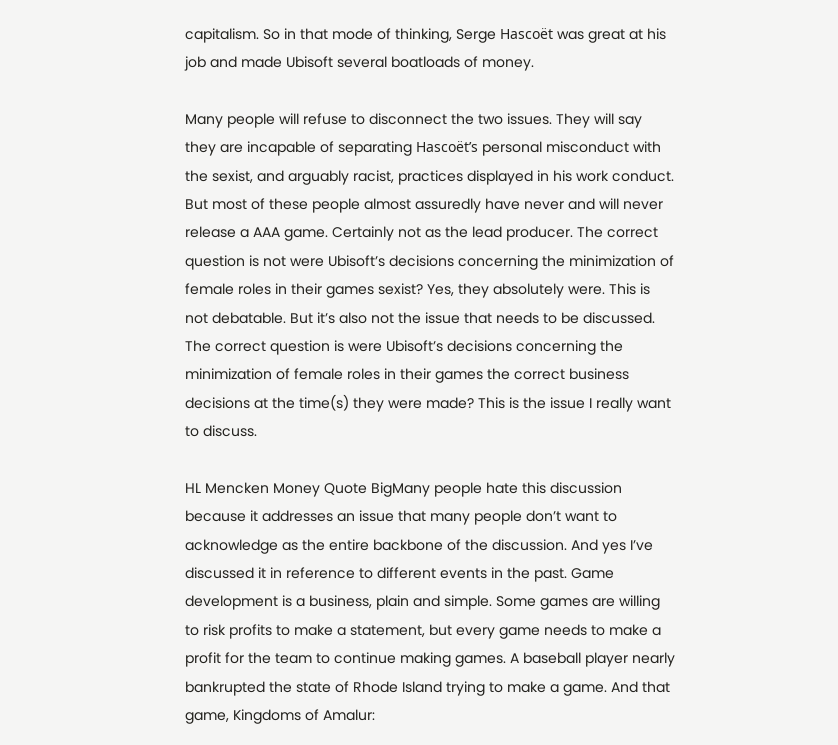capitalism. So in that mode of thinking, Serge Hascoët was great at his job and made Ubisoft several boatloads of money.

Many people will refuse to disconnect the two issues. They will say they are incapable of separating Hascoët’s personal misconduct with the sexist, and arguably racist, practices displayed in his work conduct. But most of these people almost assuredly have never and will never release a AAA game. Certainly not as the lead producer. The correct question is not were Ubisoft’s decisions concerning the minimization of female roles in their games sexist? Yes, they absolutely were. This is not debatable. But it’s also not the issue that needs to be discussed. The correct question is were Ubisoft’s decisions concerning the minimization of female roles in their games the correct business decisions at the time(s) they were made? This is the issue I really want to discuss.

HL Mencken Money Quote BigMany people hate this discussion because it addresses an issue that many people don’t want to acknowledge as the entire backbone of the discussion. And yes I’ve discussed it in reference to different events in the past. Game development is a business, plain and simple. Some games are willing to risk profits to make a statement, but every game needs to make a profit for the team to continue making games. A baseball player nearly bankrupted the state of Rhode Island trying to make a game. And that game, Kingdoms of Amalur: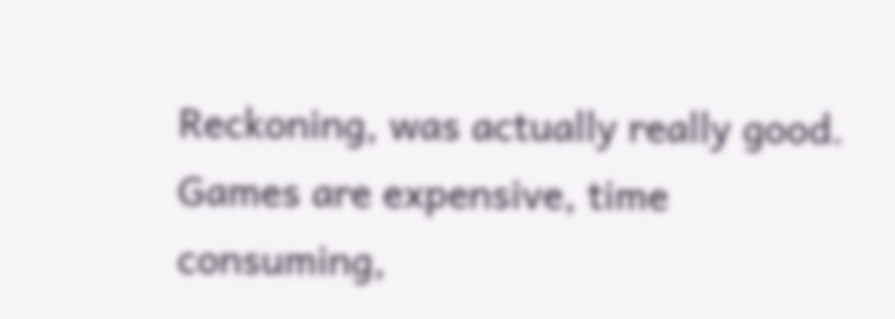Reckoning, was actually really good. Games are expensive, time consuming,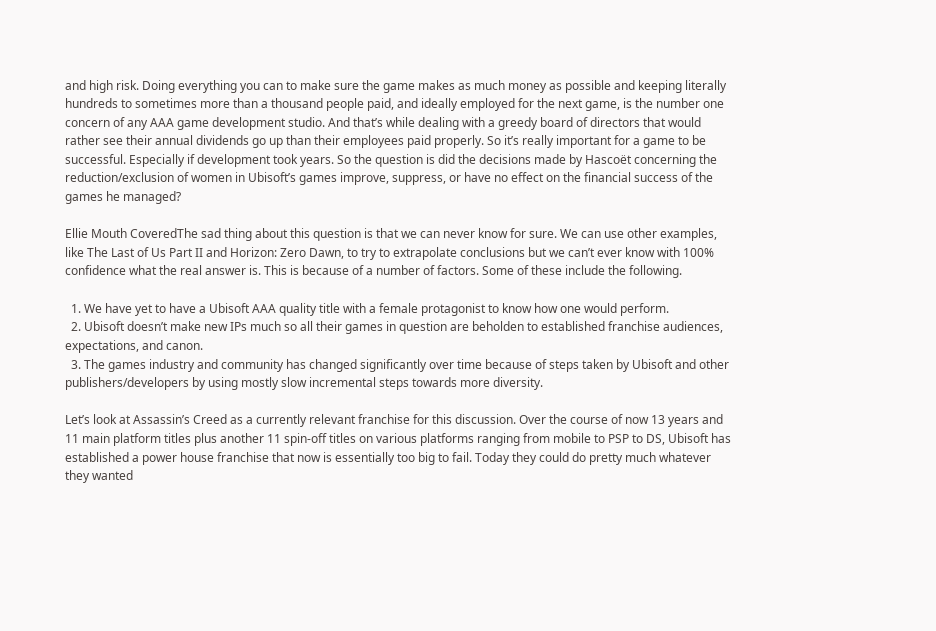and high risk. Doing everything you can to make sure the game makes as much money as possible and keeping literally hundreds to sometimes more than a thousand people paid, and ideally employed for the next game, is the number one concern of any AAA game development studio. And that’s while dealing with a greedy board of directors that would rather see their annual dividends go up than their employees paid properly. So it’s really important for a game to be successful. Especially if development took years. So the question is did the decisions made by Hascoët concerning the reduction/exclusion of women in Ubisoft’s games improve, suppress, or have no effect on the financial success of the games he managed?

Ellie Mouth CoveredThe sad thing about this question is that we can never know for sure. We can use other examples, like The Last of Us Part II and Horizon: Zero Dawn, to try to extrapolate conclusions but we can’t ever know with 100% confidence what the real answer is. This is because of a number of factors. Some of these include the following.

  1. We have yet to have a Ubisoft AAA quality title with a female protagonist to know how one would perform.
  2. Ubisoft doesn’t make new IPs much so all their games in question are beholden to established franchise audiences, expectations, and canon.
  3. The games industry and community has changed significantly over time because of steps taken by Ubisoft and other publishers/developers by using mostly slow incremental steps towards more diversity.

Let’s look at Assassin’s Creed as a currently relevant franchise for this discussion. Over the course of now 13 years and 11 main platform titles plus another 11 spin-off titles on various platforms ranging from mobile to PSP to DS, Ubisoft has established a power house franchise that now is essentially too big to fail. Today they could do pretty much whatever they wanted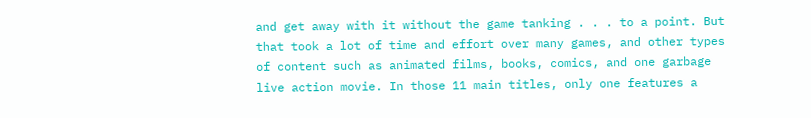and get away with it without the game tanking . . . to a point. But that took a lot of time and effort over many games, and other types of content such as animated films, books, comics, and one garbage live action movie. In those 11 main titles, only one features a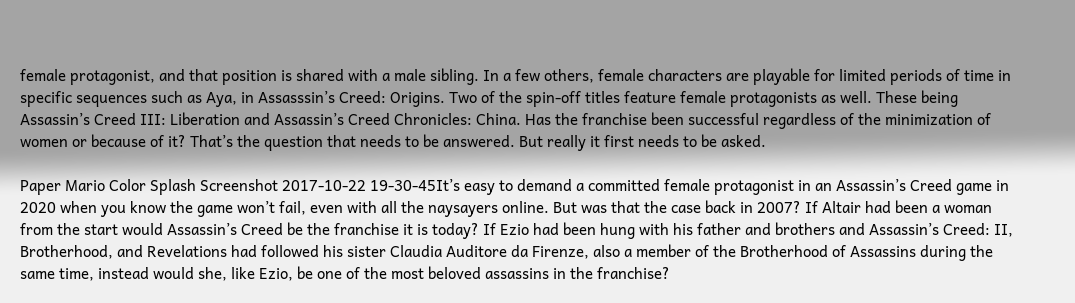female protagonist, and that position is shared with a male sibling. In a few others, female characters are playable for limited periods of time in specific sequences such as Aya, in Assasssin’s Creed: Origins. Two of the spin-off titles feature female protagonists as well. These being Assassin’s Creed III: Liberation and Assassin’s Creed Chronicles: China. Has the franchise been successful regardless of the minimization of women or because of it? That’s the question that needs to be answered. But really it first needs to be asked.

Paper Mario Color Splash Screenshot 2017-10-22 19-30-45It’s easy to demand a committed female protagonist in an Assassin’s Creed game in 2020 when you know the game won’t fail, even with all the naysayers online. But was that the case back in 2007? If Altair had been a woman from the start would Assassin’s Creed be the franchise it is today? If Ezio had been hung with his father and brothers and Assassin’s Creed: II, Brotherhood, and Revelations had followed his sister Claudia Auditore da Firenze, also a member of the Brotherhood of Assassins during the same time, instead would she, like Ezio, be one of the most beloved assassins in the franchise?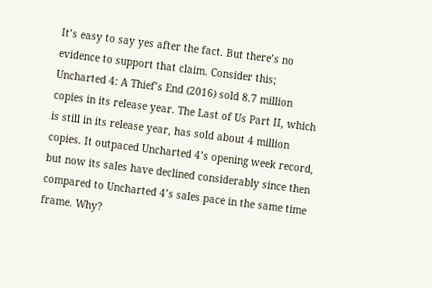It’s easy to say yes after the fact. But there’s no evidence to support that claim. Consider this; Uncharted 4: A Thief’s End (2016) sold 8.7 million copies in its release year. The Last of Us Part II, which is still in its release year, has sold about 4 million copies. It outpaced Uncharted 4’s opening week record, but now its sales have declined considerably since then compared to Uncharted 4’s sales pace in the same time frame. Why?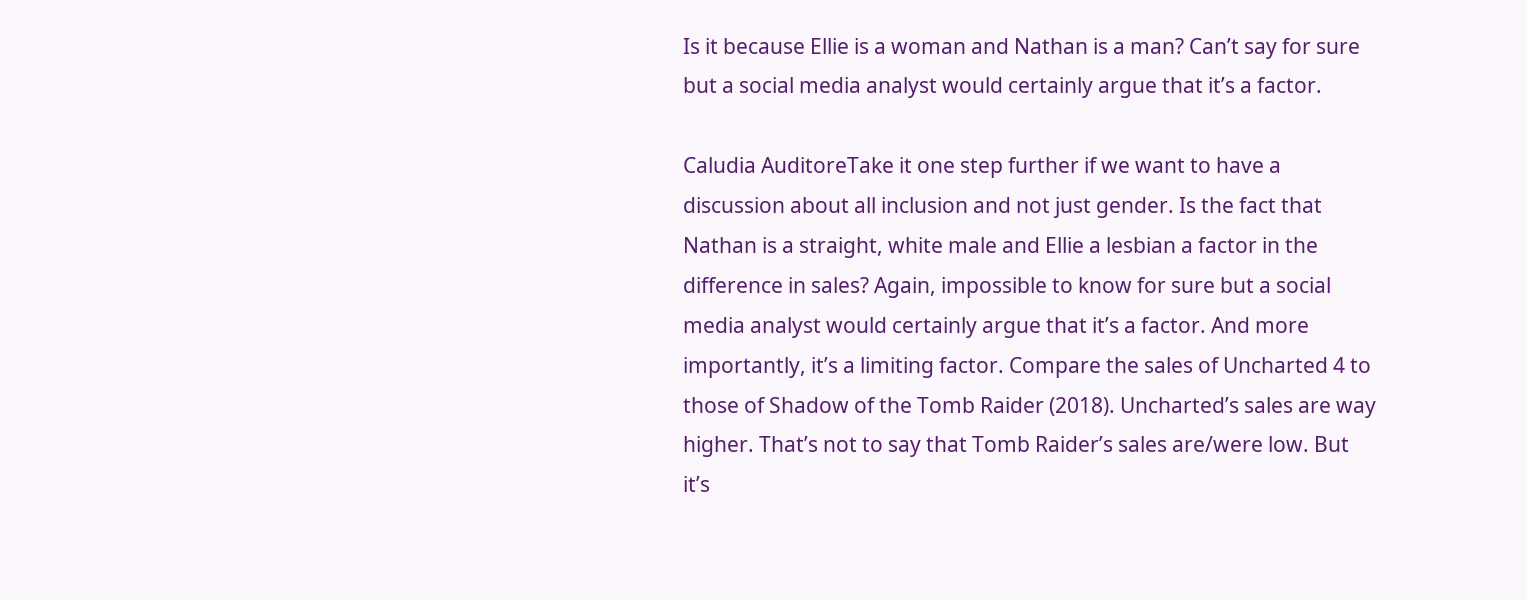Is it because Ellie is a woman and Nathan is a man? Can’t say for sure but a social media analyst would certainly argue that it’s a factor.

Caludia AuditoreTake it one step further if we want to have a discussion about all inclusion and not just gender. Is the fact that Nathan is a straight, white male and Ellie a lesbian a factor in the difference in sales? Again, impossible to know for sure but a social media analyst would certainly argue that it’s a factor. And more importantly, it’s a limiting factor. Compare the sales of Uncharted 4 to those of Shadow of the Tomb Raider (2018). Uncharted’s sales are way higher. That’s not to say that Tomb Raider’s sales are/were low. But it’s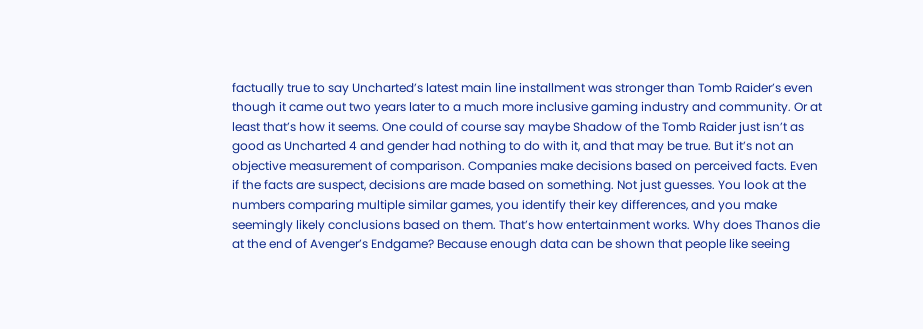factually true to say Uncharted’s latest main line installment was stronger than Tomb Raider’s even though it came out two years later to a much more inclusive gaming industry and community. Or at least that’s how it seems. One could of course say maybe Shadow of the Tomb Raider just isn’t as good as Uncharted 4 and gender had nothing to do with it, and that may be true. But it’s not an objective measurement of comparison. Companies make decisions based on perceived facts. Even if the facts are suspect, decisions are made based on something. Not just guesses. You look at the numbers comparing multiple similar games, you identify their key differences, and you make seemingly likely conclusions based on them. That’s how entertainment works. Why does Thanos die at the end of Avenger’s Endgame? Because enough data can be shown that people like seeing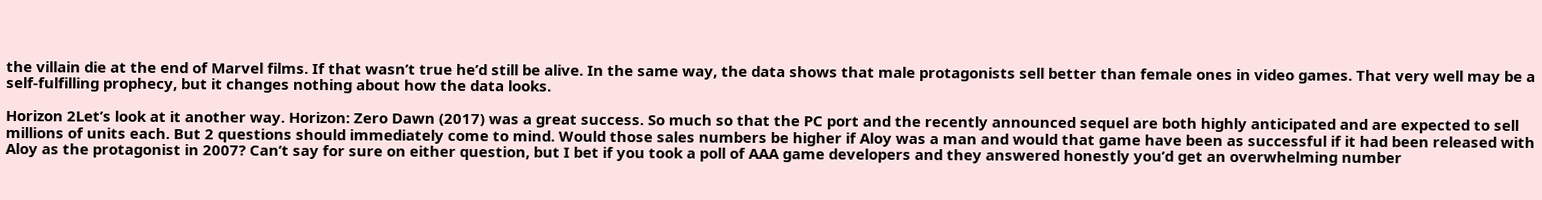the villain die at the end of Marvel films. If that wasn’t true he’d still be alive. In the same way, the data shows that male protagonists sell better than female ones in video games. That very well may be a self-fulfilling prophecy, but it changes nothing about how the data looks.

Horizon 2Let’s look at it another way. Horizon: Zero Dawn (2017) was a great success. So much so that the PC port and the recently announced sequel are both highly anticipated and are expected to sell millions of units each. But 2 questions should immediately come to mind. Would those sales numbers be higher if Aloy was a man and would that game have been as successful if it had been released with Aloy as the protagonist in 2007? Can’t say for sure on either question, but I bet if you took a poll of AAA game developers and they answered honestly you’d get an overwhelming number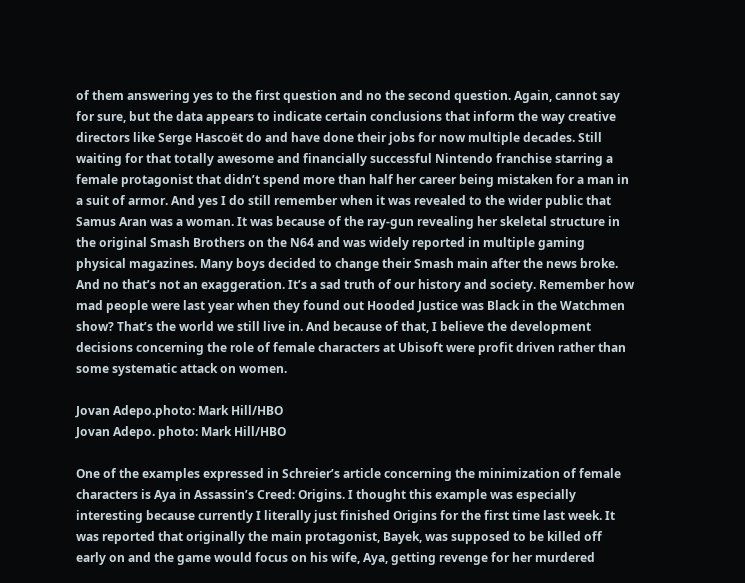of them answering yes to the first question and no the second question. Again, cannot say for sure, but the data appears to indicate certain conclusions that inform the way creative directors like Serge Hascoët do and have done their jobs for now multiple decades. Still waiting for that totally awesome and financially successful Nintendo franchise starring a female protagonist that didn’t spend more than half her career being mistaken for a man in a suit of armor. And yes I do still remember when it was revealed to the wider public that Samus Aran was a woman. It was because of the ray-gun revealing her skeletal structure in the original Smash Brothers on the N64 and was widely reported in multiple gaming physical magazines. Many boys decided to change their Smash main after the news broke. And no that’s not an exaggeration. It’s a sad truth of our history and society. Remember how mad people were last year when they found out Hooded Justice was Black in the Watchmen show? That’s the world we still live in. And because of that, I believe the development decisions concerning the role of female characters at Ubisoft were profit driven rather than some systematic attack on women.

Jovan Adepo.photo: Mark Hill/HBO
Jovan Adepo. photo: Mark Hill/HBO

One of the examples expressed in Schreier’s article concerning the minimization of female characters is Aya in Assassin’s Creed: Origins. I thought this example was especially interesting because currently I literally just finished Origins for the first time last week. It was reported that originally the main protagonist, Bayek, was supposed to be killed off early on and the game would focus on his wife, Aya, getting revenge for her murdered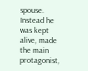spouse. Instead he was kept alive, made the main protagonist,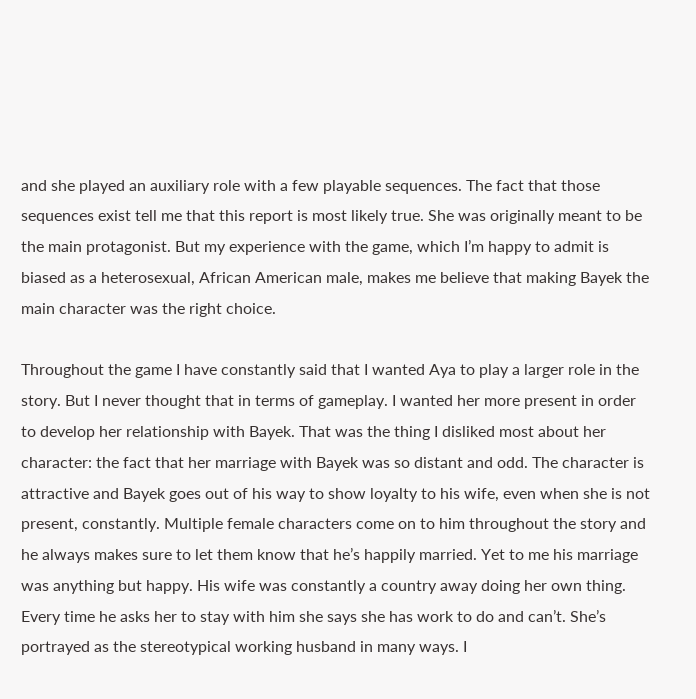and she played an auxiliary role with a few playable sequences. The fact that those sequences exist tell me that this report is most likely true. She was originally meant to be the main protagonist. But my experience with the game, which I’m happy to admit is biased as a heterosexual, African American male, makes me believe that making Bayek the main character was the right choice.

Throughout the game I have constantly said that I wanted Aya to play a larger role in the story. But I never thought that in terms of gameplay. I wanted her more present in order to develop her relationship with Bayek. That was the thing I disliked most about her character: the fact that her marriage with Bayek was so distant and odd. The character is attractive and Bayek goes out of his way to show loyalty to his wife, even when she is not present, constantly. Multiple female characters come on to him throughout the story and he always makes sure to let them know that he’s happily married. Yet to me his marriage was anything but happy. His wife was constantly a country away doing her own thing. Every time he asks her to stay with him she says she has work to do and can’t. She’s portrayed as the stereotypical working husband in many ways. I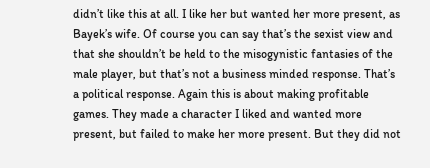didn’t like this at all. I like her but wanted her more present, as Bayek’s wife. Of course you can say that’s the sexist view and that she shouldn’t be held to the misogynistic fantasies of the male player, but that’s not a business minded response. That’s a political response. Again this is about making profitable games. They made a character I liked and wanted more present, but failed to make her more present. But they did not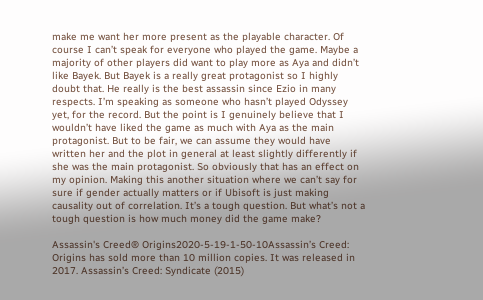make me want her more present as the playable character. Of course I can’t speak for everyone who played the game. Maybe a majority of other players did want to play more as Aya and didn’t like Bayek. But Bayek is a really great protagonist so I highly doubt that. He really is the best assassin since Ezio in many respects. I’m speaking as someone who hasn’t played Odyssey yet, for the record. But the point is I genuinely believe that I wouldn’t have liked the game as much with Aya as the main protagonist. But to be fair, we can assume they would have written her and the plot in general at least slightly differently if she was the main protagonist. So obviously that has an effect on my opinion. Making this another situation where we can’t say for sure if gender actually matters or if Ubisoft is just making causality out of correlation. It’s a tough question. But what’s not a tough question is how much money did the game make?

Assassin's Creed® Origins2020-5-19-1-50-10Assassin’s Creed: Origins has sold more than 10 million copies. It was released in 2017. Assassin’s Creed: Syndicate (2015)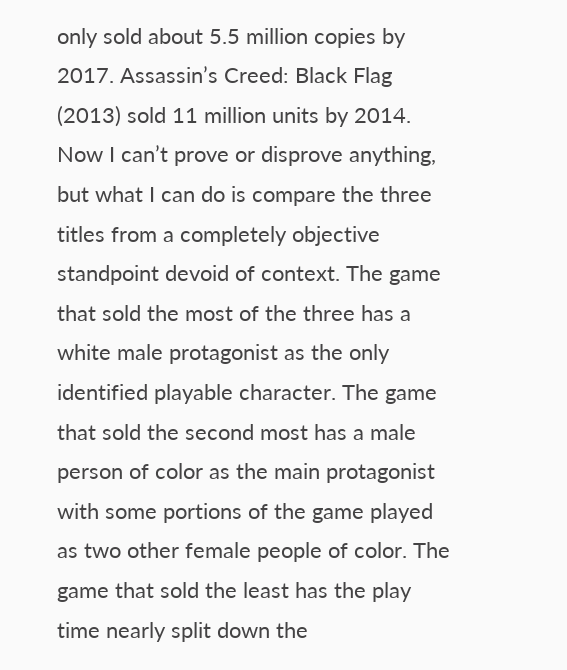only sold about 5.5 million copies by 2017. Assassin’s Creed: Black Flag (2013) sold 11 million units by 2014. Now I can’t prove or disprove anything, but what I can do is compare the three titles from a completely objective standpoint devoid of context. The game that sold the most of the three has a white male protagonist as the only identified playable character. The game that sold the second most has a male person of color as the main protagonist with some portions of the game played as two other female people of color. The game that sold the least has the play time nearly split down the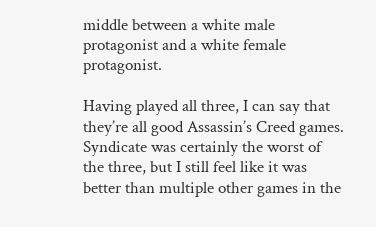middle between a white male protagonist and a white female protagonist.

Having played all three, I can say that they’re all good Assassin’s Creed games. Syndicate was certainly the worst of the three, but I still feel like it was better than multiple other games in the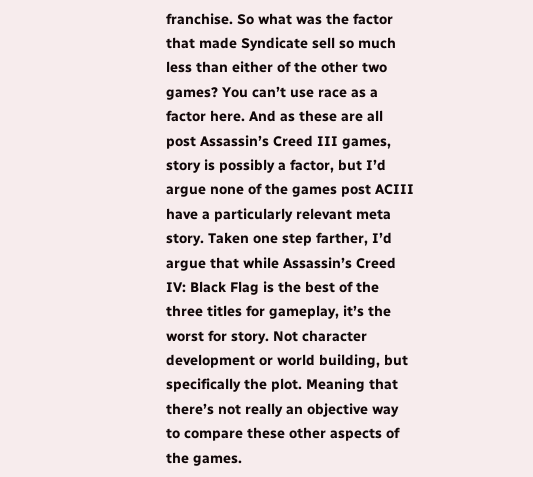franchise. So what was the factor that made Syndicate sell so much less than either of the other two games? You can’t use race as a factor here. And as these are all post Assassin’s Creed III games, story is possibly a factor, but I’d argue none of the games post ACIII have a particularly relevant meta story. Taken one step farther, I’d argue that while Assassin’s Creed IV: Black Flag is the best of the three titles for gameplay, it’s the worst for story. Not character development or world building, but specifically the plot. Meaning that there’s not really an objective way to compare these other aspects of the games.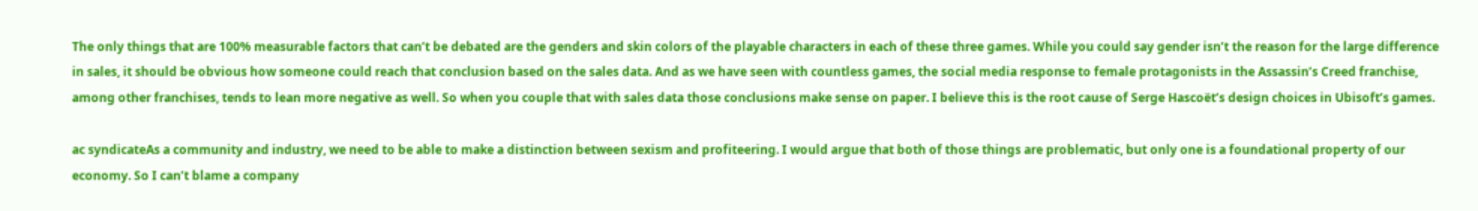The only things that are 100% measurable factors that can’t be debated are the genders and skin colors of the playable characters in each of these three games. While you could say gender isn’t the reason for the large difference in sales, it should be obvious how someone could reach that conclusion based on the sales data. And as we have seen with countless games, the social media response to female protagonists in the Assassin’s Creed franchise, among other franchises, tends to lean more negative as well. So when you couple that with sales data those conclusions make sense on paper. I believe this is the root cause of Serge Hascoët’s design choices in Ubisoft’s games.

ac syndicateAs a community and industry, we need to be able to make a distinction between sexism and profiteering. I would argue that both of those things are problematic, but only one is a foundational property of our economy. So I can’t blame a company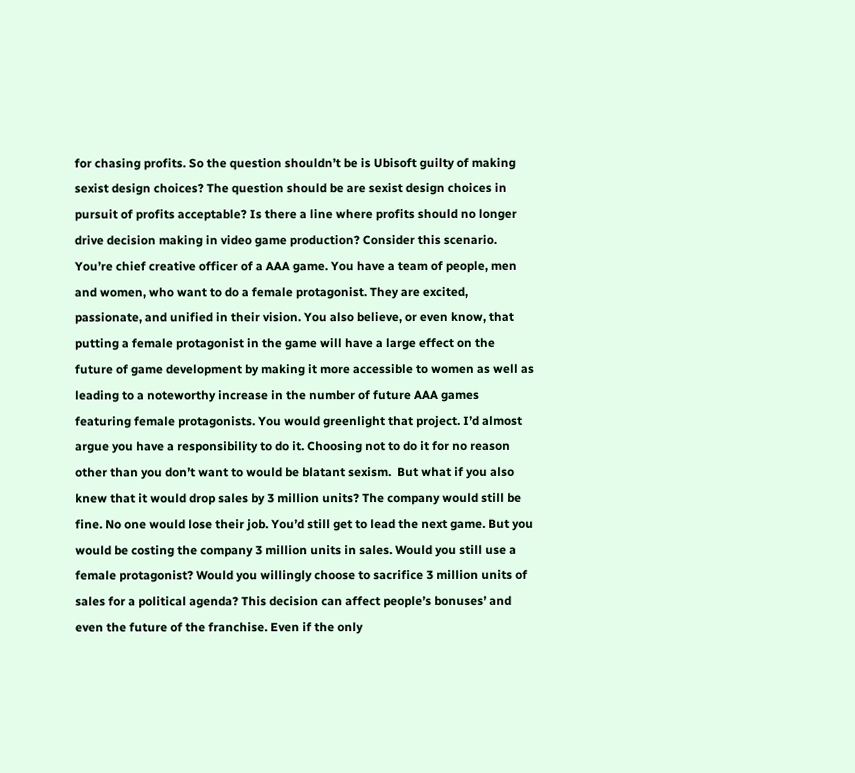for chasing profits. So the question shouldn’t be is Ubisoft guilty of making sexist design choices? The question should be are sexist design choices in pursuit of profits acceptable? Is there a line where profits should no longer drive decision making in video game production? Consider this scenario. You’re chief creative officer of a AAA game. You have a team of people, men and women, who want to do a female protagonist. They are excited, passionate, and unified in their vision. You also believe, or even know, that putting a female protagonist in the game will have a large effect on the future of game development by making it more accessible to women as well as leading to a noteworthy increase in the number of future AAA games featuring female protagonists. You would greenlight that project. I’d almost argue you have a responsibility to do it. Choosing not to do it for no reason other than you don’t want to would be blatant sexism.  But what if you also knew that it would drop sales by 3 million units? The company would still be fine. No one would lose their job. You’d still get to lead the next game. But you would be costing the company 3 million units in sales. Would you still use a female protagonist? Would you willingly choose to sacrifice 3 million units of sales for a political agenda? This decision can affect people’s bonuses’ and even the future of the franchise. Even if the only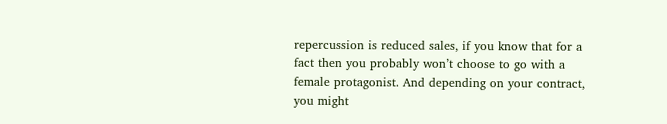repercussion is reduced sales, if you know that for a fact then you probably won’t choose to go with a female protagonist. And depending on your contract, you might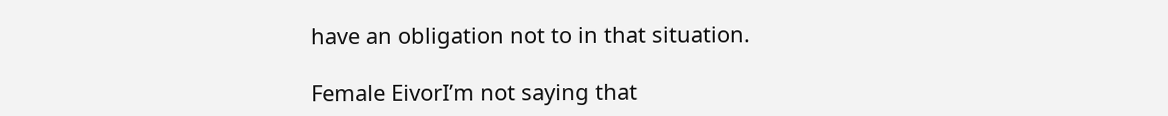have an obligation not to in that situation.

Female EivorI’m not saying that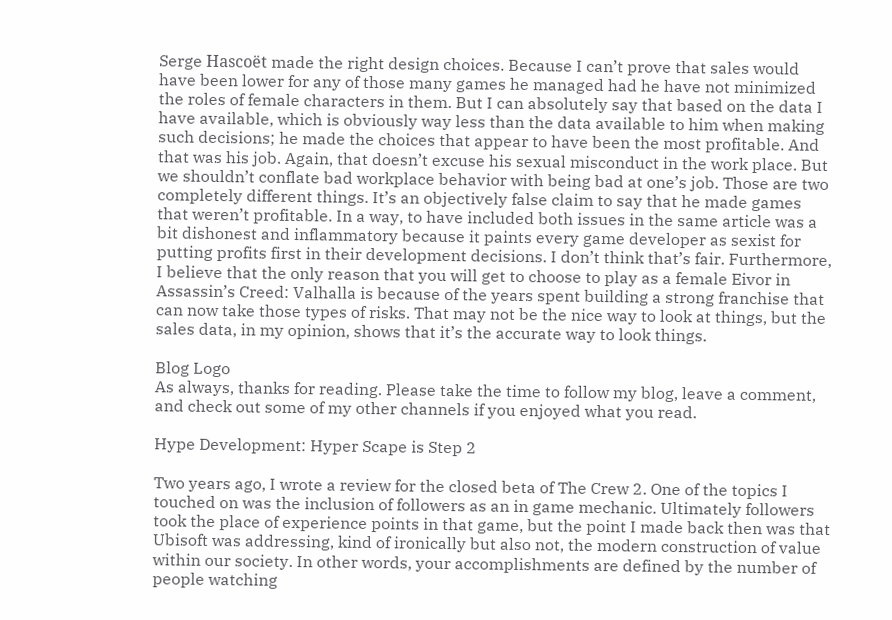Serge Hascoët made the right design choices. Because I can’t prove that sales would have been lower for any of those many games he managed had he have not minimized the roles of female characters in them. But I can absolutely say that based on the data I have available, which is obviously way less than the data available to him when making such decisions; he made the choices that appear to have been the most profitable. And that was his job. Again, that doesn’t excuse his sexual misconduct in the work place. But we shouldn’t conflate bad workplace behavior with being bad at one’s job. Those are two completely different things. It’s an objectively false claim to say that he made games that weren’t profitable. In a way, to have included both issues in the same article was a bit dishonest and inflammatory because it paints every game developer as sexist for putting profits first in their development decisions. I don’t think that’s fair. Furthermore, I believe that the only reason that you will get to choose to play as a female Eivor in Assassin’s Creed: Valhalla is because of the years spent building a strong franchise that can now take those types of risks. That may not be the nice way to look at things, but the sales data, in my opinion, shows that it’s the accurate way to look things.

Blog Logo
As always, thanks for reading. Please take the time to follow my blog, leave a comment, and check out some of my other channels if you enjoyed what you read.

Hype Development: Hyper Scape is Step 2

Two years ago, I wrote a review for the closed beta of The Crew 2. One of the topics I touched on was the inclusion of followers as an in game mechanic. Ultimately followers took the place of experience points in that game, but the point I made back then was that Ubisoft was addressing, kind of ironically but also not, the modern construction of value within our society. In other words, your accomplishments are defined by the number of people watching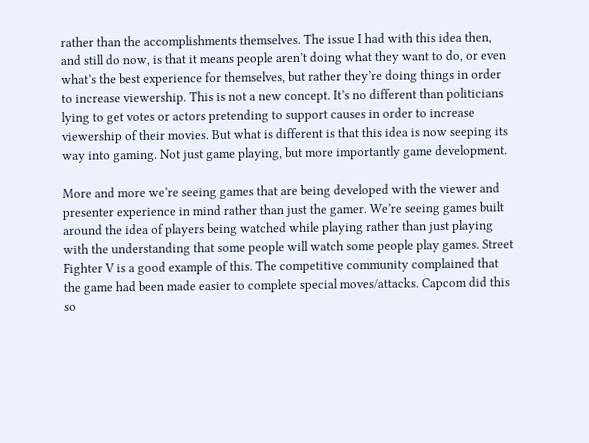rather than the accomplishments themselves. The issue I had with this idea then, and still do now, is that it means people aren’t doing what they want to do, or even what’s the best experience for themselves, but rather they’re doing things in order to increase viewership. This is not a new concept. It’s no different than politicians lying to get votes or actors pretending to support causes in order to increase viewership of their movies. But what is different is that this idea is now seeping its way into gaming. Not just game playing, but more importantly game development.

More and more we’re seeing games that are being developed with the viewer and presenter experience in mind rather than just the gamer. We’re seeing games built around the idea of players being watched while playing rather than just playing with the understanding that some people will watch some people play games. Street Fighter V is a good example of this. The competitive community complained that the game had been made easier to complete special moves/attacks. Capcom did this so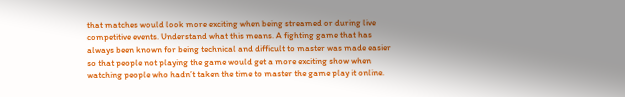that matches would look more exciting when being streamed or during live competitive events. Understand what this means. A fighting game that has always been known for being technical and difficult to master was made easier so that people not playing the game would get a more exciting show when watching people who hadn’t taken the time to master the game play it online.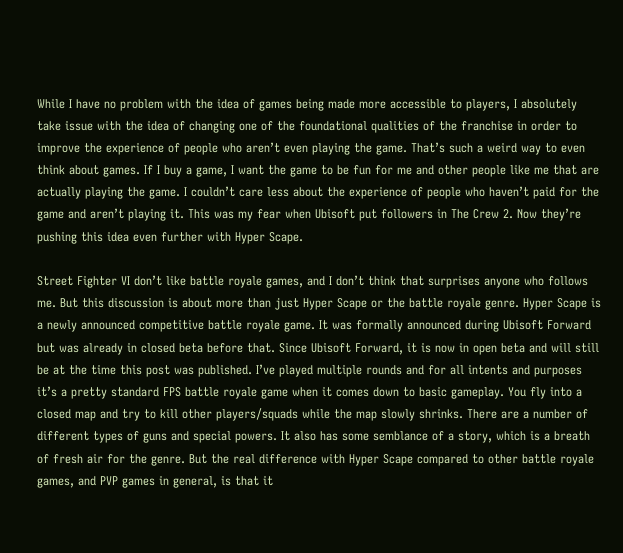While I have no problem with the idea of games being made more accessible to players, I absolutely take issue with the idea of changing one of the foundational qualities of the franchise in order to improve the experience of people who aren’t even playing the game. That’s such a weird way to even think about games. If I buy a game, I want the game to be fun for me and other people like me that are actually playing the game. I couldn’t care less about the experience of people who haven’t paid for the game and aren’t playing it. This was my fear when Ubisoft put followers in The Crew 2. Now they’re pushing this idea even further with Hyper Scape.

Street Fighter VI don’t like battle royale games, and I don’t think that surprises anyone who follows me. But this discussion is about more than just Hyper Scape or the battle royale genre. Hyper Scape is a newly announced competitive battle royale game. It was formally announced during Ubisoft Forward but was already in closed beta before that. Since Ubisoft Forward, it is now in open beta and will still be at the time this post was published. I’ve played multiple rounds and for all intents and purposes it’s a pretty standard FPS battle royale game when it comes down to basic gameplay. You fly into a closed map and try to kill other players/squads while the map slowly shrinks. There are a number of different types of guns and special powers. It also has some semblance of a story, which is a breath of fresh air for the genre. But the real difference with Hyper Scape compared to other battle royale games, and PVP games in general, is that it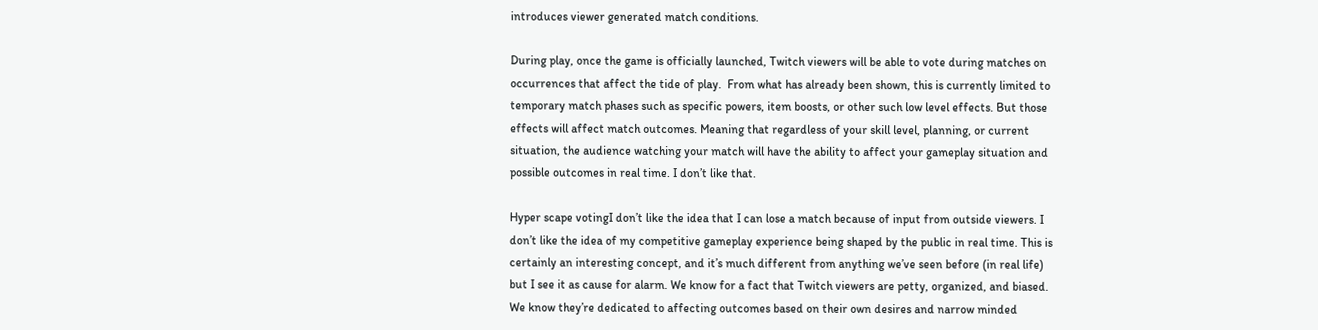introduces viewer generated match conditions.

During play, once the game is officially launched, Twitch viewers will be able to vote during matches on occurrences that affect the tide of play.  From what has already been shown, this is currently limited to temporary match phases such as specific powers, item boosts, or other such low level effects. But those effects will affect match outcomes. Meaning that regardless of your skill level, planning, or current situation, the audience watching your match will have the ability to affect your gameplay situation and possible outcomes in real time. I don’t like that.

Hyper scape votingI don’t like the idea that I can lose a match because of input from outside viewers. I don’t like the idea of my competitive gameplay experience being shaped by the public in real time. This is certainly an interesting concept, and it’s much different from anything we’ve seen before (in real life) but I see it as cause for alarm. We know for a fact that Twitch viewers are petty, organized, and biased. We know they’re dedicated to affecting outcomes based on their own desires and narrow minded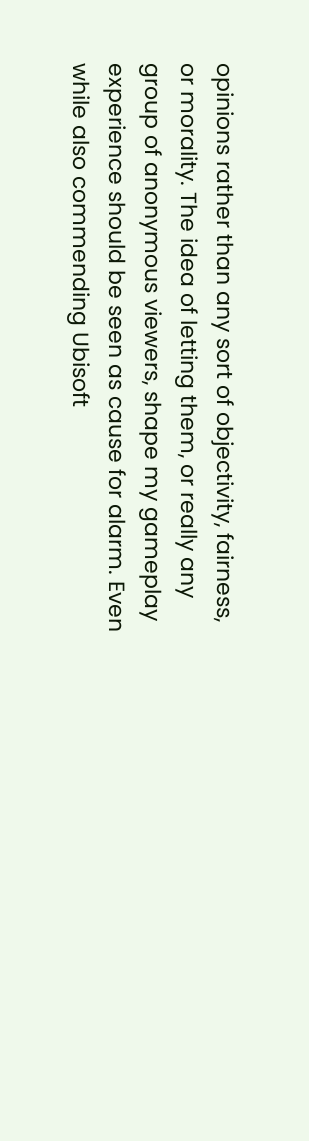opinions rather than any sort of objectivity, fairness, or morality. The idea of letting them, or really any group of anonymous viewers, shape my gameplay experience should be seen as cause for alarm. Even while also commending Ubisoft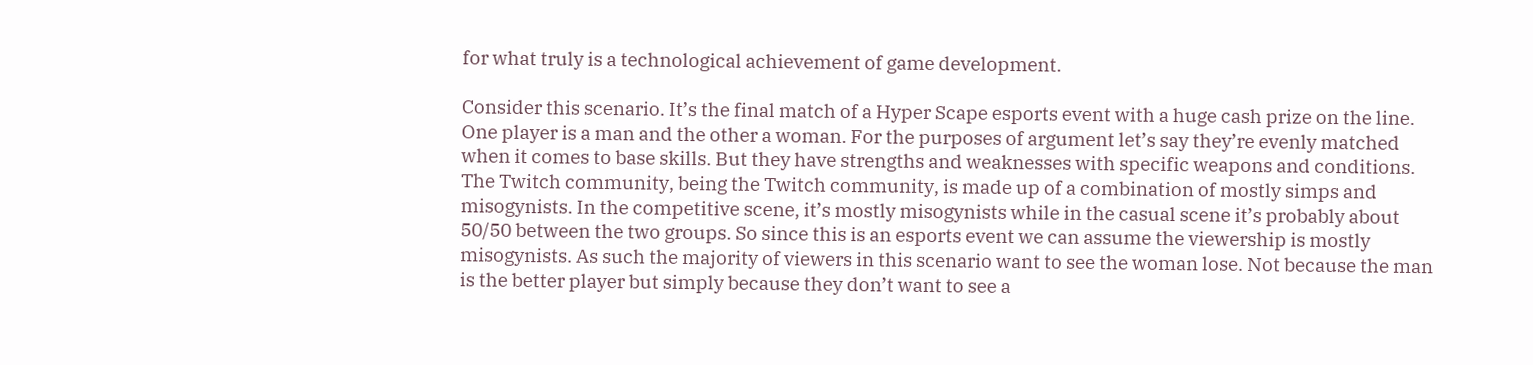for what truly is a technological achievement of game development.

Consider this scenario. It’s the final match of a Hyper Scape esports event with a huge cash prize on the line. One player is a man and the other a woman. For the purposes of argument let’s say they’re evenly matched when it comes to base skills. But they have strengths and weaknesses with specific weapons and conditions. The Twitch community, being the Twitch community, is made up of a combination of mostly simps and misogynists. In the competitive scene, it’s mostly misogynists while in the casual scene it’s probably about 50/50 between the two groups. So since this is an esports event we can assume the viewership is mostly misogynists. As such the majority of viewers in this scenario want to see the woman lose. Not because the man is the better player but simply because they don’t want to see a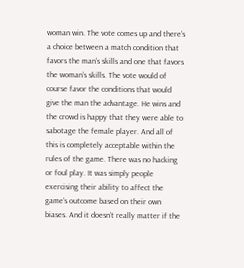woman win. The vote comes up and there’s a choice between a match condition that favors the man’s skills and one that favors the woman’s skills. The vote would of course favor the conditions that would give the man the advantage. He wins and the crowd is happy that they were able to sabotage the female player. And all of this is completely acceptable within the rules of the game. There was no hacking or foul play. It was simply people exercising their ability to affect the game’s outcome based on their own biases. And it doesn’t really matter if the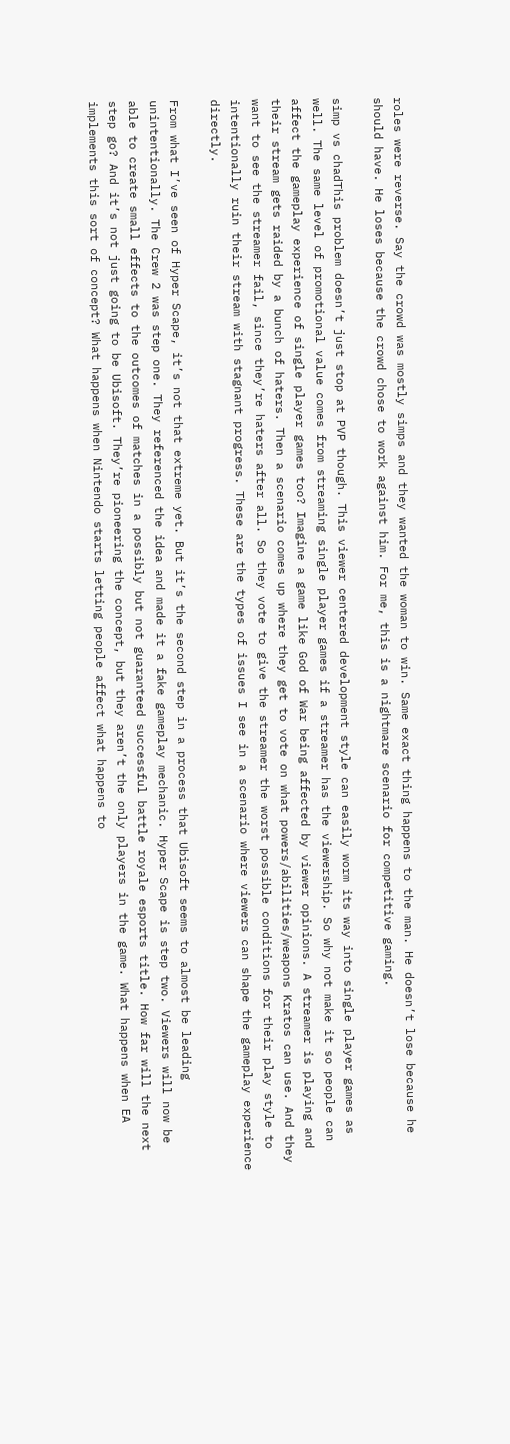roles were reverse. Say the crowd was mostly simps and they wanted the woman to win. Same exact thing happens to the man. He doesn’t lose because he should have. He loses because the crowd chose to work against him. For me, this is a nightmare scenario for competitive gaming.

simp vs chadThis problem doesn’t just stop at PVP though. This viewer centered development style can easily worm its way into single player games as well. The same level of promotional value comes from streaming single player games if a streamer has the viewership. So why not make it so people can affect the gameplay experience of single player games too? Imagine a game like God of War being affected by viewer opinions. A streamer is playing and their stream gets raided by a bunch of haters. Then a scenario comes up where they get to vote on what powers/abilities/weapons Kratos can use. And they want to see the streamer fail, since they’re haters after all. So they vote to give the streamer the worst possible conditions for their play style to intentionally ruin their stream with stagnant progress. These are the types of issues I see in a scenario where viewers can shape the gameplay experience directly.

From what I’ve seen of Hyper Scape, it’s not that extreme yet. But it’s the second step in a process that Ubisoft seems to almost be leading unintentionally. The Crew 2 was step one. They referenced the idea and made it a fake gameplay mechanic. Hyper Scape is step two. Viewers will now be able to create small effects to the outcomes of matches in a possibly but not guaranteed successful battle royale esports title. How far will the next step go? And it’s not just going to be Ubisoft. They’re pioneering the concept, but they aren’t the only players in the game. What happens when EA implements this sort of concept? What happens when Nintendo starts letting people affect what happens to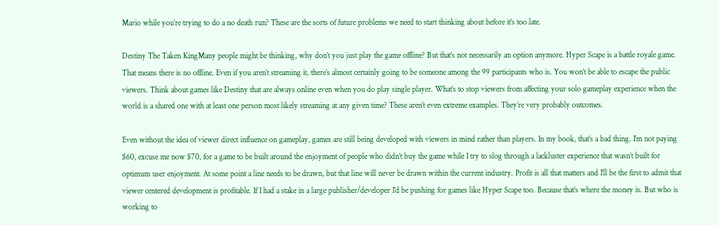Mario while you’re trying to do a no death run? These are the sorts of future problems we need to start thinking about before it’s too late.

Destiny The Taken KingMany people might be thinking, why don’t you just play the game offline? But that’s not necessarily an option anymore. Hyper Scape is a battle royale game. That means there is no offline. Even if you aren’t streaming it, there’s almost certainly going to be someone among the 99 participants who is. You won’t be able to escape the public viewers. Think about games like Destiny that are always online even when you do play single player. What’s to stop viewers from affecting your solo gameplay experience when the world is a shared one with at least one person most likely streaming at any given time? These aren’t even extreme examples. They’re very probably outcomes.

Even without the idea of viewer direct influence on gameplay, games are still being developed with viewers in mind rather than players. In my book, that’s a bad thing. I’m not paying $60, excuse me now $70, for a game to be built around the enjoyment of people who didn’t buy the game while I try to slog through a lackluster experience that wasn’t built for optimum user enjoyment. At some point a line needs to be drawn, but that line will never be drawn within the current industry. Profit is all that matters and I’ll be the first to admit that viewer centered development is profitable. If I had a stake in a large publisher/developer I’d be pushing for games like Hyper Scape too. Because that’s where the money is. But who is working to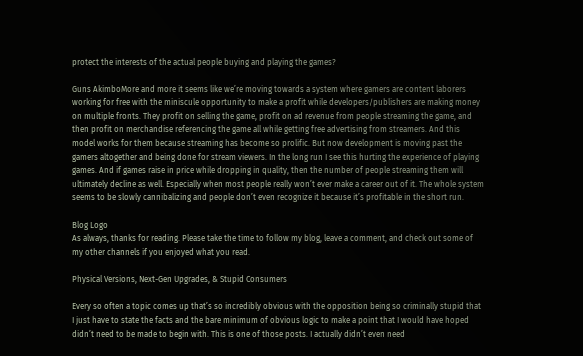protect the interests of the actual people buying and playing the games?

Guns AkimboMore and more it seems like we’re moving towards a system where gamers are content laborers working for free with the miniscule opportunity to make a profit while developers/publishers are making money on multiple fronts. They profit on selling the game, profit on ad revenue from people streaming the game, and then profit on merchandise referencing the game all while getting free advertising from streamers. And this model works for them because streaming has become so prolific. But now development is moving past the gamers altogether and being done for stream viewers. In the long run I see this hurting the experience of playing games. And if games raise in price while dropping in quality, then the number of people streaming them will ultimately decline as well. Especially when most people really won’t ever make a career out of it. The whole system seems to be slowly cannibalizing and people don’t even recognize it because it’s profitable in the short run.

Blog Logo
As always, thanks for reading. Please take the time to follow my blog, leave a comment, and check out some of my other channels if you enjoyed what you read.

Physical Versions, Next-Gen Upgrades, & Stupid Consumers

Every so often a topic comes up that’s so incredibly obvious with the opposition being so criminally stupid that I just have to state the facts and the bare minimum of obvious logic to make a point that I would have hoped didn’t need to be made to begin with. This is one of those posts. I actually didn’t even need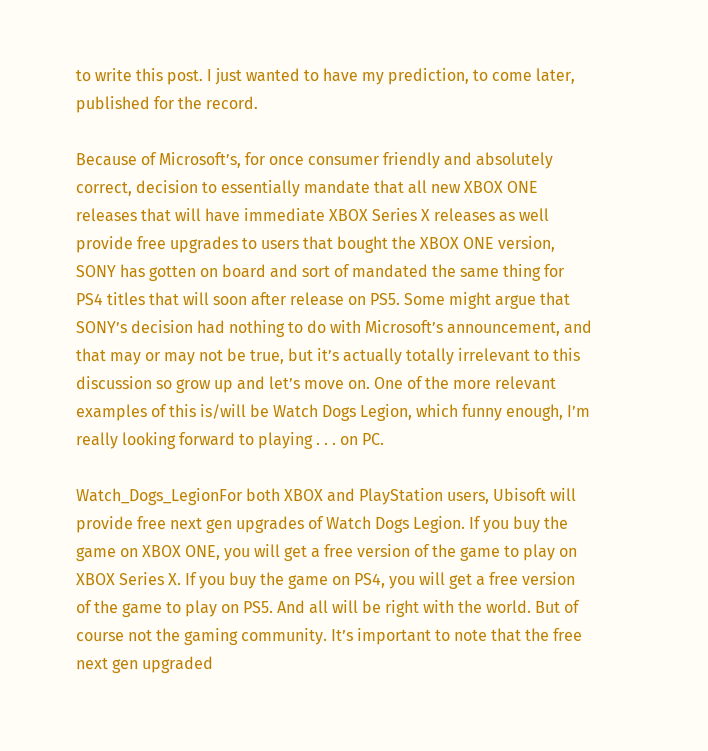to write this post. I just wanted to have my prediction, to come later, published for the record.

Because of Microsoft’s, for once consumer friendly and absolutely correct, decision to essentially mandate that all new XBOX ONE releases that will have immediate XBOX Series X releases as well provide free upgrades to users that bought the XBOX ONE version, SONY has gotten on board and sort of mandated the same thing for PS4 titles that will soon after release on PS5. Some might argue that SONY’s decision had nothing to do with Microsoft’s announcement, and that may or may not be true, but it’s actually totally irrelevant to this discussion so grow up and let’s move on. One of the more relevant examples of this is/will be Watch Dogs Legion, which funny enough, I’m really looking forward to playing . . . on PC.

Watch_Dogs_LegionFor both XBOX and PlayStation users, Ubisoft will provide free next gen upgrades of Watch Dogs Legion. If you buy the game on XBOX ONE, you will get a free version of the game to play on XBOX Series X. If you buy the game on PS4, you will get a free version of the game to play on PS5. And all will be right with the world. But of course not the gaming community. It’s important to note that the free next gen upgraded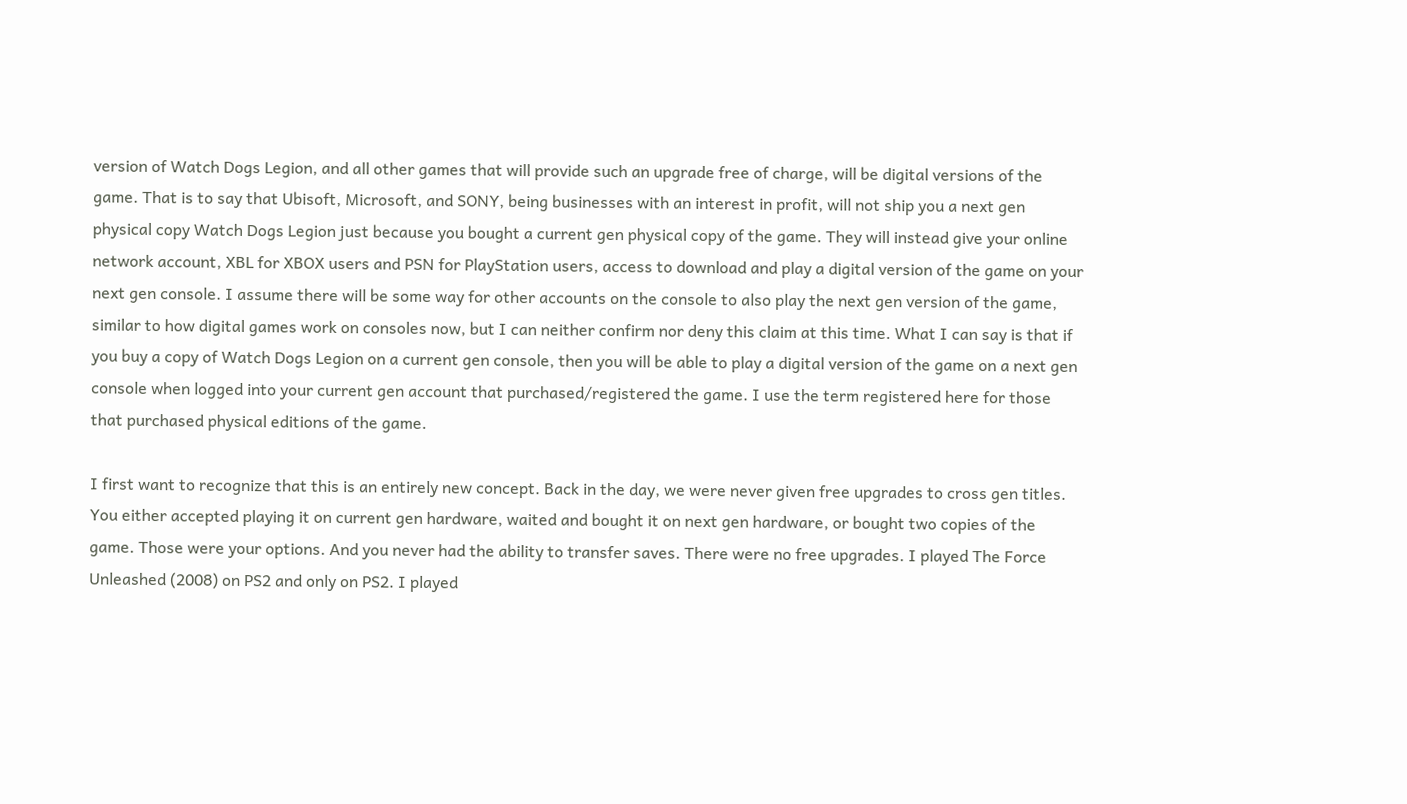version of Watch Dogs Legion, and all other games that will provide such an upgrade free of charge, will be digital versions of the game. That is to say that Ubisoft, Microsoft, and SONY, being businesses with an interest in profit, will not ship you a next gen physical copy Watch Dogs Legion just because you bought a current gen physical copy of the game. They will instead give your online network account, XBL for XBOX users and PSN for PlayStation users, access to download and play a digital version of the game on your next gen console. I assume there will be some way for other accounts on the console to also play the next gen version of the game, similar to how digital games work on consoles now, but I can neither confirm nor deny this claim at this time. What I can say is that if you buy a copy of Watch Dogs Legion on a current gen console, then you will be able to play a digital version of the game on a next gen console when logged into your current gen account that purchased/registered the game. I use the term registered here for those that purchased physical editions of the game.

I first want to recognize that this is an entirely new concept. Back in the day, we were never given free upgrades to cross gen titles. You either accepted playing it on current gen hardware, waited and bought it on next gen hardware, or bought two copies of the game. Those were your options. And you never had the ability to transfer saves. There were no free upgrades. I played The Force Unleashed (2008) on PS2 and only on PS2. I played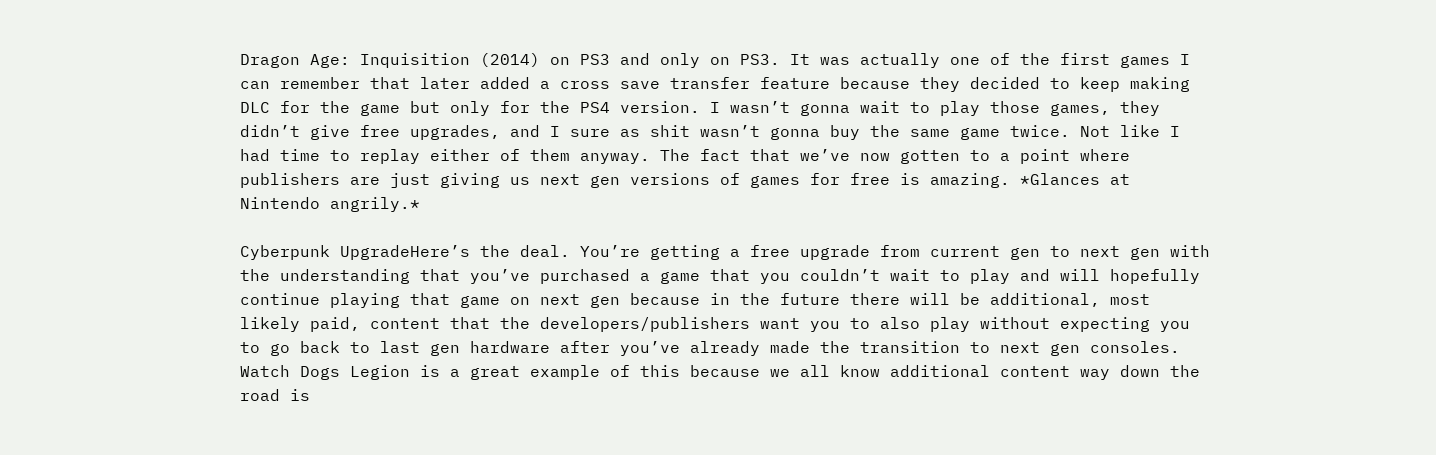Dragon Age: Inquisition (2014) on PS3 and only on PS3. It was actually one of the first games I can remember that later added a cross save transfer feature because they decided to keep making DLC for the game but only for the PS4 version. I wasn’t gonna wait to play those games, they didn’t give free upgrades, and I sure as shit wasn’t gonna buy the same game twice. Not like I had time to replay either of them anyway. The fact that we’ve now gotten to a point where publishers are just giving us next gen versions of games for free is amazing. *Glances at Nintendo angrily.*

Cyberpunk UpgradeHere’s the deal. You’re getting a free upgrade from current gen to next gen with the understanding that you’ve purchased a game that you couldn’t wait to play and will hopefully continue playing that game on next gen because in the future there will be additional, most likely paid, content that the developers/publishers want you to also play without expecting you to go back to last gen hardware after you’ve already made the transition to next gen consoles. Watch Dogs Legion is a great example of this because we all know additional content way down the road is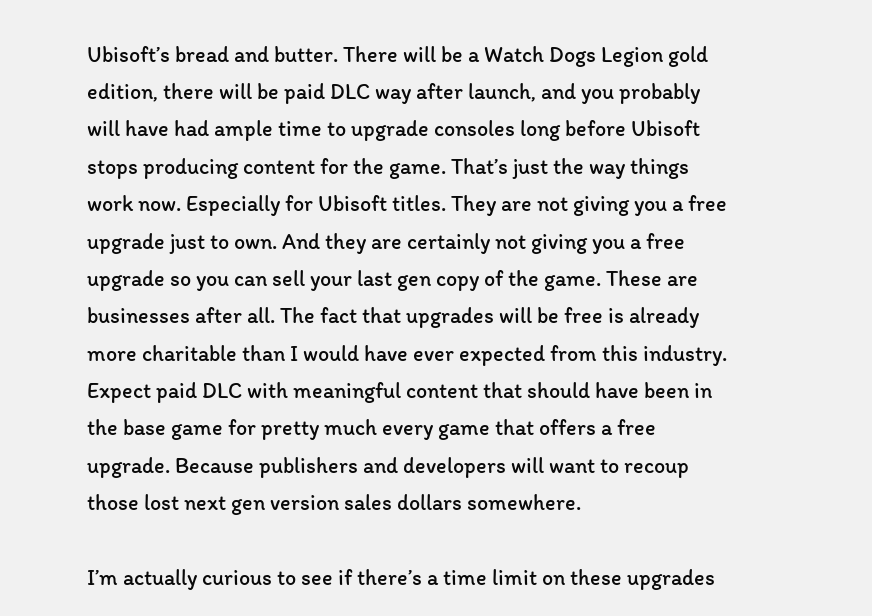Ubisoft’s bread and butter. There will be a Watch Dogs Legion gold edition, there will be paid DLC way after launch, and you probably will have had ample time to upgrade consoles long before Ubisoft stops producing content for the game. That’s just the way things work now. Especially for Ubisoft titles. They are not giving you a free upgrade just to own. And they are certainly not giving you a free upgrade so you can sell your last gen copy of the game. These are businesses after all. The fact that upgrades will be free is already more charitable than I would have ever expected from this industry. Expect paid DLC with meaningful content that should have been in the base game for pretty much every game that offers a free upgrade. Because publishers and developers will want to recoup those lost next gen version sales dollars somewhere.

I’m actually curious to see if there’s a time limit on these upgrades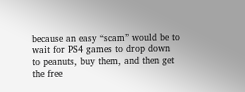because an easy “scam” would be to wait for PS4 games to drop down to peanuts, buy them, and then get the free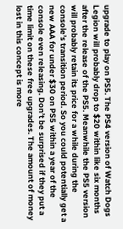upgrade to play on PS5. The PS4 version of Watch Dogs Legion will probably drop to $20 within like six months after the release of the PS5. Meanwhile the PS5 version will probably retain its price for a while during the console’s transition period. So you could potentially get a new AAA for under $30 on PS5 within a year of the console even releasing. Don’t be surprised if they put a time limit on these free upgrades. The amount of money lost in this concept is more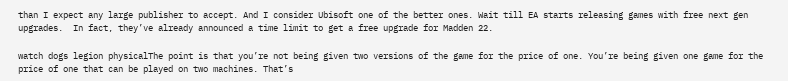than I expect any large publisher to accept. And I consider Ubisoft one of the better ones. Wait till EA starts releasing games with free next gen upgrades.  In fact, they’ve already announced a time limit to get a free upgrade for Madden 22.

watch dogs legion physicalThe point is that you’re not being given two versions of the game for the price of one. You’re being given one game for the price of one that can be played on two machines. That’s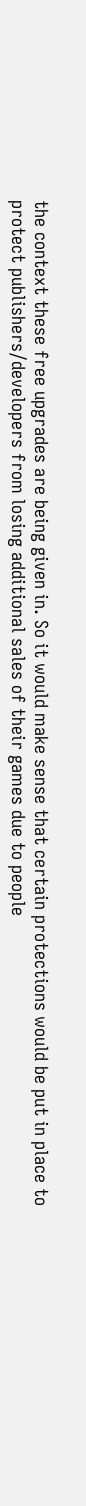the context these free upgrades are being given in. So it would make sense that certain protections would be put in place to protect publishers/developers from losing additional sales of their games due to people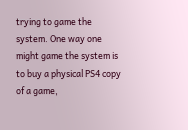trying to game the system. One way one might game the system is to buy a physical PS4 copy of a game,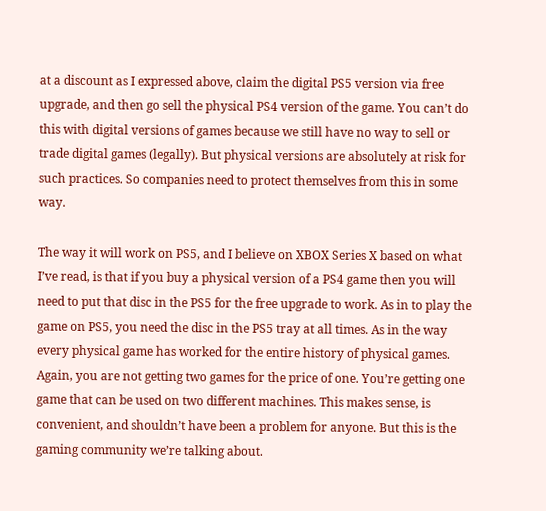at a discount as I expressed above, claim the digital PS5 version via free upgrade, and then go sell the physical PS4 version of the game. You can’t do this with digital versions of games because we still have no way to sell or trade digital games (legally). But physical versions are absolutely at risk for such practices. So companies need to protect themselves from this in some way.

The way it will work on PS5, and I believe on XBOX Series X based on what I’ve read, is that if you buy a physical version of a PS4 game then you will need to put that disc in the PS5 for the free upgrade to work. As in to play the game on PS5, you need the disc in the PS5 tray at all times. As in the way every physical game has worked for the entire history of physical games. Again, you are not getting two games for the price of one. You’re getting one game that can be used on two different machines. This makes sense, is convenient, and shouldn’t have been a problem for anyone. But this is the gaming community we’re talking about.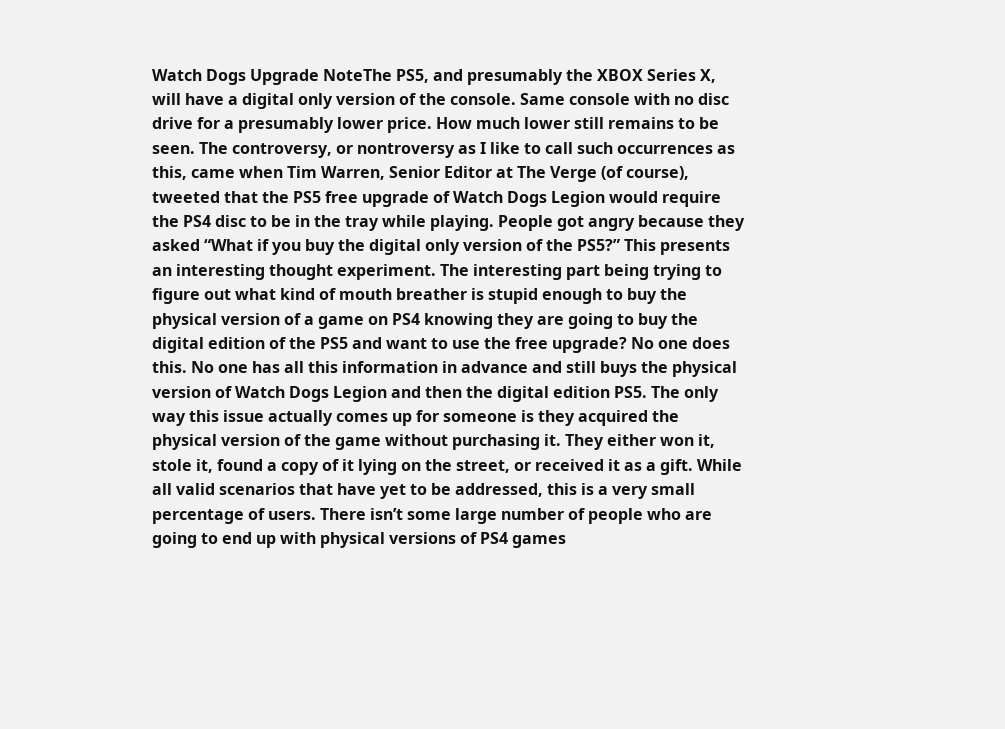Watch Dogs Upgrade NoteThe PS5, and presumably the XBOX Series X, will have a digital only version of the console. Same console with no disc drive for a presumably lower price. How much lower still remains to be seen. The controversy, or nontroversy as I like to call such occurrences as this, came when Tim Warren, Senior Editor at The Verge (of course), tweeted that the PS5 free upgrade of Watch Dogs Legion would require the PS4 disc to be in the tray while playing. People got angry because they asked “What if you buy the digital only version of the PS5?” This presents an interesting thought experiment. The interesting part being trying to figure out what kind of mouth breather is stupid enough to buy the physical version of a game on PS4 knowing they are going to buy the digital edition of the PS5 and want to use the free upgrade? No one does this. No one has all this information in advance and still buys the physical version of Watch Dogs Legion and then the digital edition PS5. The only way this issue actually comes up for someone is they acquired the physical version of the game without purchasing it. They either won it, stole it, found a copy of it lying on the street, or received it as a gift. While all valid scenarios that have yet to be addressed, this is a very small percentage of users. There isn’t some large number of people who are going to end up with physical versions of PS4 games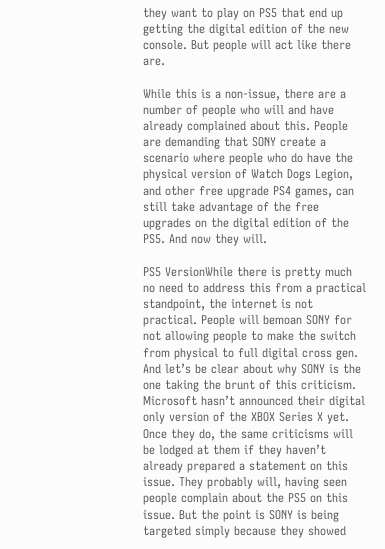they want to play on PS5 that end up getting the digital edition of the new console. But people will act like there are.

While this is a non-issue, there are a number of people who will and have already complained about this. People are demanding that SONY create a scenario where people who do have the physical version of Watch Dogs Legion, and other free upgrade PS4 games, can still take advantage of the free upgrades on the digital edition of the PS5. And now they will.

PS5 VersionWhile there is pretty much no need to address this from a practical standpoint, the internet is not practical. People will bemoan SONY for not allowing people to make the switch from physical to full digital cross gen. And let’s be clear about why SONY is the one taking the brunt of this criticism. Microsoft hasn’t announced their digital only version of the XBOX Series X yet. Once they do, the same criticisms will be lodged at them if they haven’t already prepared a statement on this issue. They probably will, having seen people complain about the PS5 on this issue. But the point is SONY is being targeted simply because they showed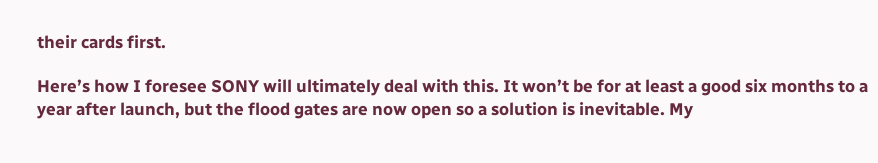their cards first.

Here’s how I foresee SONY will ultimately deal with this. It won’t be for at least a good six months to a year after launch, but the flood gates are now open so a solution is inevitable. My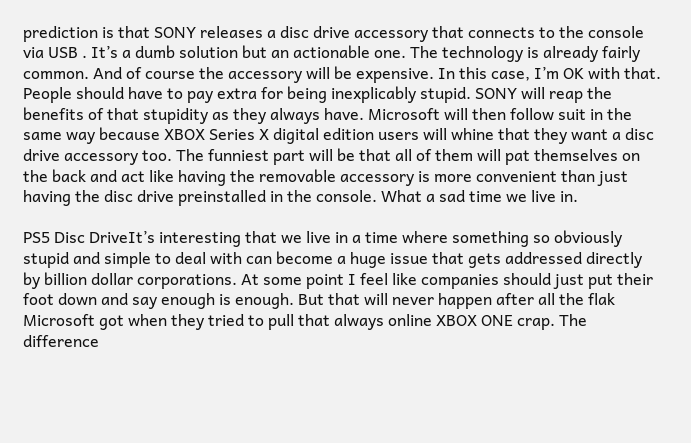prediction is that SONY releases a disc drive accessory that connects to the console via USB . It’s a dumb solution but an actionable one. The technology is already fairly common. And of course the accessory will be expensive. In this case, I’m OK with that. People should have to pay extra for being inexplicably stupid. SONY will reap the benefits of that stupidity as they always have. Microsoft will then follow suit in the same way because XBOX Series X digital edition users will whine that they want a disc drive accessory too. The funniest part will be that all of them will pat themselves on the back and act like having the removable accessory is more convenient than just having the disc drive preinstalled in the console. What a sad time we live in.

PS5 Disc DriveIt’s interesting that we live in a time where something so obviously stupid and simple to deal with can become a huge issue that gets addressed directly by billion dollar corporations. At some point I feel like companies should just put their foot down and say enough is enough. But that will never happen after all the flak Microsoft got when they tried to pull that always online XBOX ONE crap. The difference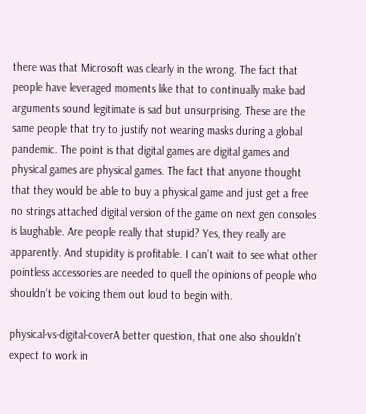there was that Microsoft was clearly in the wrong. The fact that people have leveraged moments like that to continually make bad arguments sound legitimate is sad but unsurprising. These are the same people that try to justify not wearing masks during a global pandemic. The point is that digital games are digital games and physical games are physical games. The fact that anyone thought that they would be able to buy a physical game and just get a free no strings attached digital version of the game on next gen consoles is laughable. Are people really that stupid? Yes, they really are apparently. And stupidity is profitable. I can’t wait to see what other pointless accessories are needed to quell the opinions of people who shouldn’t be voicing them out loud to begin with.

physical-vs-digital-coverA better question, that one also shouldn’t expect to work in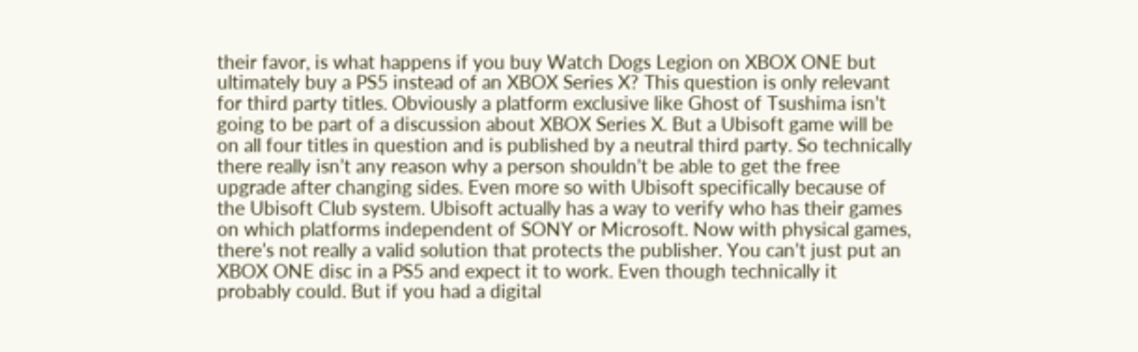their favor, is what happens if you buy Watch Dogs Legion on XBOX ONE but ultimately buy a PS5 instead of an XBOX Series X? This question is only relevant for third party titles. Obviously a platform exclusive like Ghost of Tsushima isn’t going to be part of a discussion about XBOX Series X. But a Ubisoft game will be on all four titles in question and is published by a neutral third party. So technically there really isn’t any reason why a person shouldn’t be able to get the free upgrade after changing sides. Even more so with Ubisoft specifically because of the Ubisoft Club system. Ubisoft actually has a way to verify who has their games on which platforms independent of SONY or Microsoft. Now with physical games, there’s not really a valid solution that protects the publisher. You can’t just put an XBOX ONE disc in a PS5 and expect it to work. Even though technically it probably could. But if you had a digital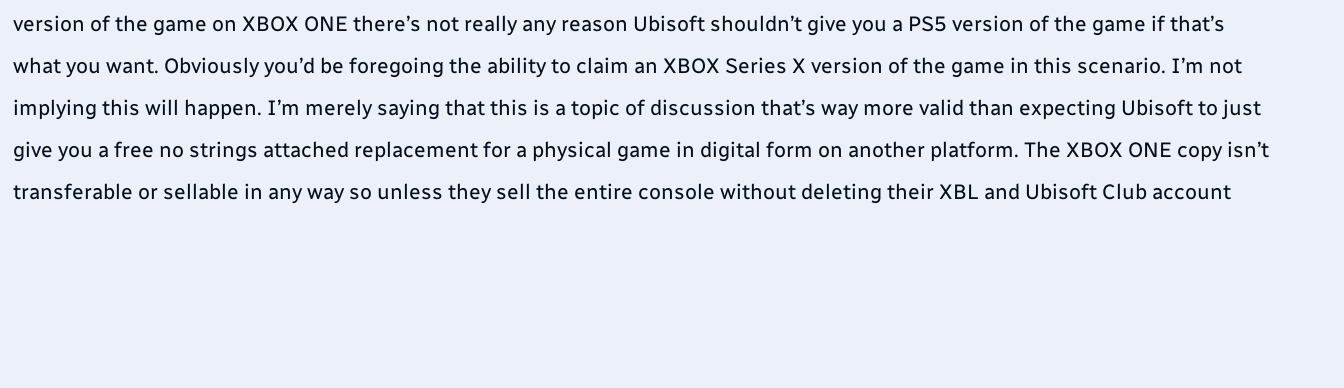version of the game on XBOX ONE there’s not really any reason Ubisoft shouldn’t give you a PS5 version of the game if that’s what you want. Obviously you’d be foregoing the ability to claim an XBOX Series X version of the game in this scenario. I’m not implying this will happen. I’m merely saying that this is a topic of discussion that’s way more valid than expecting Ubisoft to just give you a free no strings attached replacement for a physical game in digital form on another platform. The XBOX ONE copy isn’t transferable or sellable in any way so unless they sell the entire console without deleting their XBL and Ubisoft Club account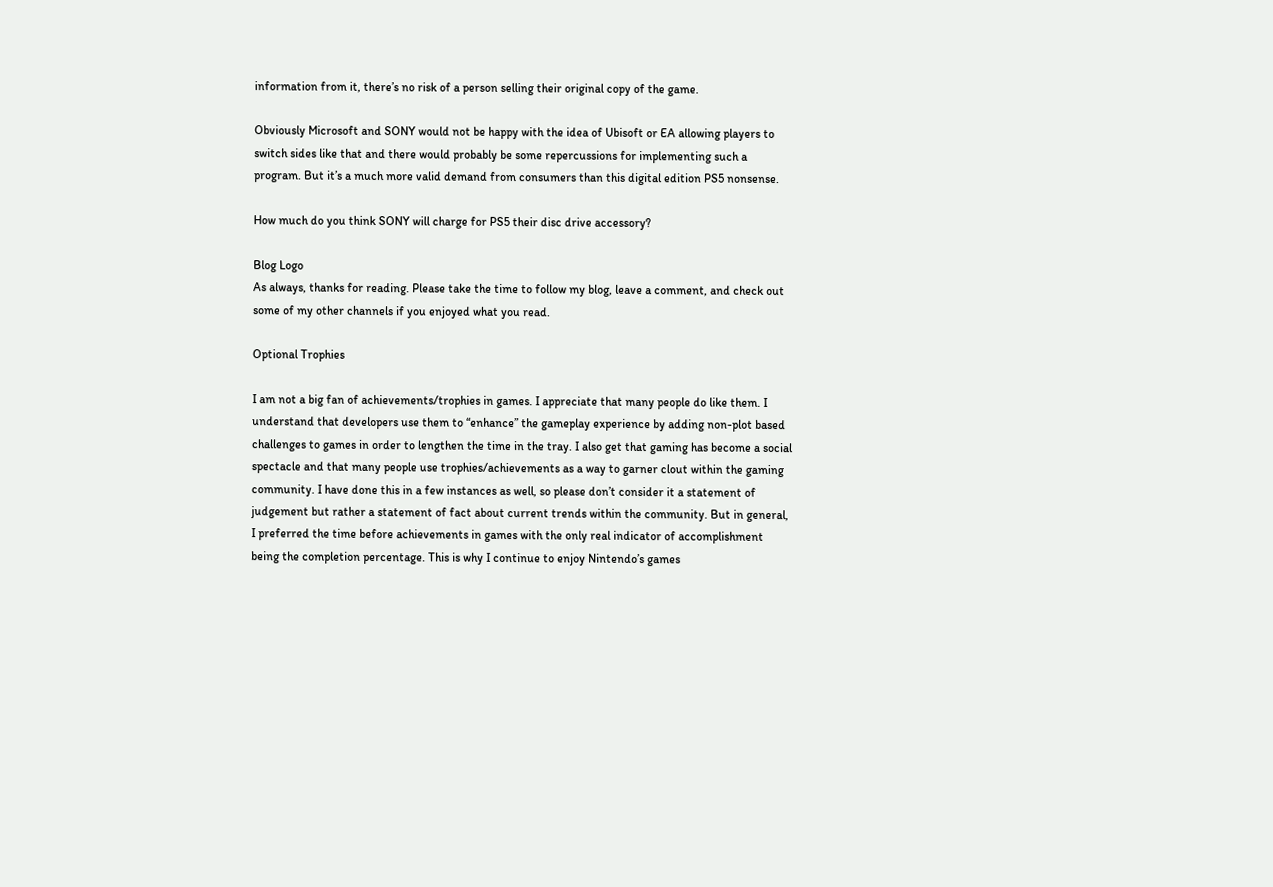information from it, there’s no risk of a person selling their original copy of the game.

Obviously Microsoft and SONY would not be happy with the idea of Ubisoft or EA allowing players to switch sides like that and there would probably be some repercussions for implementing such a program. But it’s a much more valid demand from consumers than this digital edition PS5 nonsense.

How much do you think SONY will charge for PS5 their disc drive accessory?

Blog Logo
As always, thanks for reading. Please take the time to follow my blog, leave a comment, and check out some of my other channels if you enjoyed what you read.

Optional Trophies

I am not a big fan of achievements/trophies in games. I appreciate that many people do like them. I understand that developers use them to “enhance” the gameplay experience by adding non-plot based challenges to games in order to lengthen the time in the tray. I also get that gaming has become a social spectacle and that many people use trophies/achievements as a way to garner clout within the gaming community. I have done this in a few instances as well, so please don’t consider it a statement of judgement but rather a statement of fact about current trends within the community. But in general, I preferred the time before achievements in games with the only real indicator of accomplishment being the completion percentage. This is why I continue to enjoy Nintendo’s games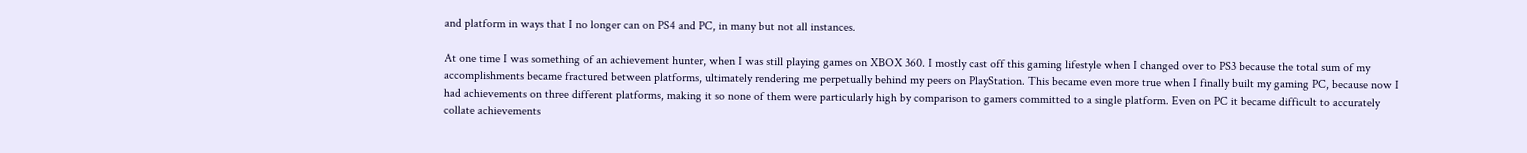and platform in ways that I no longer can on PS4 and PC, in many but not all instances.

At one time I was something of an achievement hunter, when I was still playing games on XBOX 360. I mostly cast off this gaming lifestyle when I changed over to PS3 because the total sum of my accomplishments became fractured between platforms, ultimately rendering me perpetually behind my peers on PlayStation. This became even more true when I finally built my gaming PC, because now I had achievements on three different platforms, making it so none of them were particularly high by comparison to gamers committed to a single platform. Even on PC it became difficult to accurately collate achievements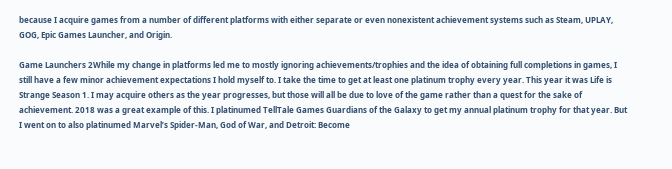because I acquire games from a number of different platforms with either separate or even nonexistent achievement systems such as Steam, UPLAY, GOG, Epic Games Launcher, and Origin.

Game Launchers 2While my change in platforms led me to mostly ignoring achievements/trophies and the idea of obtaining full completions in games, I still have a few minor achievement expectations I hold myself to. I take the time to get at least one platinum trophy every year. This year it was Life is Strange Season 1. I may acquire others as the year progresses, but those will all be due to love of the game rather than a quest for the sake of achievement. 2018 was a great example of this. I platinumed TellTale Games Guardians of the Galaxy to get my annual platinum trophy for that year. But I went on to also platinumed Marvel’s Spider-Man, God of War, and Detroit: Become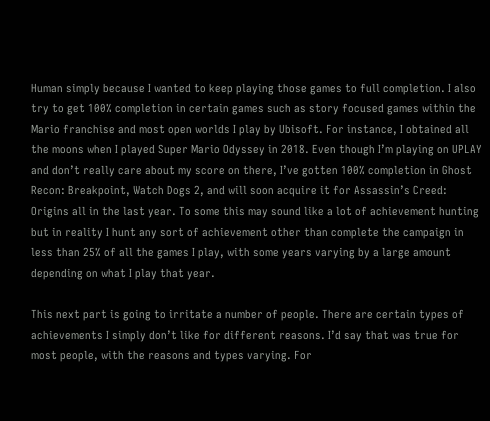Human simply because I wanted to keep playing those games to full completion. I also try to get 100% completion in certain games such as story focused games within the Mario franchise and most open worlds I play by Ubisoft. For instance, I obtained all the moons when I played Super Mario Odyssey in 2018. Even though I’m playing on UPLAY and don’t really care about my score on there, I’ve gotten 100% completion in Ghost Recon: Breakpoint, Watch Dogs 2, and will soon acquire it for Assassin’s Creed: Origins all in the last year. To some this may sound like a lot of achievement hunting but in reality I hunt any sort of achievement other than complete the campaign in less than 25% of all the games I play, with some years varying by a large amount depending on what I play that year.

This next part is going to irritate a number of people. There are certain types of achievements I simply don’t like for different reasons. I’d say that was true for most people, with the reasons and types varying. For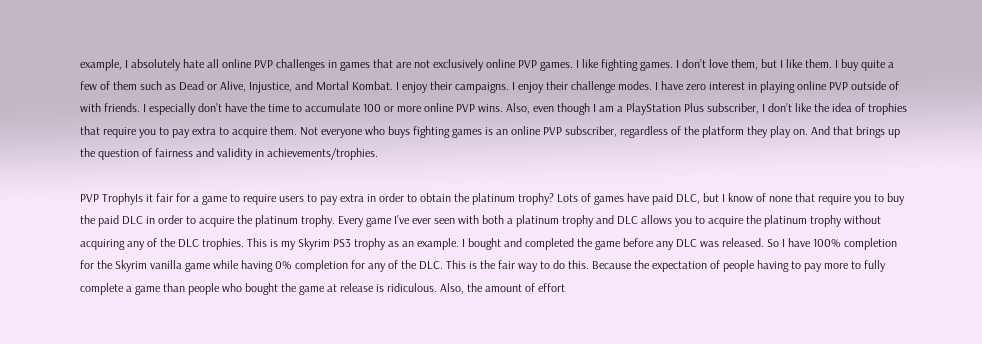example, I absolutely hate all online PVP challenges in games that are not exclusively online PVP games. I like fighting games. I don’t love them, but I like them. I buy quite a few of them such as Dead or Alive, Injustice, and Mortal Kombat. I enjoy their campaigns. I enjoy their challenge modes. I have zero interest in playing online PVP outside of with friends. I especially don’t have the time to accumulate 100 or more online PVP wins. Also, even though I am a PlayStation Plus subscriber, I don’t like the idea of trophies that require you to pay extra to acquire them. Not everyone who buys fighting games is an online PVP subscriber, regardless of the platform they play on. And that brings up the question of fairness and validity in achievements/trophies.

PVP TrophyIs it fair for a game to require users to pay extra in order to obtain the platinum trophy? Lots of games have paid DLC, but I know of none that require you to buy the paid DLC in order to acquire the platinum trophy. Every game I’ve ever seen with both a platinum trophy and DLC allows you to acquire the platinum trophy without acquiring any of the DLC trophies. This is my Skyrim PS3 trophy as an example. I bought and completed the game before any DLC was released. So I have 100% completion for the Skyrim vanilla game while having 0% completion for any of the DLC. This is the fair way to do this. Because the expectation of people having to pay more to fully complete a game than people who bought the game at release is ridiculous. Also, the amount of effort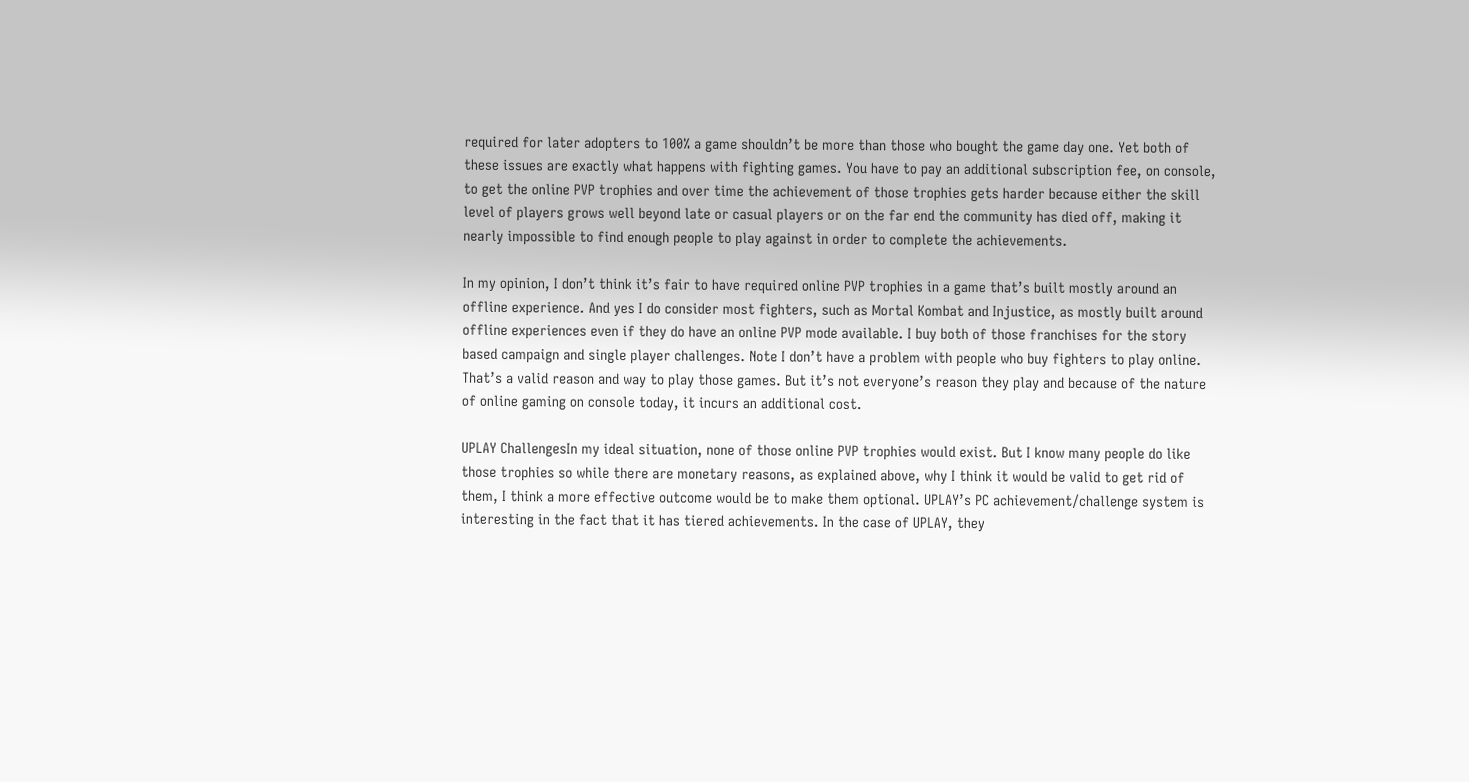required for later adopters to 100% a game shouldn’t be more than those who bought the game day one. Yet both of these issues are exactly what happens with fighting games. You have to pay an additional subscription fee, on console, to get the online PVP trophies and over time the achievement of those trophies gets harder because either the skill level of players grows well beyond late or casual players or on the far end the community has died off, making it nearly impossible to find enough people to play against in order to complete the achievements.

In my opinion, I don’t think it’s fair to have required online PVP trophies in a game that’s built mostly around an offline experience. And yes I do consider most fighters, such as Mortal Kombat and Injustice, as mostly built around offline experiences even if they do have an online PVP mode available. I buy both of those franchises for the story based campaign and single player challenges. Note I don’t have a problem with people who buy fighters to play online. That’s a valid reason and way to play those games. But it’s not everyone’s reason they play and because of the nature of online gaming on console today, it incurs an additional cost.

UPLAY ChallengesIn my ideal situation, none of those online PVP trophies would exist. But I know many people do like those trophies so while there are monetary reasons, as explained above, why I think it would be valid to get rid of them, I think a more effective outcome would be to make them optional. UPLAY’s PC achievement/challenge system is interesting in the fact that it has tiered achievements. In the case of UPLAY, they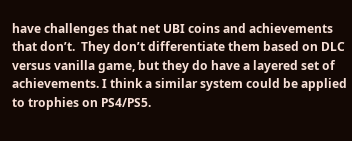have challenges that net UBI coins and achievements that don’t.  They don’t differentiate them based on DLC versus vanilla game, but they do have a layered set of achievements. I think a similar system could be applied to trophies on PS4/PS5.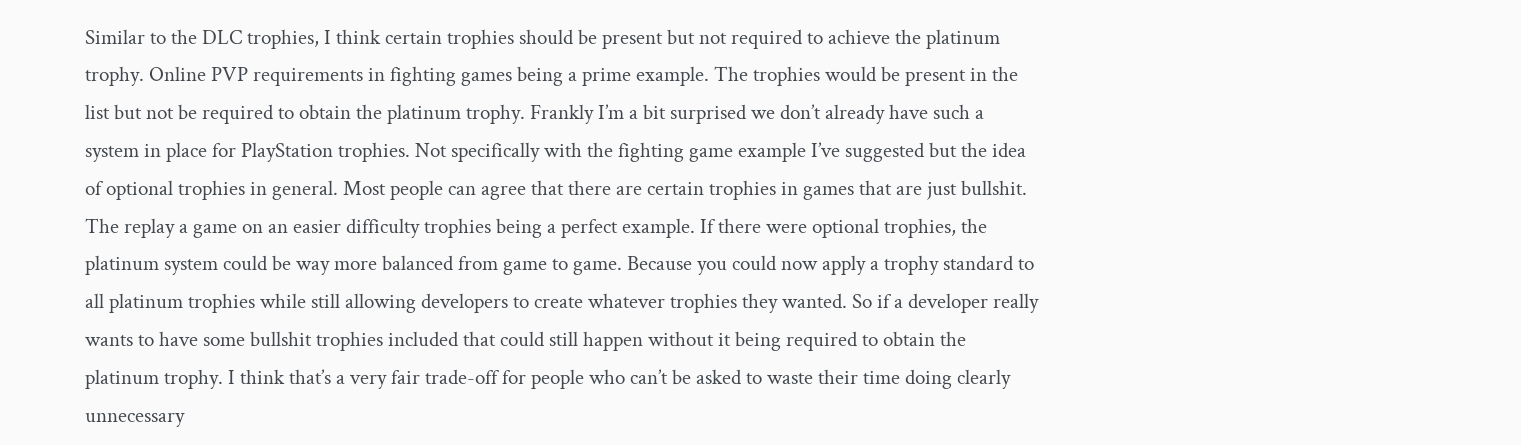Similar to the DLC trophies, I think certain trophies should be present but not required to achieve the platinum trophy. Online PVP requirements in fighting games being a prime example. The trophies would be present in the list but not be required to obtain the platinum trophy. Frankly I’m a bit surprised we don’t already have such a system in place for PlayStation trophies. Not specifically with the fighting game example I’ve suggested but the idea of optional trophies in general. Most people can agree that there are certain trophies in games that are just bullshit. The replay a game on an easier difficulty trophies being a perfect example. If there were optional trophies, the platinum system could be way more balanced from game to game. Because you could now apply a trophy standard to all platinum trophies while still allowing developers to create whatever trophies they wanted. So if a developer really wants to have some bullshit trophies included that could still happen without it being required to obtain the platinum trophy. I think that’s a very fair trade-off for people who can’t be asked to waste their time doing clearly unnecessary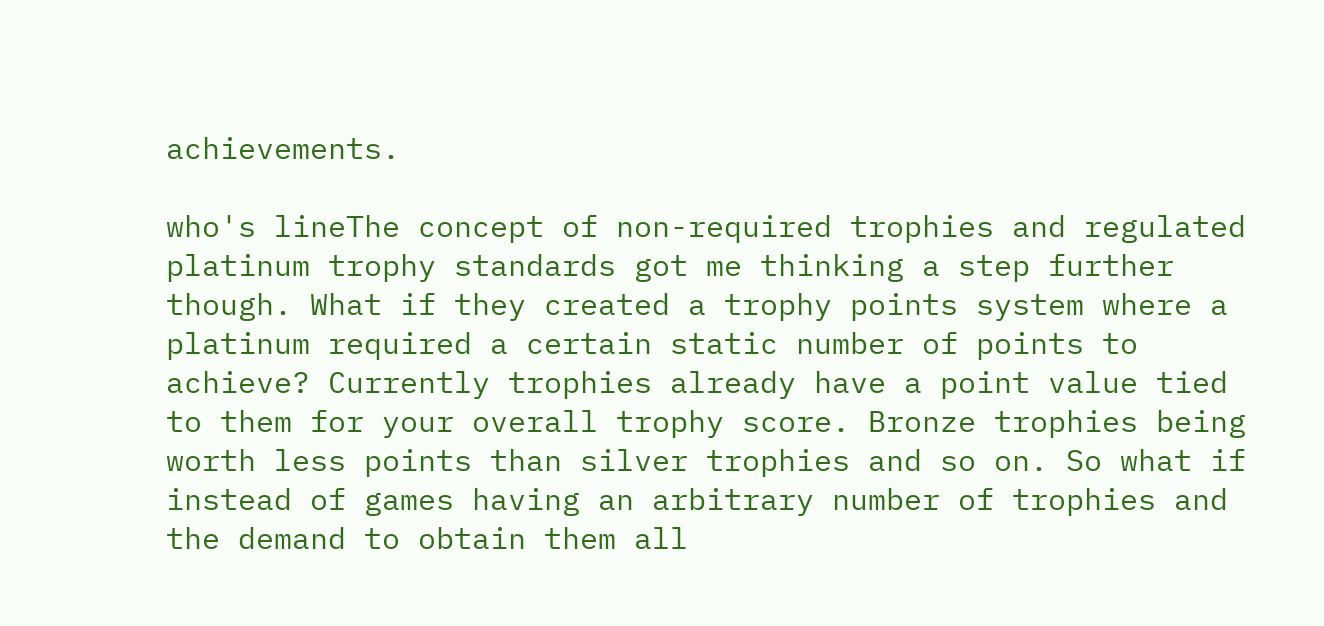achievements.

who's lineThe concept of non-required trophies and regulated platinum trophy standards got me thinking a step further though. What if they created a trophy points system where a platinum required a certain static number of points to achieve? Currently trophies already have a point value tied to them for your overall trophy score. Bronze trophies being worth less points than silver trophies and so on. So what if instead of games having an arbitrary number of trophies and the demand to obtain them all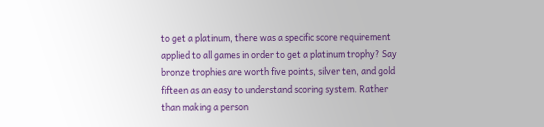to get a platinum, there was a specific score requirement applied to all games in order to get a platinum trophy? Say bronze trophies are worth five points, silver ten, and gold fifteen as an easy to understand scoring system. Rather than making a person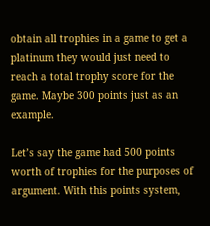obtain all trophies in a game to get a platinum they would just need to reach a total trophy score for the game. Maybe 300 points just as an example.

Let’s say the game had 500 points worth of trophies for the purposes of argument. With this points system,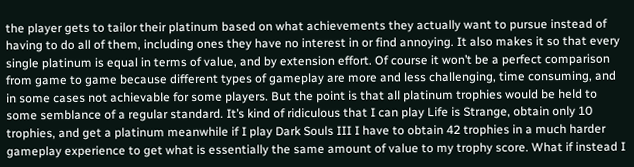the player gets to tailor their platinum based on what achievements they actually want to pursue instead of having to do all of them, including ones they have no interest in or find annoying. It also makes it so that every single platinum is equal in terms of value, and by extension effort. Of course it won’t be a perfect comparison from game to game because different types of gameplay are more and less challenging, time consuming, and in some cases not achievable for some players. But the point is that all platinum trophies would be held to some semblance of a regular standard. It’s kind of ridiculous that I can play Life is Strange, obtain only 10 trophies, and get a platinum meanwhile if I play Dark Souls III I have to obtain 42 trophies in a much harder gameplay experience to get what is essentially the same amount of value to my trophy score. What if instead I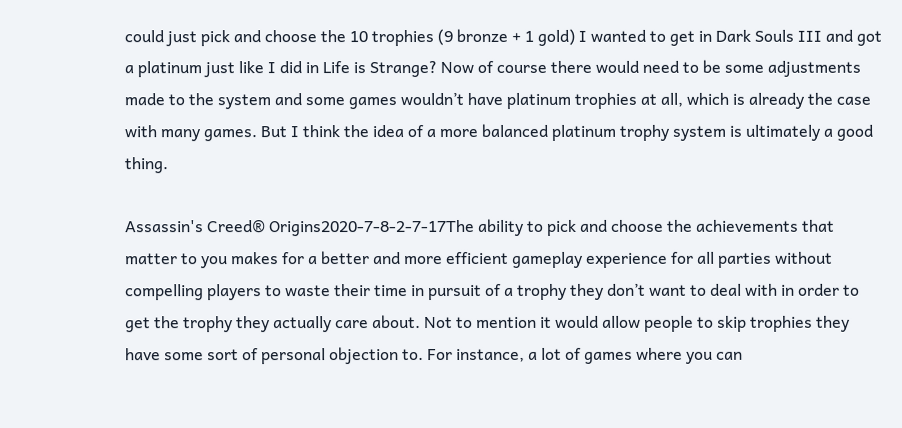could just pick and choose the 10 trophies (9 bronze + 1 gold) I wanted to get in Dark Souls III and got a platinum just like I did in Life is Strange? Now of course there would need to be some adjustments made to the system and some games wouldn’t have platinum trophies at all, which is already the case with many games. But I think the idea of a more balanced platinum trophy system is ultimately a good thing.

Assassin's Creed® Origins2020-7-8-2-7-17The ability to pick and choose the achievements that matter to you makes for a better and more efficient gameplay experience for all parties without compelling players to waste their time in pursuit of a trophy they don’t want to deal with in order to get the trophy they actually care about. Not to mention it would allow people to skip trophies they have some sort of personal objection to. For instance, a lot of games where you can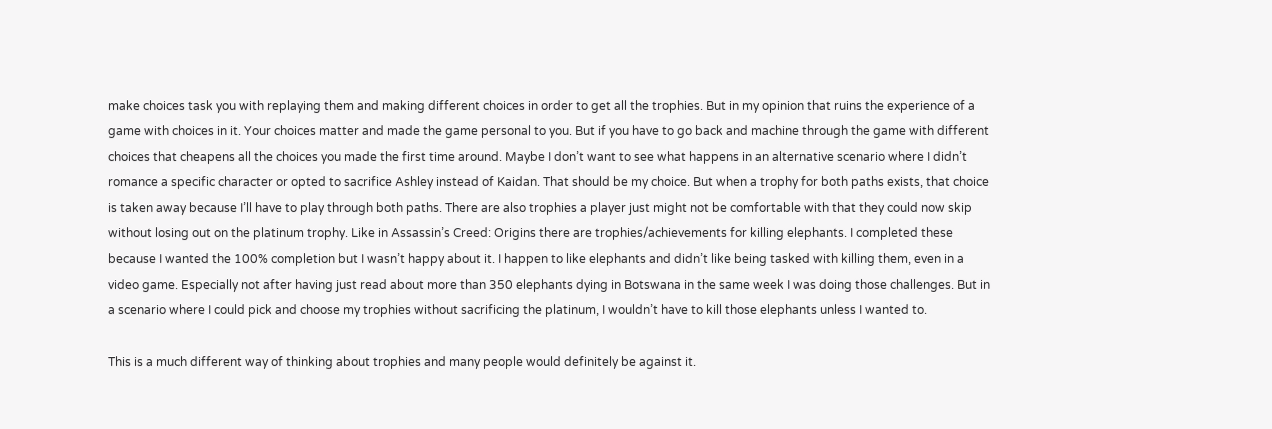make choices task you with replaying them and making different choices in order to get all the trophies. But in my opinion that ruins the experience of a game with choices in it. Your choices matter and made the game personal to you. But if you have to go back and machine through the game with different choices that cheapens all the choices you made the first time around. Maybe I don’t want to see what happens in an alternative scenario where I didn’t romance a specific character or opted to sacrifice Ashley instead of Kaidan. That should be my choice. But when a trophy for both paths exists, that choice is taken away because I’ll have to play through both paths. There are also trophies a player just might not be comfortable with that they could now skip without losing out on the platinum trophy. Like in Assassin’s Creed: Origins there are trophies/achievements for killing elephants. I completed these because I wanted the 100% completion but I wasn’t happy about it. I happen to like elephants and didn’t like being tasked with killing them, even in a video game. Especially not after having just read about more than 350 elephants dying in Botswana in the same week I was doing those challenges. But in a scenario where I could pick and choose my trophies without sacrificing the platinum, I wouldn’t have to kill those elephants unless I wanted to.

This is a much different way of thinking about trophies and many people would definitely be against it.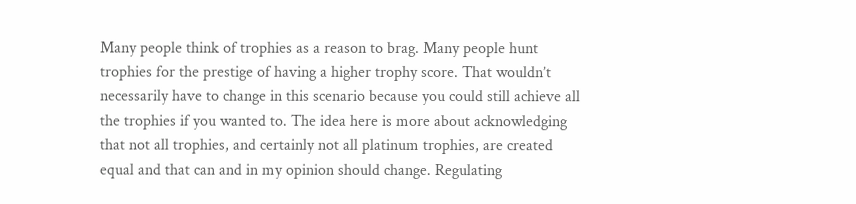Many people think of trophies as a reason to brag. Many people hunt trophies for the prestige of having a higher trophy score. That wouldn’t necessarily have to change in this scenario because you could still achieve all the trophies if you wanted to. The idea here is more about acknowledging that not all trophies, and certainly not all platinum trophies, are created equal and that can and in my opinion should change. Regulating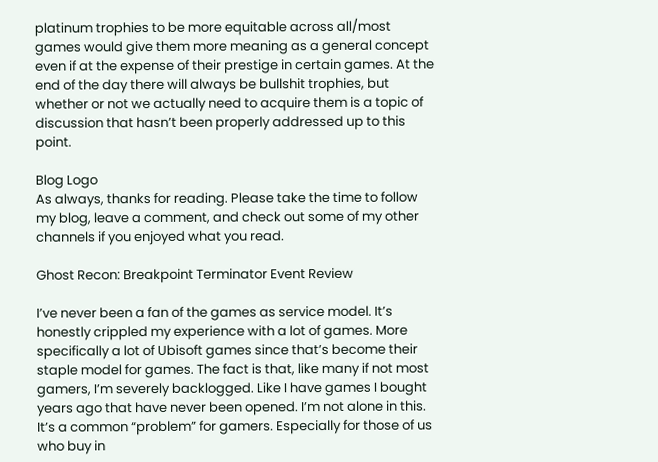platinum trophies to be more equitable across all/most games would give them more meaning as a general concept even if at the expense of their prestige in certain games. At the end of the day there will always be bullshit trophies, but whether or not we actually need to acquire them is a topic of discussion that hasn’t been properly addressed up to this point.

Blog Logo
As always, thanks for reading. Please take the time to follow my blog, leave a comment, and check out some of my other channels if you enjoyed what you read.

Ghost Recon: Breakpoint Terminator Event Review

I’ve never been a fan of the games as service model. It’s honestly crippled my experience with a lot of games. More specifically a lot of Ubisoft games since that’s become their staple model for games. The fact is that, like many if not most gamers, I’m severely backlogged. Like I have games I bought years ago that have never been opened. I’m not alone in this. It’s a common “problem” for gamers. Especially for those of us who buy in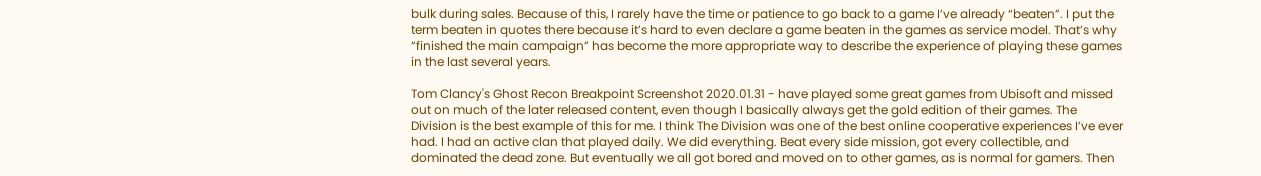bulk during sales. Because of this, I rarely have the time or patience to go back to a game I’ve already “beaten”. I put the term beaten in quotes there because it’s hard to even declare a game beaten in the games as service model. That’s why “finished the main campaign” has become the more appropriate way to describe the experience of playing these games in the last several years.

Tom Clancy's Ghost Recon Breakpoint Screenshot 2020.01.31 - have played some great games from Ubisoft and missed out on much of the later released content, even though I basically always get the gold edition of their games. The Division is the best example of this for me. I think The Division was one of the best online cooperative experiences I’ve ever had. I had an active clan that played daily. We did everything. Beat every side mission, got every collectible, and dominated the dead zone. But eventually we all got bored and moved on to other games, as is normal for gamers. Then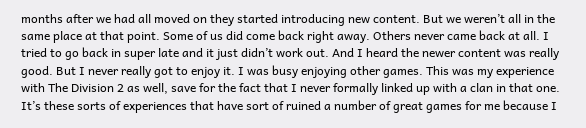months after we had all moved on they started introducing new content. But we weren’t all in the same place at that point. Some of us did come back right away. Others never came back at all. I tried to go back in super late and it just didn’t work out. And I heard the newer content was really good. But I never really got to enjoy it. I was busy enjoying other games. This was my experience with The Division 2 as well, save for the fact that I never formally linked up with a clan in that one. It’s these sorts of experiences that have sort of ruined a number of great games for me because I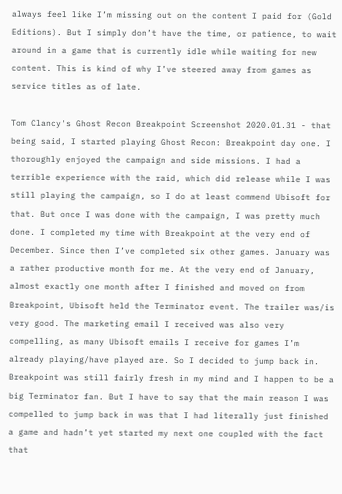always feel like I’m missing out on the content I paid for (Gold Editions). But I simply don’t have the time, or patience, to wait around in a game that is currently idle while waiting for new content. This is kind of why I’ve steered away from games as service titles as of late.

Tom Clancy's Ghost Recon Breakpoint Screenshot 2020.01.31 - that being said, I started playing Ghost Recon: Breakpoint day one. I thoroughly enjoyed the campaign and side missions. I had a terrible experience with the raid, which did release while I was still playing the campaign, so I do at least commend Ubisoft for that. But once I was done with the campaign, I was pretty much done. I completed my time with Breakpoint at the very end of December. Since then I’ve completed six other games. January was a rather productive month for me. At the very end of January, almost exactly one month after I finished and moved on from Breakpoint, Ubisoft held the Terminator event. The trailer was/is very good. The marketing email I received was also very compelling, as many Ubisoft emails I receive for games I’m already playing/have played are. So I decided to jump back in. Breakpoint was still fairly fresh in my mind and I happen to be a big Terminator fan. But I have to say that the main reason I was compelled to jump back in was that I had literally just finished a game and hadn’t yet started my next one coupled with the fact that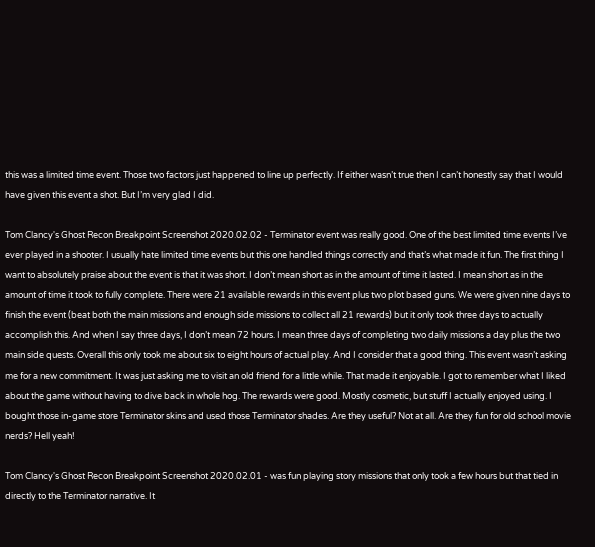this was a limited time event. Those two factors just happened to line up perfectly. If either wasn’t true then I can’t honestly say that I would have given this event a shot. But I’m very glad I did.

Tom Clancy's Ghost Recon Breakpoint Screenshot 2020.02.02 - Terminator event was really good. One of the best limited time events I’ve ever played in a shooter. I usually hate limited time events but this one handled things correctly and that’s what made it fun. The first thing I want to absolutely praise about the event is that it was short. I don’t mean short as in the amount of time it lasted. I mean short as in the amount of time it took to fully complete. There were 21 available rewards in this event plus two plot based guns. We were given nine days to finish the event (beat both the main missions and enough side missions to collect all 21 rewards) but it only took three days to actually accomplish this. And when I say three days, I don’t mean 72 hours. I mean three days of completing two daily missions a day plus the two main side quests. Overall this only took me about six to eight hours of actual play. And I consider that a good thing. This event wasn’t asking me for a new commitment. It was just asking me to visit an old friend for a little while. That made it enjoyable. I got to remember what I liked about the game without having to dive back in whole hog. The rewards were good. Mostly cosmetic, but stuff I actually enjoyed using. I bought those in-game store Terminator skins and used those Terminator shades. Are they useful? Not at all. Are they fun for old school movie nerds? Hell yeah!

Tom Clancy's Ghost Recon Breakpoint Screenshot 2020.02.01 - was fun playing story missions that only took a few hours but that tied in directly to the Terminator narrative. It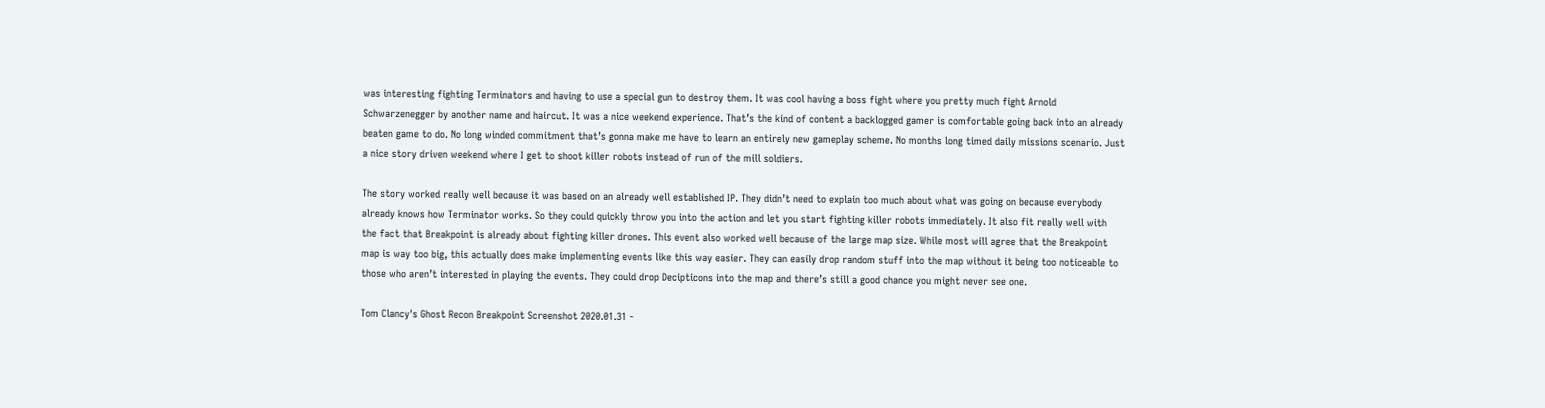was interesting fighting Terminators and having to use a special gun to destroy them. It was cool having a boss fight where you pretty much fight Arnold Schwarzenegger by another name and haircut. It was a nice weekend experience. That’s the kind of content a backlogged gamer is comfortable going back into an already beaten game to do. No long winded commitment that’s gonna make me have to learn an entirely new gameplay scheme. No months long timed daily missions scenario. Just a nice story driven weekend where I get to shoot killer robots instead of run of the mill soldiers.

The story worked really well because it was based on an already well established IP. They didn’t need to explain too much about what was going on because everybody already knows how Terminator works. So they could quickly throw you into the action and let you start fighting killer robots immediately. It also fit really well with the fact that Breakpoint is already about fighting killer drones. This event also worked well because of the large map size. While most will agree that the Breakpoint map is way too big, this actually does make implementing events like this way easier. They can easily drop random stuff into the map without it being too noticeable to those who aren’t interested in playing the events. They could drop Decipticons into the map and there’s still a good chance you might never see one.

Tom Clancy's Ghost Recon Breakpoint Screenshot 2020.01.31 -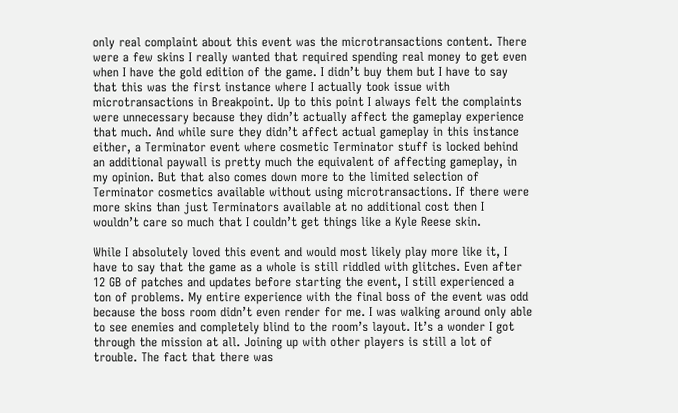only real complaint about this event was the microtransactions content. There were a few skins I really wanted that required spending real money to get even when I have the gold edition of the game. I didn’t buy them but I have to say that this was the first instance where I actually took issue with microtransactions in Breakpoint. Up to this point I always felt the complaints were unnecessary because they didn’t actually affect the gameplay experience that much. And while sure they didn’t affect actual gameplay in this instance either, a Terminator event where cosmetic Terminator stuff is locked behind an additional paywall is pretty much the equivalent of affecting gameplay, in my opinion. But that also comes down more to the limited selection of Terminator cosmetics available without using microtransactions. If there were more skins than just Terminators available at no additional cost then I wouldn’t care so much that I couldn’t get things like a Kyle Reese skin.

While I absolutely loved this event and would most likely play more like it, I have to say that the game as a whole is still riddled with glitches. Even after 12 GB of patches and updates before starting the event, I still experienced a ton of problems. My entire experience with the final boss of the event was odd because the boss room didn’t even render for me. I was walking around only able to see enemies and completely blind to the room’s layout. It’s a wonder I got through the mission at all. Joining up with other players is still a lot of trouble. The fact that there was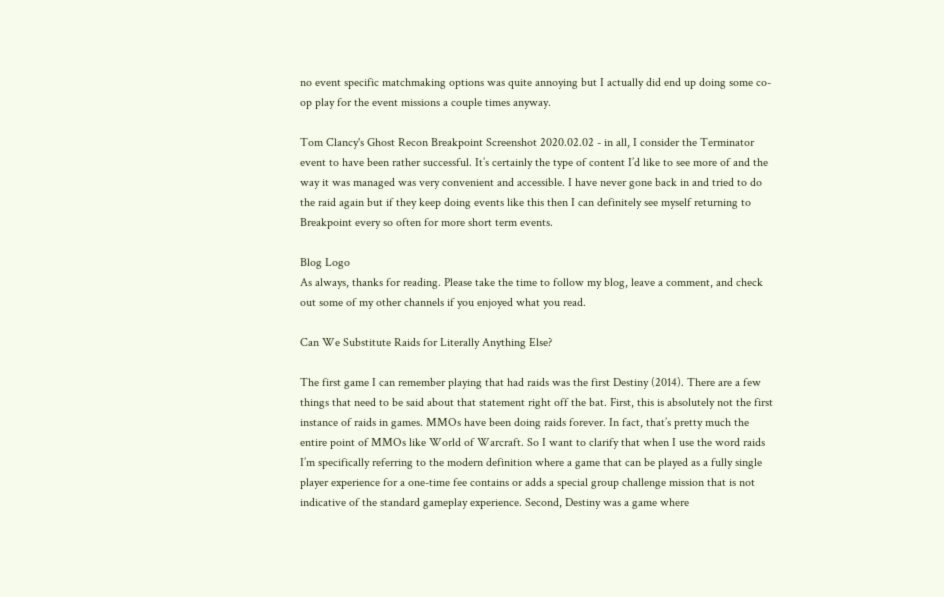no event specific matchmaking options was quite annoying but I actually did end up doing some co-op play for the event missions a couple times anyway.

Tom Clancy's Ghost Recon Breakpoint Screenshot 2020.02.02 - in all, I consider the Terminator event to have been rather successful. It’s certainly the type of content I’d like to see more of and the way it was managed was very convenient and accessible. I have never gone back in and tried to do the raid again but if they keep doing events like this then I can definitely see myself returning to Breakpoint every so often for more short term events.

Blog Logo
As always, thanks for reading. Please take the time to follow my blog, leave a comment, and check out some of my other channels if you enjoyed what you read.

Can We Substitute Raids for Literally Anything Else?

The first game I can remember playing that had raids was the first Destiny (2014). There are a few things that need to be said about that statement right off the bat. First, this is absolutely not the first instance of raids in games. MMOs have been doing raids forever. In fact, that’s pretty much the entire point of MMOs like World of Warcraft. So I want to clarify that when I use the word raids I’m specifically referring to the modern definition where a game that can be played as a fully single player experience for a one-time fee contains or adds a special group challenge mission that is not indicative of the standard gameplay experience. Second, Destiny was a game where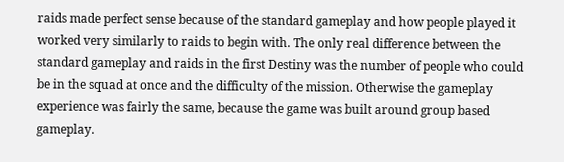raids made perfect sense because of the standard gameplay and how people played it worked very similarly to raids to begin with. The only real difference between the standard gameplay and raids in the first Destiny was the number of people who could be in the squad at once and the difficulty of the mission. Otherwise the gameplay experience was fairly the same, because the game was built around group based gameplay.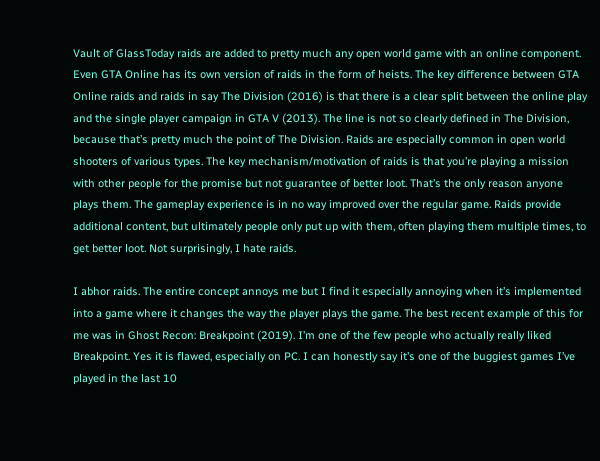Vault of GlassToday raids are added to pretty much any open world game with an online component. Even GTA Online has its own version of raids in the form of heists. The key difference between GTA Online raids and raids in say The Division (2016) is that there is a clear split between the online play and the single player campaign in GTA V (2013). The line is not so clearly defined in The Division, because that’s pretty much the point of The Division. Raids are especially common in open world shooters of various types. The key mechanism/motivation of raids is that you’re playing a mission with other people for the promise but not guarantee of better loot. That’s the only reason anyone plays them. The gameplay experience is in no way improved over the regular game. Raids provide additional content, but ultimately people only put up with them, often playing them multiple times, to get better loot. Not surprisingly, I hate raids.

I abhor raids. The entire concept annoys me but I find it especially annoying when it’s implemented into a game where it changes the way the player plays the game. The best recent example of this for me was in Ghost Recon: Breakpoint (2019). I’m one of the few people who actually really liked Breakpoint. Yes it is flawed, especially on PC. I can honestly say it’s one of the buggiest games I’ve played in the last 10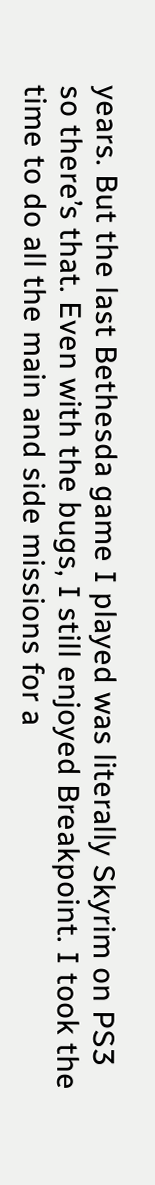years. But the last Bethesda game I played was literally Skyrim on PS3 so there’s that. Even with the bugs, I still enjoyed Breakpoint. I took the time to do all the main and side missions for a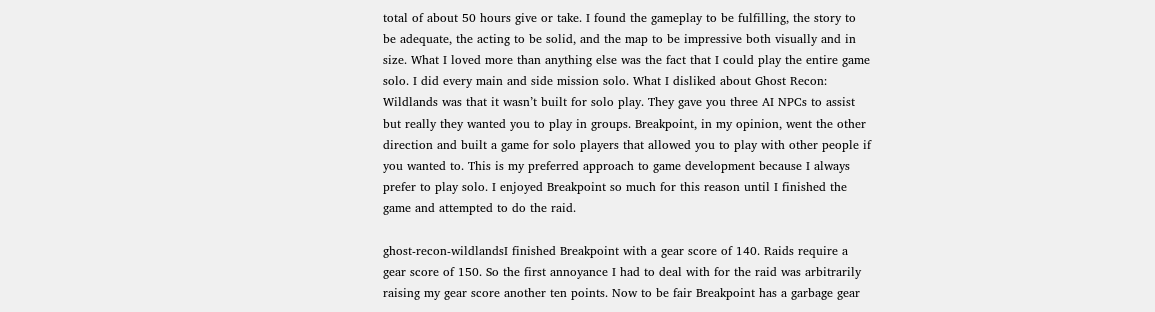total of about 50 hours give or take. I found the gameplay to be fulfilling, the story to be adequate, the acting to be solid, and the map to be impressive both visually and in size. What I loved more than anything else was the fact that I could play the entire game solo. I did every main and side mission solo. What I disliked about Ghost Recon: Wildlands was that it wasn’t built for solo play. They gave you three AI NPCs to assist but really they wanted you to play in groups. Breakpoint, in my opinion, went the other direction and built a game for solo players that allowed you to play with other people if you wanted to. This is my preferred approach to game development because I always prefer to play solo. I enjoyed Breakpoint so much for this reason until I finished the game and attempted to do the raid.

ghost-recon-wildlandsI finished Breakpoint with a gear score of 140. Raids require a gear score of 150. So the first annoyance I had to deal with for the raid was arbitrarily raising my gear score another ten points. Now to be fair Breakpoint has a garbage gear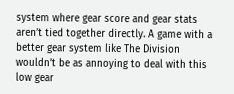system where gear score and gear stats aren’t tied together directly. A game with a better gear system like The Division wouldn’t be as annoying to deal with this low gear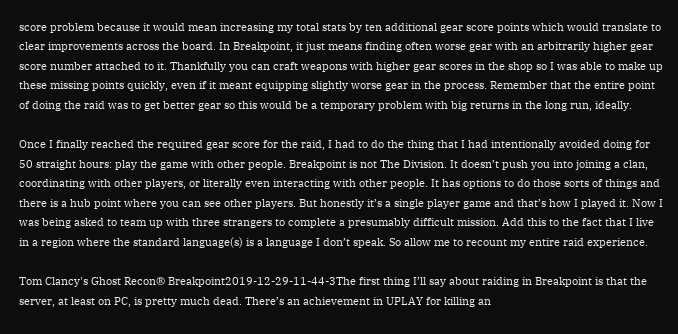score problem because it would mean increasing my total stats by ten additional gear score points which would translate to clear improvements across the board. In Breakpoint, it just means finding often worse gear with an arbitrarily higher gear score number attached to it. Thankfully you can craft weapons with higher gear scores in the shop so I was able to make up these missing points quickly, even if it meant equipping slightly worse gear in the process. Remember that the entire point of doing the raid was to get better gear so this would be a temporary problem with big returns in the long run, ideally.

Once I finally reached the required gear score for the raid, I had to do the thing that I had intentionally avoided doing for 50 straight hours: play the game with other people. Breakpoint is not The Division. It doesn’t push you into joining a clan, coordinating with other players, or literally even interacting with other people. It has options to do those sorts of things and there is a hub point where you can see other players. But honestly it’s a single player game and that’s how I played it. Now I was being asked to team up with three strangers to complete a presumably difficult mission. Add this to the fact that I live in a region where the standard language(s) is a language I don’t speak. So allow me to recount my entire raid experience.

Tom Clancy's Ghost Recon® Breakpoint2019-12-29-11-44-3The first thing I’ll say about raiding in Breakpoint is that the server, at least on PC, is pretty much dead. There’s an achievement in UPLAY for killing an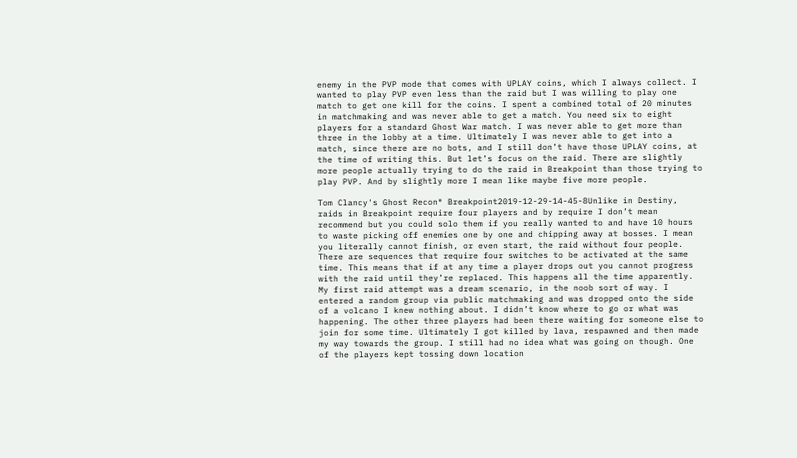enemy in the PVP mode that comes with UPLAY coins, which I always collect. I wanted to play PVP even less than the raid but I was willing to play one match to get one kill for the coins. I spent a combined total of 20 minutes in matchmaking and was never able to get a match. You need six to eight players for a standard Ghost War match. I was never able to get more than three in the lobby at a time. Ultimately I was never able to get into a match, since there are no bots, and I still don’t have those UPLAY coins, at the time of writing this. But let’s focus on the raid. There are slightly more people actually trying to do the raid in Breakpoint than those trying to play PVP. And by slightly more I mean like maybe five more people.

Tom Clancy's Ghost Recon® Breakpoint2019-12-29-14-45-8Unlike in Destiny, raids in Breakpoint require four players and by require I don’t mean recommend but you could solo them if you really wanted to and have 10 hours to waste picking off enemies one by one and chipping away at bosses. I mean you literally cannot finish, or even start, the raid without four people. There are sequences that require four switches to be activated at the same time. This means that if at any time a player drops out you cannot progress with the raid until they’re replaced. This happens all the time apparently. My first raid attempt was a dream scenario, in the noob sort of way. I entered a random group via public matchmaking and was dropped onto the side of a volcano I knew nothing about. I didn’t know where to go or what was happening. The other three players had been there waiting for someone else to join for some time. Ultimately I got killed by lava, respawned and then made my way towards the group. I still had no idea what was going on though. One of the players kept tossing down location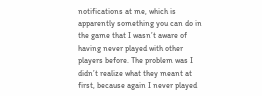notifications at me, which is apparently something you can do in the game that I wasn’t aware of having never played with other players before. The problem was I didn’t realize what they meant at first, because again I never played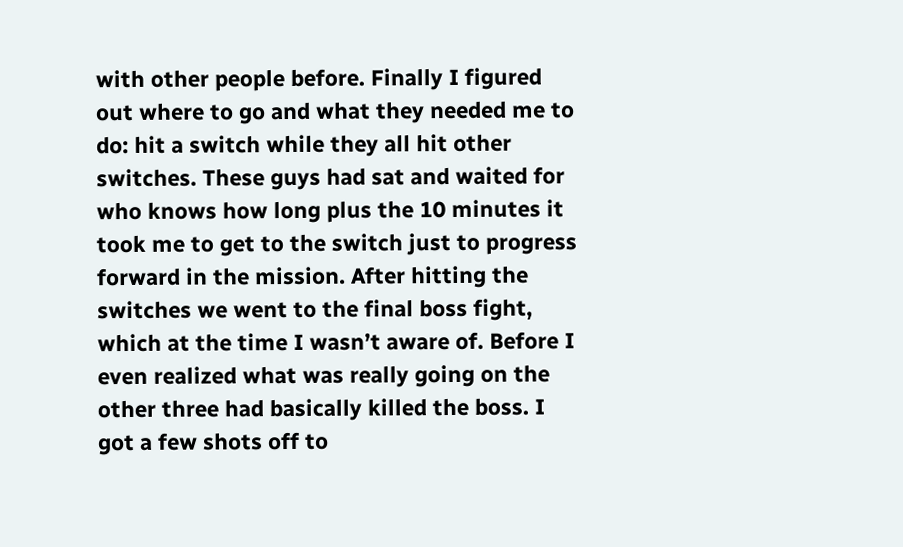with other people before. Finally I figured out where to go and what they needed me to do: hit a switch while they all hit other switches. These guys had sat and waited for who knows how long plus the 10 minutes it took me to get to the switch just to progress forward in the mission. After hitting the switches we went to the final boss fight, which at the time I wasn’t aware of. Before I even realized what was really going on the other three had basically killed the boss. I got a few shots off to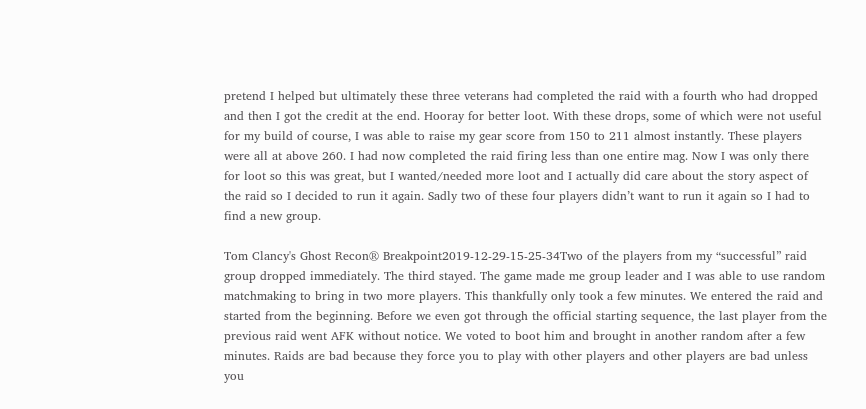pretend I helped but ultimately these three veterans had completed the raid with a fourth who had dropped and then I got the credit at the end. Hooray for better loot. With these drops, some of which were not useful for my build of course, I was able to raise my gear score from 150 to 211 almost instantly. These players were all at above 260. I had now completed the raid firing less than one entire mag. Now I was only there for loot so this was great, but I wanted/needed more loot and I actually did care about the story aspect of the raid so I decided to run it again. Sadly two of these four players didn’t want to run it again so I had to find a new group.

Tom Clancy's Ghost Recon® Breakpoint2019-12-29-15-25-34Two of the players from my “successful” raid group dropped immediately. The third stayed. The game made me group leader and I was able to use random matchmaking to bring in two more players. This thankfully only took a few minutes. We entered the raid and started from the beginning. Before we even got through the official starting sequence, the last player from the previous raid went AFK without notice. We voted to boot him and brought in another random after a few minutes. Raids are bad because they force you to play with other players and other players are bad unless you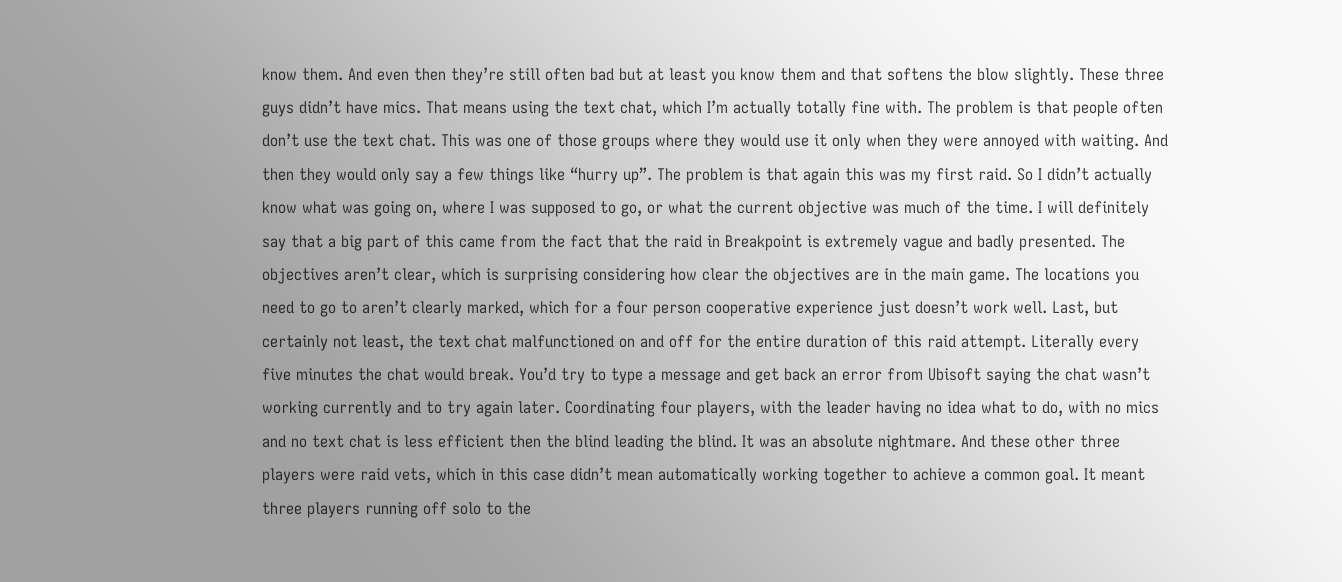know them. And even then they’re still often bad but at least you know them and that softens the blow slightly. These three guys didn’t have mics. That means using the text chat, which I’m actually totally fine with. The problem is that people often don’t use the text chat. This was one of those groups where they would use it only when they were annoyed with waiting. And then they would only say a few things like “hurry up”. The problem is that again this was my first raid. So I didn’t actually know what was going on, where I was supposed to go, or what the current objective was much of the time. I will definitely say that a big part of this came from the fact that the raid in Breakpoint is extremely vague and badly presented. The objectives aren’t clear, which is surprising considering how clear the objectives are in the main game. The locations you need to go to aren’t clearly marked, which for a four person cooperative experience just doesn’t work well. Last, but certainly not least, the text chat malfunctioned on and off for the entire duration of this raid attempt. Literally every five minutes the chat would break. You’d try to type a message and get back an error from Ubisoft saying the chat wasn’t working currently and to try again later. Coordinating four players, with the leader having no idea what to do, with no mics and no text chat is less efficient then the blind leading the blind. It was an absolute nightmare. And these other three players were raid vets, which in this case didn’t mean automatically working together to achieve a common goal. It meant three players running off solo to the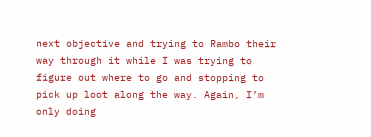next objective and trying to Rambo their way through it while I was trying to figure out where to go and stopping to pick up loot along the way. Again, I’m only doing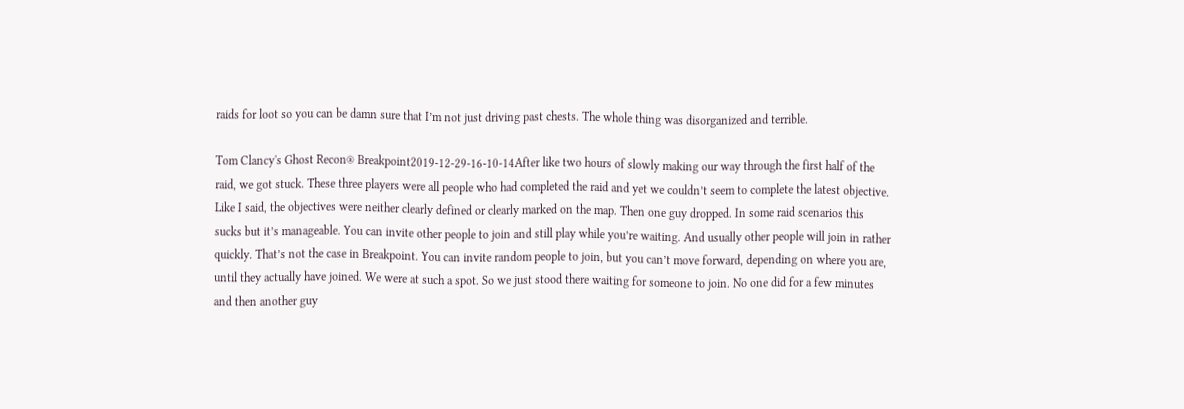raids for loot so you can be damn sure that I’m not just driving past chests. The whole thing was disorganized and terrible.

Tom Clancy's Ghost Recon® Breakpoint2019-12-29-16-10-14After like two hours of slowly making our way through the first half of the raid, we got stuck. These three players were all people who had completed the raid and yet we couldn’t seem to complete the latest objective. Like I said, the objectives were neither clearly defined or clearly marked on the map. Then one guy dropped. In some raid scenarios this sucks but it’s manageable. You can invite other people to join and still play while you’re waiting. And usually other people will join in rather quickly. That’s not the case in Breakpoint. You can invite random people to join, but you can’t move forward, depending on where you are, until they actually have joined. We were at such a spot. So we just stood there waiting for someone to join. No one did for a few minutes and then another guy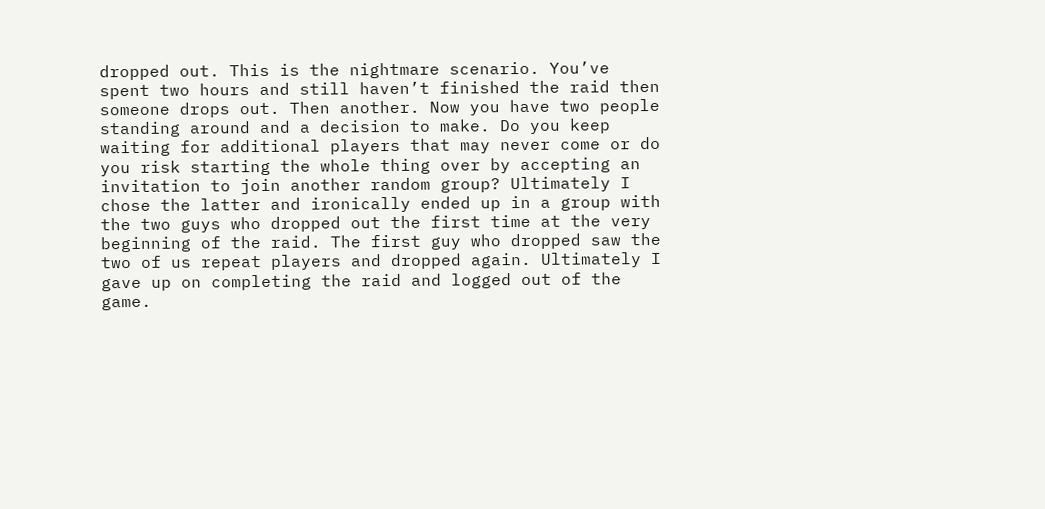dropped out. This is the nightmare scenario. You’ve spent two hours and still haven’t finished the raid then someone drops out. Then another. Now you have two people standing around and a decision to make. Do you keep waiting for additional players that may never come or do you risk starting the whole thing over by accepting an invitation to join another random group? Ultimately I chose the latter and ironically ended up in a group with the two guys who dropped out the first time at the very beginning of the raid. The first guy who dropped saw the two of us repeat players and dropped again. Ultimately I gave up on completing the raid and logged out of the game.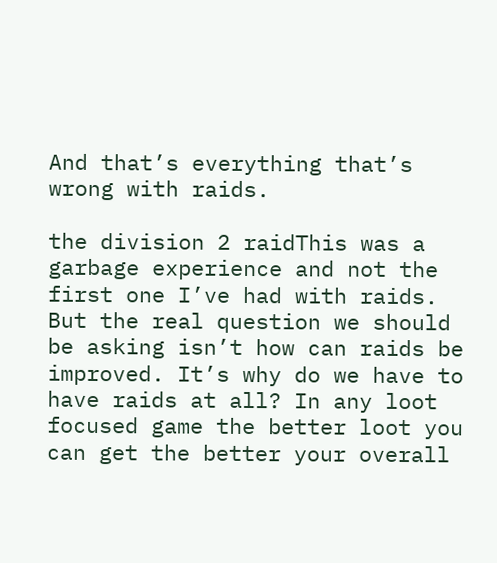And that’s everything that’s wrong with raids.

the division 2 raidThis was a garbage experience and not the first one I’ve had with raids. But the real question we should be asking isn’t how can raids be improved. It’s why do we have to have raids at all? In any loot focused game the better loot you can get the better your overall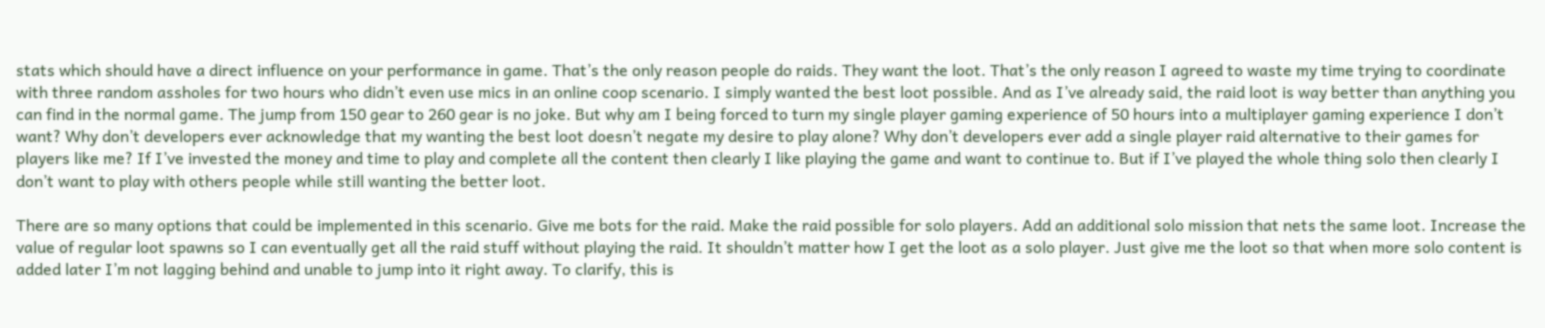stats which should have a direct influence on your performance in game. That’s the only reason people do raids. They want the loot. That’s the only reason I agreed to waste my time trying to coordinate with three random assholes for two hours who didn’t even use mics in an online coop scenario. I simply wanted the best loot possible. And as I’ve already said, the raid loot is way better than anything you can find in the normal game. The jump from 150 gear to 260 gear is no joke. But why am I being forced to turn my single player gaming experience of 50 hours into a multiplayer gaming experience I don’t want? Why don’t developers ever acknowledge that my wanting the best loot doesn’t negate my desire to play alone? Why don’t developers ever add a single player raid alternative to their games for players like me? If I’ve invested the money and time to play and complete all the content then clearly I like playing the game and want to continue to. But if I’ve played the whole thing solo then clearly I don’t want to play with others people while still wanting the better loot.

There are so many options that could be implemented in this scenario. Give me bots for the raid. Make the raid possible for solo players. Add an additional solo mission that nets the same loot. Increase the value of regular loot spawns so I can eventually get all the raid stuff without playing the raid. It shouldn’t matter how I get the loot as a solo player. Just give me the loot so that when more solo content is added later I’m not lagging behind and unable to jump into it right away. To clarify, this is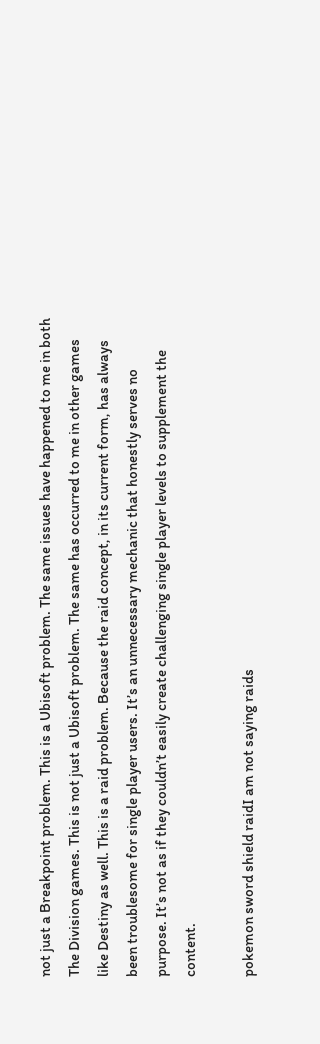not just a Breakpoint problem. This is a Ubisoft problem. The same issues have happened to me in both The Division games. This is not just a Ubisoft problem. The same has occurred to me in other games like Destiny as well. This is a raid problem. Because the raid concept, in its current form, has always been troublesome for single player users. It’s an unnecessary mechanic that honestly serves no purpose. It’s not as if they couldn’t easily create challenging single player levels to supplement the content.

pokemon sword shield raidI am not saying raids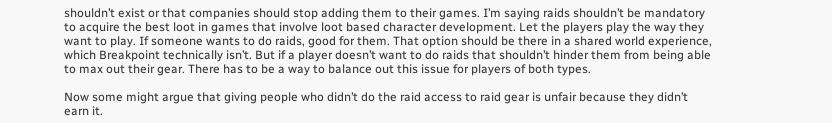shouldn’t exist or that companies should stop adding them to their games. I’m saying raids shouldn’t be mandatory to acquire the best loot in games that involve loot based character development. Let the players play the way they want to play. If someone wants to do raids, good for them. That option should be there in a shared world experience, which Breakpoint technically isn’t. But if a player doesn’t want to do raids that shouldn’t hinder them from being able to max out their gear. There has to be a way to balance out this issue for players of both types.

Now some might argue that giving people who didn’t do the raid access to raid gear is unfair because they didn’t earn it.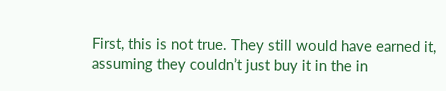First, this is not true. They still would have earned it, assuming they couldn’t just buy it in the in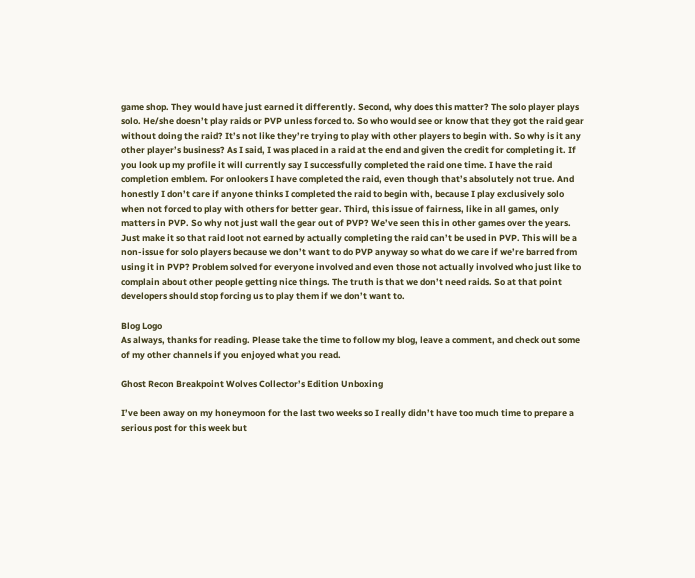game shop. They would have just earned it differently. Second, why does this matter? The solo player plays solo. He/she doesn’t play raids or PVP unless forced to. So who would see or know that they got the raid gear without doing the raid? It’s not like they’re trying to play with other players to begin with. So why is it any other player’s business? As I said, I was placed in a raid at the end and given the credit for completing it. If you look up my profile it will currently say I successfully completed the raid one time. I have the raid completion emblem. For onlookers I have completed the raid, even though that’s absolutely not true. And honestly I don’t care if anyone thinks I completed the raid to begin with, because I play exclusively solo when not forced to play with others for better gear. Third, this issue of fairness, like in all games, only matters in PVP. So why not just wall the gear out of PVP? We’ve seen this in other games over the years. Just make it so that raid loot not earned by actually completing the raid can’t be used in PVP. This will be a non-issue for solo players because we don’t want to do PVP anyway so what do we care if we’re barred from using it in PVP? Problem solved for everyone involved and even those not actually involved who just like to complain about other people getting nice things. The truth is that we don’t need raids. So at that point developers should stop forcing us to play them if we don’t want to.

Blog Logo
As always, thanks for reading. Please take the time to follow my blog, leave a comment, and check out some of my other channels if you enjoyed what you read.

Ghost Recon Breakpoint Wolves Collector’s Edition Unboxing

I’ve been away on my honeymoon for the last two weeks so I really didn’t have too much time to prepare a serious post for this week but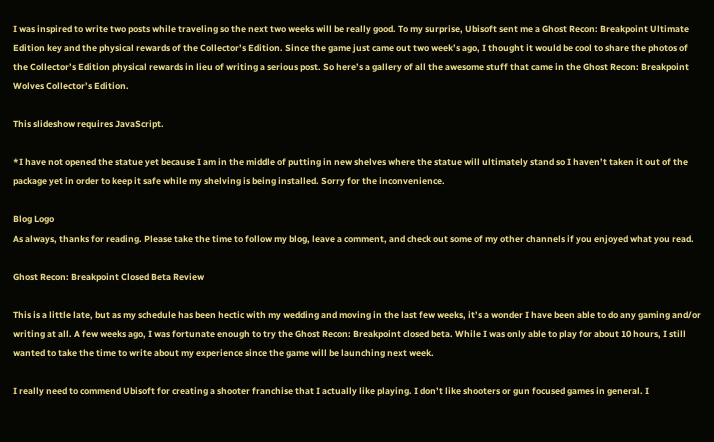I was inspired to write two posts while traveling so the next two weeks will be really good. To my surprise, Ubisoft sent me a Ghost Recon: Breakpoint Ultimate Edition key and the physical rewards of the Collector’s Edition. Since the game just came out two week’s ago, I thought it would be cool to share the photos of the Collector’s Edition physical rewards in lieu of writing a serious post. So here’s a gallery of all the awesome stuff that came in the Ghost Recon: Breakpoint Wolves Collector’s Edition.

This slideshow requires JavaScript.

*I have not opened the statue yet because I am in the middle of putting in new shelves where the statue will ultimately stand so I haven’t taken it out of the package yet in order to keep it safe while my shelving is being installed. Sorry for the inconvenience.

Blog Logo
As always, thanks for reading. Please take the time to follow my blog, leave a comment, and check out some of my other channels if you enjoyed what you read.

Ghost Recon: Breakpoint Closed Beta Review

This is a little late, but as my schedule has been hectic with my wedding and moving in the last few weeks, it’s a wonder I have been able to do any gaming and/or writing at all. A few weeks ago, I was fortunate enough to try the Ghost Recon: Breakpoint closed beta. While I was only able to play for about 10 hours, I still wanted to take the time to write about my experience since the game will be launching next week.

I really need to commend Ubisoft for creating a shooter franchise that I actually like playing. I don’t like shooters or gun focused games in general. I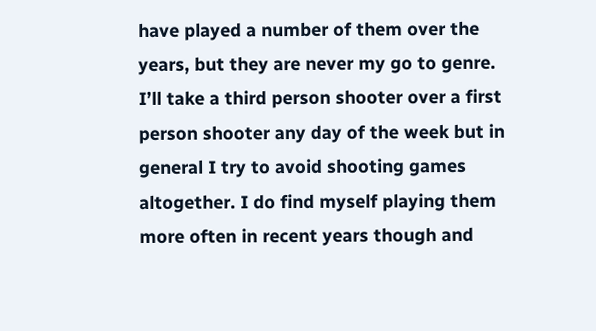have played a number of them over the years, but they are never my go to genre. I’ll take a third person shooter over a first person shooter any day of the week but in general I try to avoid shooting games altogether. I do find myself playing them more often in recent years though and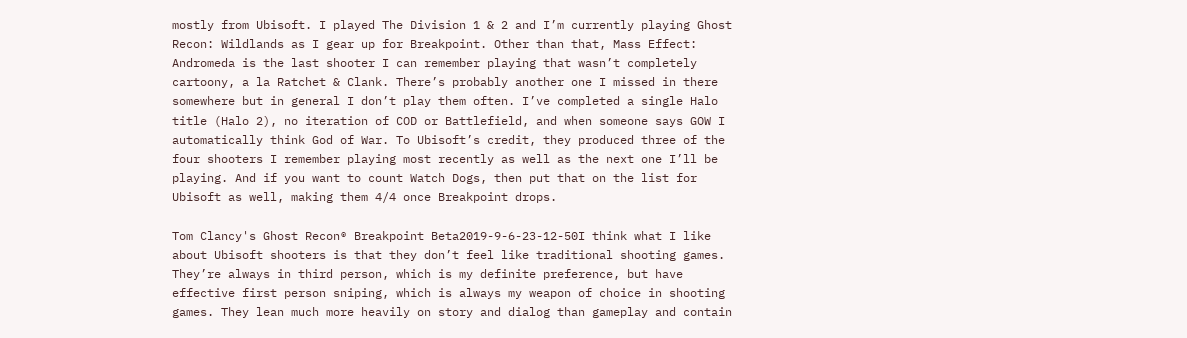mostly from Ubisoft. I played The Division 1 & 2 and I’m currently playing Ghost Recon: Wildlands as I gear up for Breakpoint. Other than that, Mass Effect: Andromeda is the last shooter I can remember playing that wasn’t completely cartoony, a la Ratchet & Clank. There’s probably another one I missed in there somewhere but in general I don’t play them often. I’ve completed a single Halo title (Halo 2), no iteration of COD or Battlefield, and when someone says GOW I automatically think God of War. To Ubisoft’s credit, they produced three of the four shooters I remember playing most recently as well as the next one I’ll be playing. And if you want to count Watch Dogs, then put that on the list for Ubisoft as well, making them 4/4 once Breakpoint drops.

Tom Clancy's Ghost Recon® Breakpoint Beta2019-9-6-23-12-50I think what I like about Ubisoft shooters is that they don’t feel like traditional shooting games. They’re always in third person, which is my definite preference, but have effective first person sniping, which is always my weapon of choice in shooting games. They lean much more heavily on story and dialog than gameplay and contain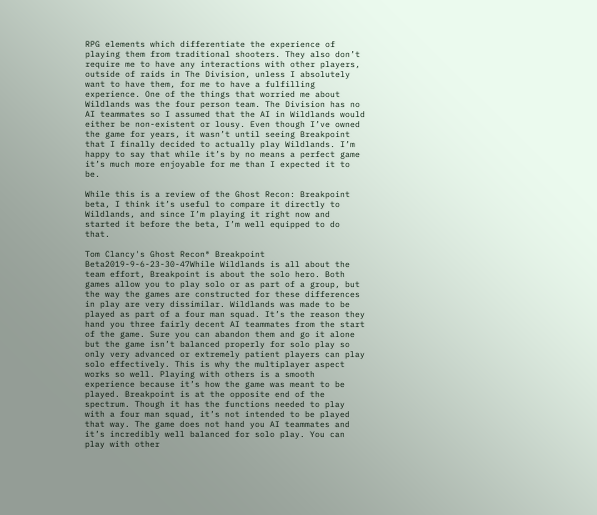RPG elements which differentiate the experience of playing them from traditional shooters. They also don’t require me to have any interactions with other players, outside of raids in The Division, unless I absolutely want to have them, for me to have a fulfilling experience. One of the things that worried me about Wildlands was the four person team. The Division has no AI teammates so I assumed that the AI in Wildlands would either be non-existent or lousy. Even though I’ve owned the game for years, it wasn’t until seeing Breakpoint that I finally decided to actually play Wildlands. I’m happy to say that while it’s by no means a perfect game it’s much more enjoyable for me than I expected it to be.

While this is a review of the Ghost Recon: Breakpoint beta, I think it’s useful to compare it directly to Wildlands, and since I’m playing it right now and started it before the beta, I’m well equipped to do that.

Tom Clancy's Ghost Recon® Breakpoint Beta2019-9-6-23-30-47While Wildlands is all about the team effort, Breakpoint is about the solo hero. Both games allow you to play solo or as part of a group, but the way the games are constructed for these differences in play are very dissimilar. Wildlands was made to be played as part of a four man squad. It’s the reason they hand you three fairly decent AI teammates from the start of the game. Sure you can abandon them and go it alone but the game isn’t balanced properly for solo play so only very advanced or extremely patient players can play solo effectively. This is why the multiplayer aspect works so well. Playing with others is a smooth experience because it’s how the game was meant to be played. Breakpoint is at the opposite end of the spectrum. Though it has the functions needed to play with a four man squad, it’s not intended to be played that way. The game does not hand you AI teammates and it’s incredibly well balanced for solo play. You can play with other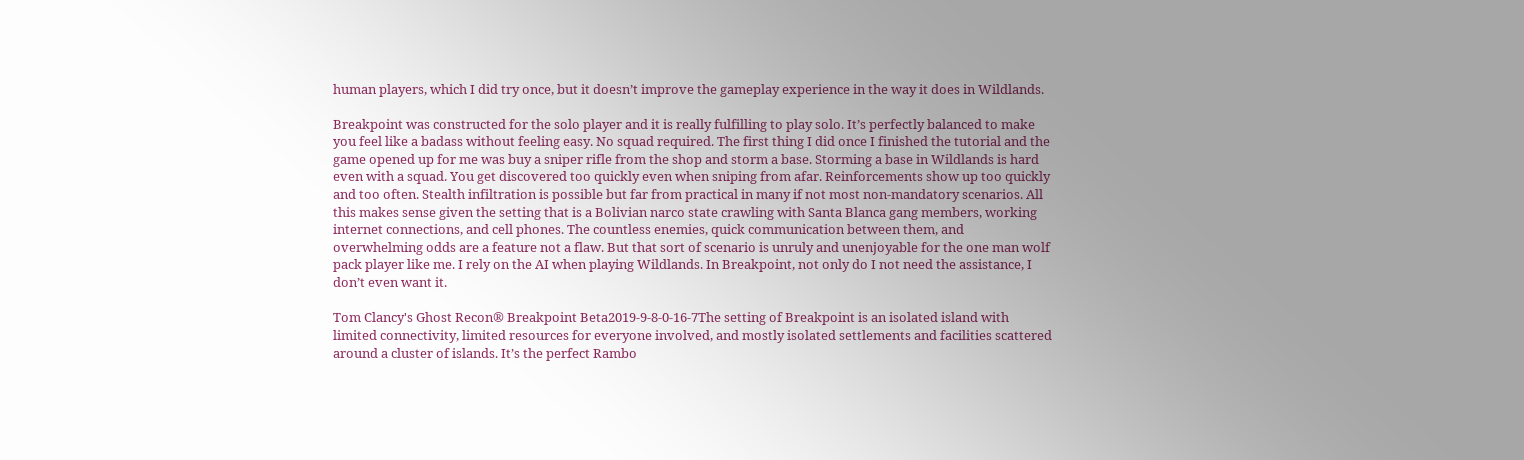human players, which I did try once, but it doesn’t improve the gameplay experience in the way it does in Wildlands.

Breakpoint was constructed for the solo player and it is really fulfilling to play solo. It’s perfectly balanced to make you feel like a badass without feeling easy. No squad required. The first thing I did once I finished the tutorial and the game opened up for me was buy a sniper rifle from the shop and storm a base. Storming a base in Wildlands is hard even with a squad. You get discovered too quickly even when sniping from afar. Reinforcements show up too quickly and too often. Stealth infiltration is possible but far from practical in many if not most non-mandatory scenarios. All this makes sense given the setting that is a Bolivian narco state crawling with Santa Blanca gang members, working internet connections, and cell phones. The countless enemies, quick communication between them, and overwhelming odds are a feature not a flaw. But that sort of scenario is unruly and unenjoyable for the one man wolf pack player like me. I rely on the AI when playing Wildlands. In Breakpoint, not only do I not need the assistance, I don’t even want it.

Tom Clancy's Ghost Recon® Breakpoint Beta2019-9-8-0-16-7The setting of Breakpoint is an isolated island with limited connectivity, limited resources for everyone involved, and mostly isolated settlements and facilities scattered around a cluster of islands. It’s the perfect Rambo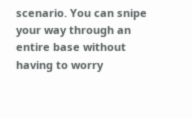scenario. You can snipe your way through an entire base without having to worry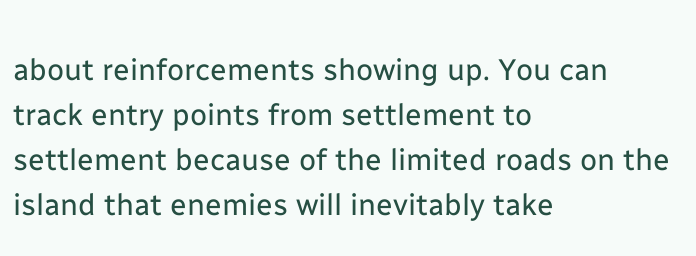about reinforcements showing up. You can track entry points from settlement to settlement because of the limited roads on the island that enemies will inevitably take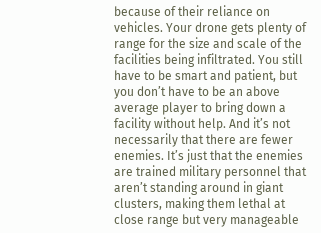because of their reliance on vehicles. Your drone gets plenty of range for the size and scale of the facilities being infiltrated. You still have to be smart and patient, but you don’t have to be an above average player to bring down a facility without help. And it’s not necessarily that there are fewer enemies. It’s just that the enemies are trained military personnel that aren’t standing around in giant clusters, making them lethal at close range but very manageable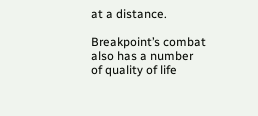at a distance.

Breakpoint’s combat also has a number of quality of life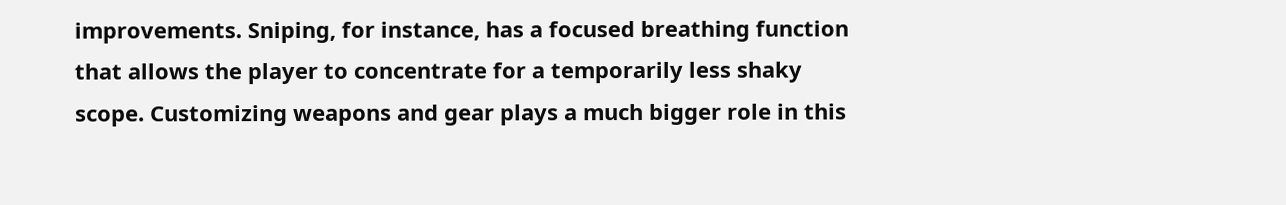improvements. Sniping, for instance, has a focused breathing function that allows the player to concentrate for a temporarily less shaky scope. Customizing weapons and gear plays a much bigger role in this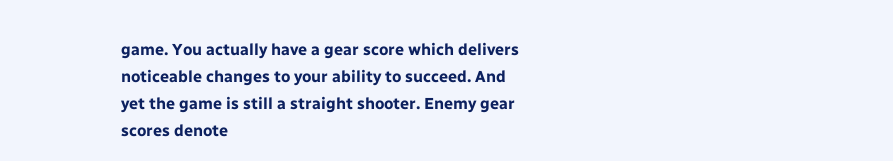game. You actually have a gear score which delivers noticeable changes to your ability to succeed. And yet the game is still a straight shooter. Enemy gear scores denote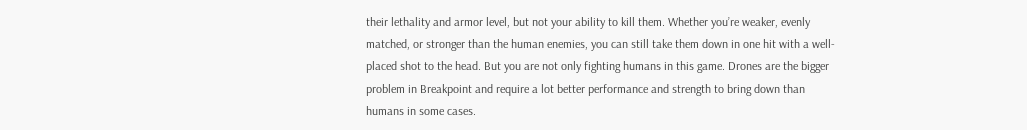their lethality and armor level, but not your ability to kill them. Whether you’re weaker, evenly matched, or stronger than the human enemies, you can still take them down in one hit with a well-placed shot to the head. But you are not only fighting humans in this game. Drones are the bigger problem in Breakpoint and require a lot better performance and strength to bring down than humans in some cases.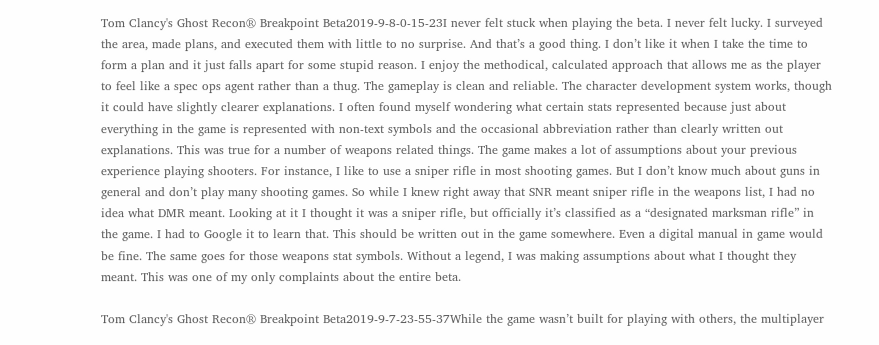Tom Clancy's Ghost Recon® Breakpoint Beta2019-9-8-0-15-23I never felt stuck when playing the beta. I never felt lucky. I surveyed the area, made plans, and executed them with little to no surprise. And that’s a good thing. I don’t like it when I take the time to form a plan and it just falls apart for some stupid reason. I enjoy the methodical, calculated approach that allows me as the player to feel like a spec ops agent rather than a thug. The gameplay is clean and reliable. The character development system works, though it could have slightly clearer explanations. I often found myself wondering what certain stats represented because just about everything in the game is represented with non-text symbols and the occasional abbreviation rather than clearly written out explanations. This was true for a number of weapons related things. The game makes a lot of assumptions about your previous experience playing shooters. For instance, I like to use a sniper rifle in most shooting games. But I don’t know much about guns in general and don’t play many shooting games. So while I knew right away that SNR meant sniper rifle in the weapons list, I had no idea what DMR meant. Looking at it I thought it was a sniper rifle, but officially it’s classified as a “designated marksman rifle” in the game. I had to Google it to learn that. This should be written out in the game somewhere. Even a digital manual in game would be fine. The same goes for those weapons stat symbols. Without a legend, I was making assumptions about what I thought they meant. This was one of my only complaints about the entire beta.

Tom Clancy's Ghost Recon® Breakpoint Beta2019-9-7-23-55-37While the game wasn’t built for playing with others, the multiplayer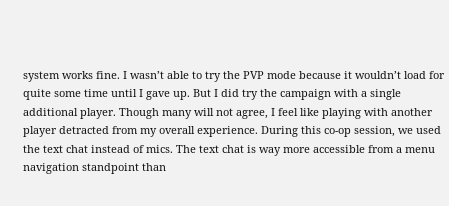system works fine. I wasn’t able to try the PVP mode because it wouldn’t load for quite some time until I gave up. But I did try the campaign with a single additional player. Though many will not agree, I feel like playing with another player detracted from my overall experience. During this co-op session, we used the text chat instead of mics. The text chat is way more accessible from a menu navigation standpoint than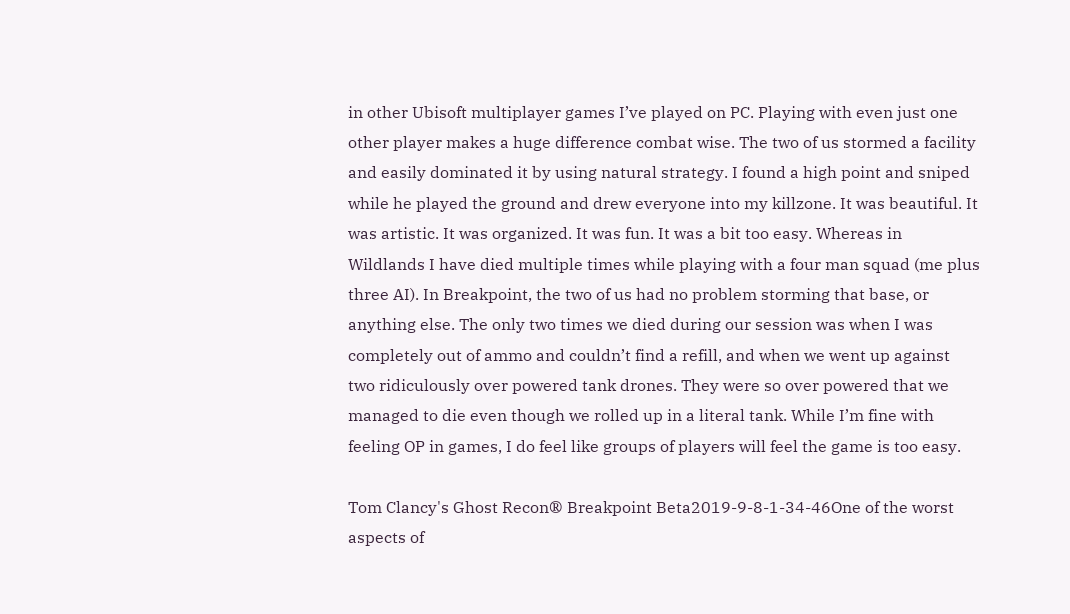in other Ubisoft multiplayer games I’ve played on PC. Playing with even just one other player makes a huge difference combat wise. The two of us stormed a facility and easily dominated it by using natural strategy. I found a high point and sniped while he played the ground and drew everyone into my killzone. It was beautiful. It was artistic. It was organized. It was fun. It was a bit too easy. Whereas in Wildlands I have died multiple times while playing with a four man squad (me plus three AI). In Breakpoint, the two of us had no problem storming that base, or anything else. The only two times we died during our session was when I was completely out of ammo and couldn’t find a refill, and when we went up against two ridiculously over powered tank drones. They were so over powered that we managed to die even though we rolled up in a literal tank. While I’m fine with feeling OP in games, I do feel like groups of players will feel the game is too easy.

Tom Clancy's Ghost Recon® Breakpoint Beta2019-9-8-1-34-46One of the worst aspects of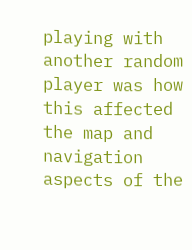playing with another random player was how this affected the map and navigation aspects of the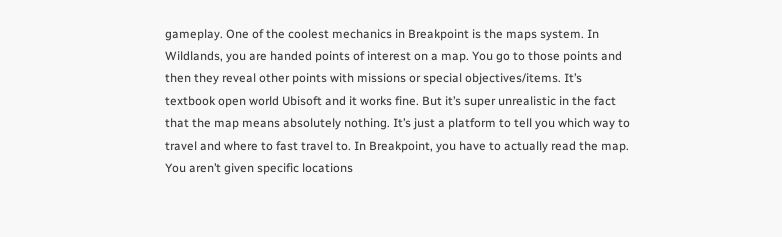gameplay. One of the coolest mechanics in Breakpoint is the maps system. In Wildlands, you are handed points of interest on a map. You go to those points and then they reveal other points with missions or special objectives/items. It’s textbook open world Ubisoft and it works fine. But it’s super unrealistic in the fact that the map means absolutely nothing. It’s just a platform to tell you which way to travel and where to fast travel to. In Breakpoint, you have to actually read the map. You aren’t given specific locations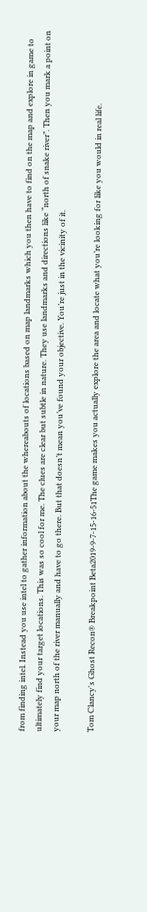from finding intel. Instead you use intel to gather information about the whereabouts of locations based on map landmarks which you then have to find on the map and explore in game to ultimately find your target locations. This was so cool for me. The clues are clear but subtle in nature. They use landmarks and directions like “north of snake river”. Then you mark a point on your map north of the river manually and have to go there. But that doesn’t mean you’ve found your objective. You’re just in the vicinity of it.

Tom Clancy's Ghost Recon® Breakpoint Beta2019-9-7-15-16-51The game makes you actually explore the area and locate what you’re looking for like you would in real life.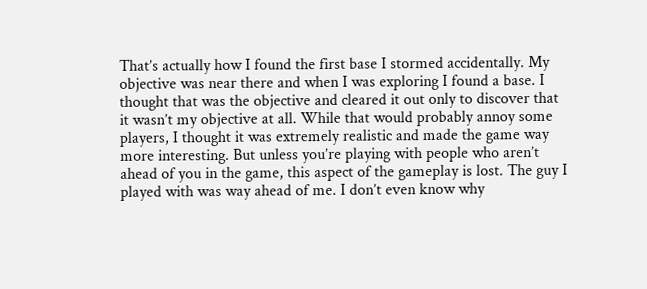That’s actually how I found the first base I stormed accidentally. My objective was near there and when I was exploring I found a base. I thought that was the objective and cleared it out only to discover that it wasn’t my objective at all. While that would probably annoy some players, I thought it was extremely realistic and made the game way more interesting. But unless you’re playing with people who aren’t ahead of you in the game, this aspect of the gameplay is lost. The guy I played with was way ahead of me. I don’t even know why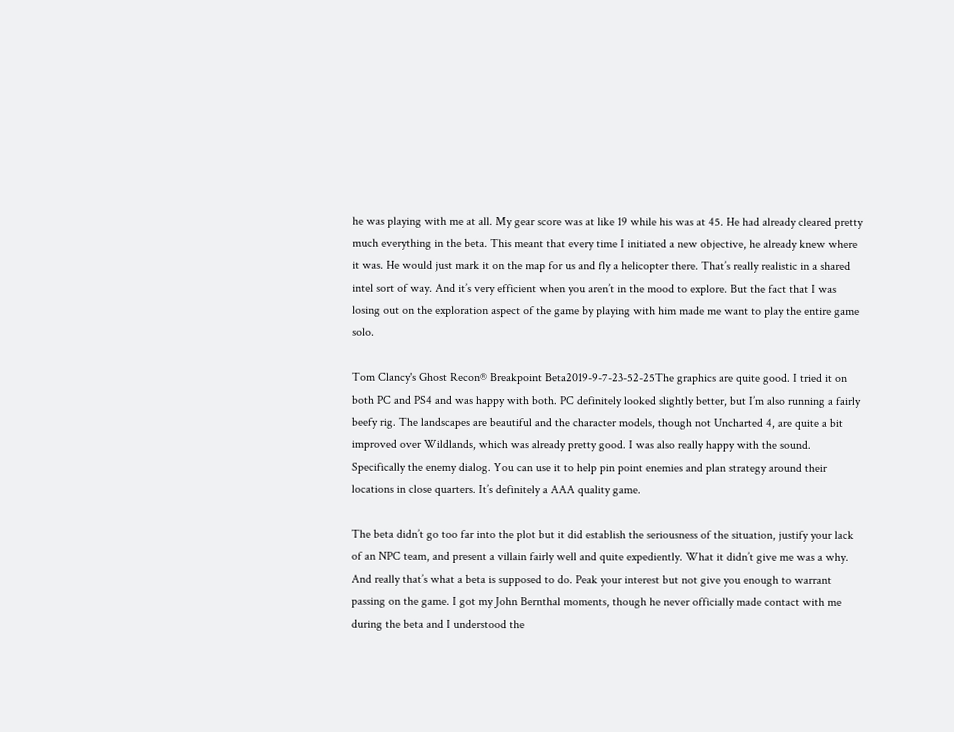he was playing with me at all. My gear score was at like 19 while his was at 45. He had already cleared pretty much everything in the beta. This meant that every time I initiated a new objective, he already knew where it was. He would just mark it on the map for us and fly a helicopter there. That’s really realistic in a shared intel sort of way. And it’s very efficient when you aren’t in the mood to explore. But the fact that I was losing out on the exploration aspect of the game by playing with him made me want to play the entire game solo.

Tom Clancy's Ghost Recon® Breakpoint Beta2019-9-7-23-52-25The graphics are quite good. I tried it on both PC and PS4 and was happy with both. PC definitely looked slightly better, but I’m also running a fairly beefy rig. The landscapes are beautiful and the character models, though not Uncharted 4, are quite a bit improved over Wildlands, which was already pretty good. I was also really happy with the sound. Specifically the enemy dialog. You can use it to help pin point enemies and plan strategy around their locations in close quarters. It’s definitely a AAA quality game.

The beta didn’t go too far into the plot but it did establish the seriousness of the situation, justify your lack of an NPC team, and present a villain fairly well and quite expediently. What it didn’t give me was a why. And really that’s what a beta is supposed to do. Peak your interest but not give you enough to warrant passing on the game. I got my John Bernthal moments, though he never officially made contact with me during the beta and I understood the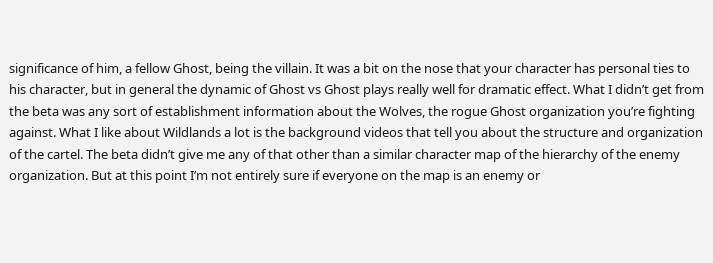significance of him, a fellow Ghost, being the villain. It was a bit on the nose that your character has personal ties to his character, but in general the dynamic of Ghost vs Ghost plays really well for dramatic effect. What I didn’t get from the beta was any sort of establishment information about the Wolves, the rogue Ghost organization you’re fighting against. What I like about Wildlands a lot is the background videos that tell you about the structure and organization of the cartel. The beta didn’t give me any of that other than a similar character map of the hierarchy of the enemy organization. But at this point I’m not entirely sure if everyone on the map is an enemy or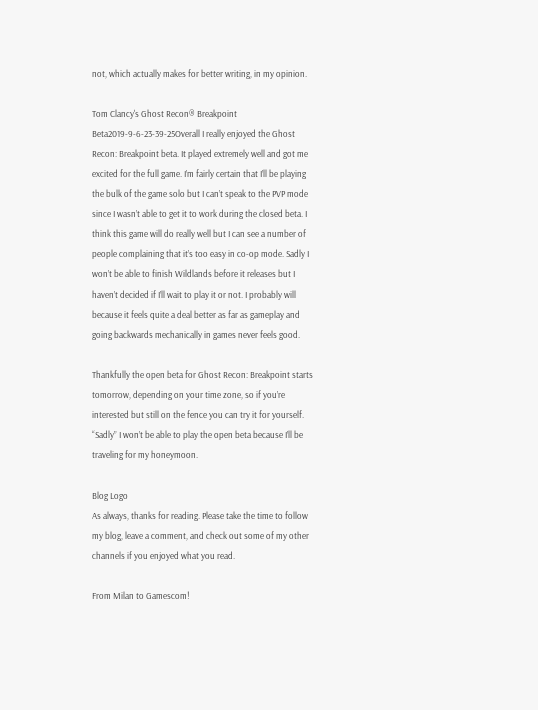not, which actually makes for better writing, in my opinion.

Tom Clancy's Ghost Recon® Breakpoint Beta2019-9-6-23-39-25Overall I really enjoyed the Ghost Recon: Breakpoint beta. It played extremely well and got me excited for the full game. I’m fairly certain that I’ll be playing the bulk of the game solo but I can’t speak to the PVP mode since I wasn’t able to get it to work during the closed beta. I think this game will do really well but I can see a number of people complaining that it’s too easy in co-op mode. Sadly I won’t be able to finish Wildlands before it releases but I haven’t decided if I’ll wait to play it or not. I probably will because it feels quite a deal better as far as gameplay and going backwards mechanically in games never feels good.

Thankfully the open beta for Ghost Recon: Breakpoint starts tomorrow, depending on your time zone, so if you’re interested but still on the fence you can try it for yourself. “Sadly” I won’t be able to play the open beta because I’ll be traveling for my honeymoon.

Blog Logo
As always, thanks for reading. Please take the time to follow my blog, leave a comment, and check out some of my other channels if you enjoyed what you read.

From Milan to Gamescom!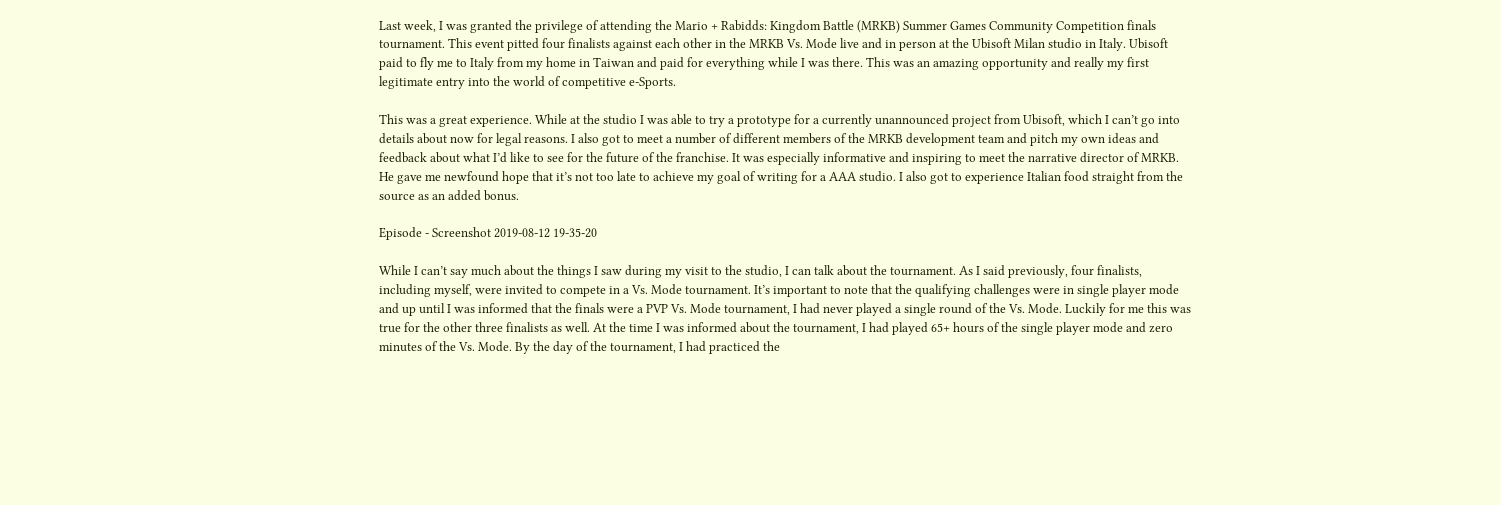Last week, I was granted the privilege of attending the Mario + Rabidds: Kingdom Battle (MRKB) Summer Games Community Competition finals tournament. This event pitted four finalists against each other in the MRKB Vs. Mode live and in person at the Ubisoft Milan studio in Italy. Ubisoft paid to fly me to Italy from my home in Taiwan and paid for everything while I was there. This was an amazing opportunity and really my first legitimate entry into the world of competitive e-Sports.

This was a great experience. While at the studio I was able to try a prototype for a currently unannounced project from Ubisoft, which I can’t go into details about now for legal reasons. I also got to meet a number of different members of the MRKB development team and pitch my own ideas and feedback about what I’d like to see for the future of the franchise. It was especially informative and inspiring to meet the narrative director of MRKB. He gave me newfound hope that it’s not too late to achieve my goal of writing for a AAA studio. I also got to experience Italian food straight from the source as an added bonus.

Episode - Screenshot 2019-08-12 19-35-20

While I can’t say much about the things I saw during my visit to the studio, I can talk about the tournament. As I said previously, four finalists, including myself, were invited to compete in a Vs. Mode tournament. It’s important to note that the qualifying challenges were in single player mode and up until I was informed that the finals were a PVP Vs. Mode tournament, I had never played a single round of the Vs. Mode. Luckily for me this was true for the other three finalists as well. At the time I was informed about the tournament, I had played 65+ hours of the single player mode and zero minutes of the Vs. Mode. By the day of the tournament, I had practiced the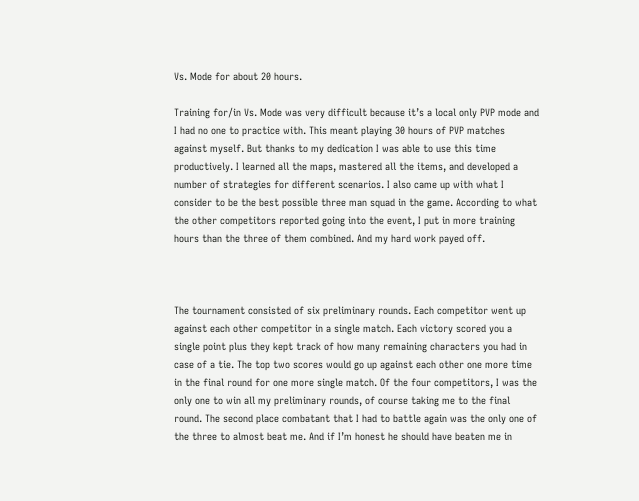Vs. Mode for about 20 hours.

Training for/in Vs. Mode was very difficult because it’s a local only PVP mode and I had no one to practice with. This meant playing 30 hours of PVP matches against myself. But thanks to my dedication I was able to use this time productively. I learned all the maps, mastered all the items, and developed a number of strategies for different scenarios. I also came up with what I consider to be the best possible three man squad in the game. According to what the other competitors reported going into the event, I put in more training hours than the three of them combined. And my hard work payed off.



The tournament consisted of six preliminary rounds. Each competitor went up against each other competitor in a single match. Each victory scored you a single point plus they kept track of how many remaining characters you had in case of a tie. The top two scores would go up against each other one more time in the final round for one more single match. Of the four competitors, I was the only one to win all my preliminary rounds, of course taking me to the final round. The second place combatant that I had to battle again was the only one of the three to almost beat me. And if I’m honest he should have beaten me in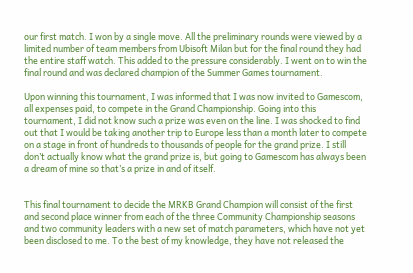our first match. I won by a single move. All the preliminary rounds were viewed by a limited number of team members from Ubisoft Milan but for the final round they had the entire staff watch. This added to the pressure considerably. I went on to win the final round and was declared champion of the Summer Games tournament.

Upon winning this tournament, I was informed that I was now invited to Gamescom, all expenses paid, to compete in the Grand Championship. Going into this tournament, I did not know such a prize was even on the line. I was shocked to find out that I would be taking another trip to Europe less than a month later to compete on a stage in front of hundreds to thousands of people for the grand prize. I still don’t actually know what the grand prize is, but going to Gamescom has always been a dream of mine so that’s a prize in and of itself.


This final tournament to decide the MRKB Grand Champion will consist of the first and second place winner from each of the three Community Championship seasons and two community leaders with a new set of match parameters, which have not yet been disclosed to me. To the best of my knowledge, they have not released the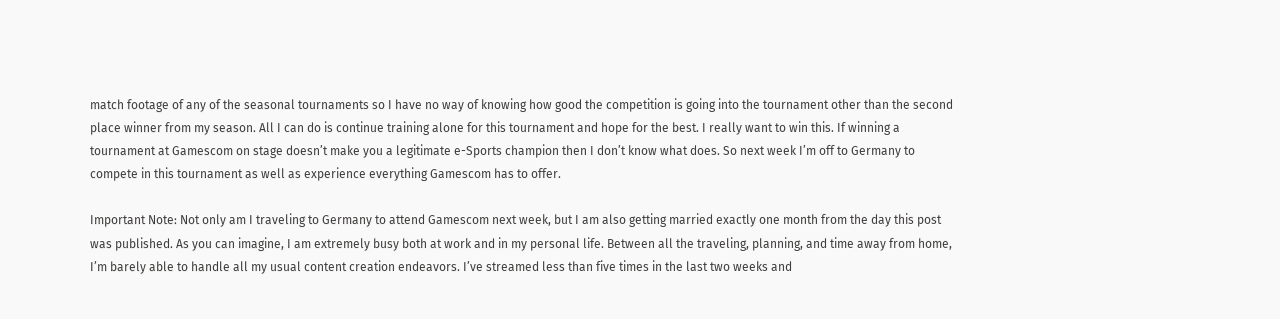match footage of any of the seasonal tournaments so I have no way of knowing how good the competition is going into the tournament other than the second place winner from my season. All I can do is continue training alone for this tournament and hope for the best. I really want to win this. If winning a tournament at Gamescom on stage doesn’t make you a legitimate e-Sports champion then I don’t know what does. So next week I’m off to Germany to compete in this tournament as well as experience everything Gamescom has to offer.

Important Note: Not only am I traveling to Germany to attend Gamescom next week, but I am also getting married exactly one month from the day this post was published. As you can imagine, I am extremely busy both at work and in my personal life. Between all the traveling, planning, and time away from home, I’m barely able to handle all my usual content creation endeavors. I’ve streamed less than five times in the last two weeks and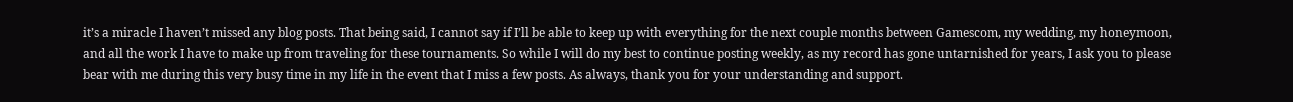it’s a miracle I haven’t missed any blog posts. That being said, I cannot say if I’ll be able to keep up with everything for the next couple months between Gamescom, my wedding, my honeymoon, and all the work I have to make up from traveling for these tournaments. So while I will do my best to continue posting weekly, as my record has gone untarnished for years, I ask you to please bear with me during this very busy time in my life in the event that I miss a few posts. As always, thank you for your understanding and support.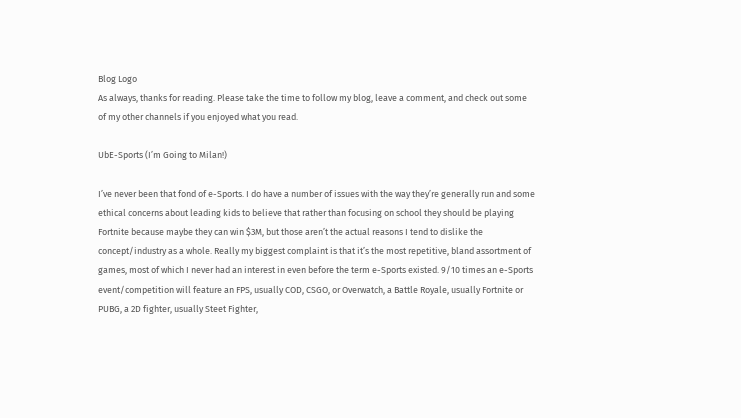Blog Logo
As always, thanks for reading. Please take the time to follow my blog, leave a comment, and check out some of my other channels if you enjoyed what you read.

UbE-Sports (I’m Going to Milan!)

I’ve never been that fond of e-Sports. I do have a number of issues with the way they’re generally run and some ethical concerns about leading kids to believe that rather than focusing on school they should be playing Fortnite because maybe they can win $3M, but those aren’t the actual reasons I tend to dislike the concept/industry as a whole. Really my biggest complaint is that it’s the most repetitive, bland assortment of games, most of which I never had an interest in even before the term e-Sports existed. 9/10 times an e-Sports event/competition will feature an FPS, usually COD, CSGO, or Overwatch, a Battle Royale, usually Fortnite or PUBG, a 2D fighter, usually Steet Fighter,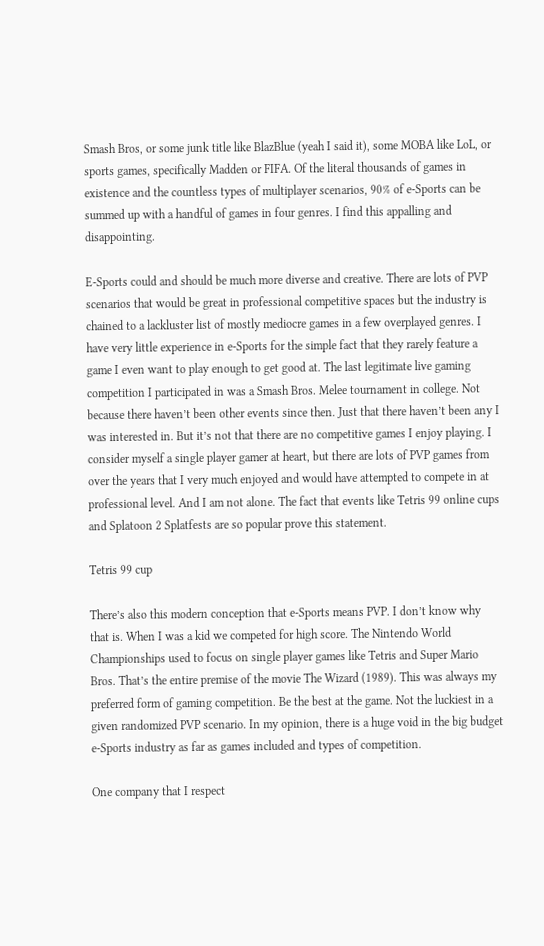Smash Bros, or some junk title like BlazBlue (yeah I said it), some MOBA like LoL, or sports games, specifically Madden or FIFA. Of the literal thousands of games in existence and the countless types of multiplayer scenarios, 90% of e-Sports can be summed up with a handful of games in four genres. I find this appalling and disappointing.

E-Sports could and should be much more diverse and creative. There are lots of PVP scenarios that would be great in professional competitive spaces but the industry is chained to a lackluster list of mostly mediocre games in a few overplayed genres. I have very little experience in e-Sports for the simple fact that they rarely feature a game I even want to play enough to get good at. The last legitimate live gaming competition I participated in was a Smash Bros. Melee tournament in college. Not because there haven’t been other events since then. Just that there haven’t been any I was interested in. But it’s not that there are no competitive games I enjoy playing. I consider myself a single player gamer at heart, but there are lots of PVP games from over the years that I very much enjoyed and would have attempted to compete in at professional level. And I am not alone. The fact that events like Tetris 99 online cups and Splatoon 2 Splatfests are so popular prove this statement.

Tetris 99 cup

There’s also this modern conception that e-Sports means PVP. I don’t know why that is. When I was a kid we competed for high score. The Nintendo World Championships used to focus on single player games like Tetris and Super Mario Bros. That’s the entire premise of the movie The Wizard (1989). This was always my preferred form of gaming competition. Be the best at the game. Not the luckiest in a given randomized PVP scenario. In my opinion, there is a huge void in the big budget e-Sports industry as far as games included and types of competition.

One company that I respect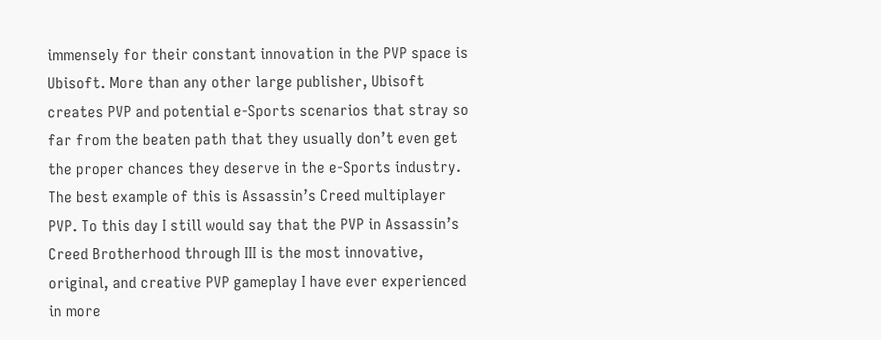immensely for their constant innovation in the PVP space is Ubisoft. More than any other large publisher, Ubisoft creates PVP and potential e-Sports scenarios that stray so far from the beaten path that they usually don’t even get the proper chances they deserve in the e-Sports industry. The best example of this is Assassin’s Creed multiplayer PVP. To this day I still would say that the PVP in Assassin’s Creed Brotherhood through III is the most innovative, original, and creative PVP gameplay I have ever experienced in more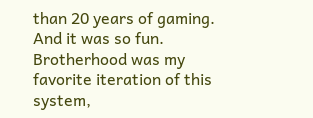than 20 years of gaming. And it was so fun. Brotherhood was my favorite iteration of this system,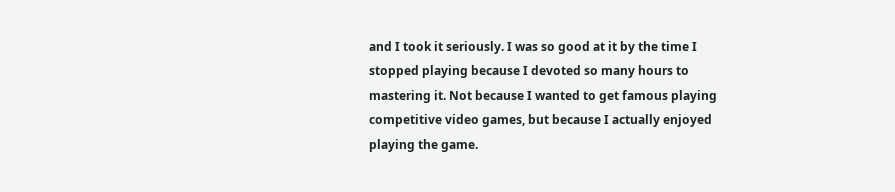and I took it seriously. I was so good at it by the time I stopped playing because I devoted so many hours to mastering it. Not because I wanted to get famous playing competitive video games, but because I actually enjoyed playing the game.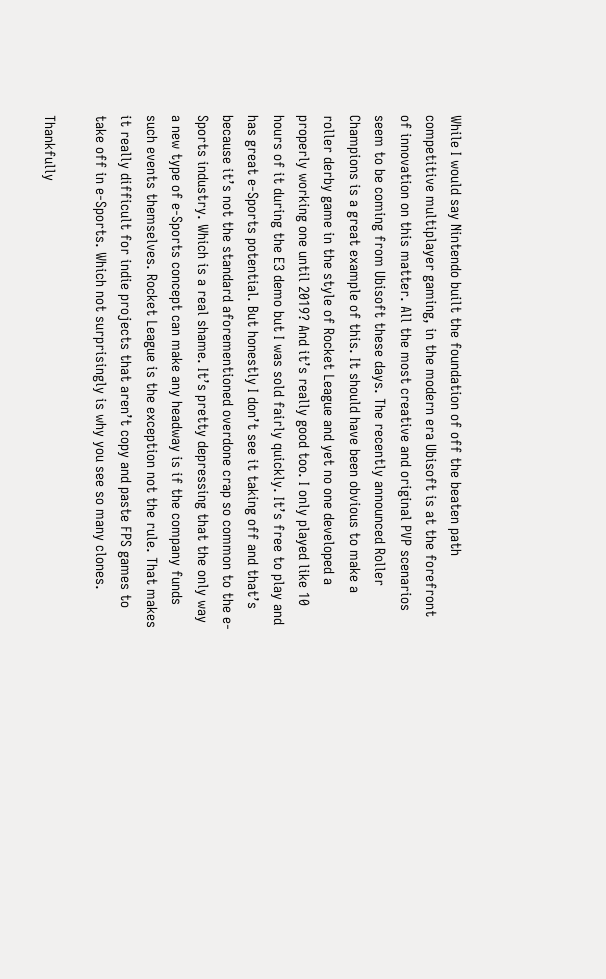While I would say Nintendo built the foundation of off the beaten path competitive multiplayer gaming, in the modern era Ubisoft is at the forefront of innovation on this matter. All the most creative and original PVP scenarios seem to be coming from Ubisoft these days. The recently announced Roller Champions is a great example of this. It should have been obvious to make a roller derby game in the style of Rocket League and yet no one developed a properly working one until 2019? And it’s really good too. I only played like 10 hours of it during the E3 demo but I was sold fairly quickly. It’s free to play and has great e-Sports potential. But honestly I don’t see it taking off and that’s because it’s not the standard aforementioned overdone crap so common to the e-Sports industry. Which is a real shame. It’s pretty depressing that the only way a new type of e-Sports concept can make any headway is if the company funds such events themselves. Rocket League is the exception not the rule. That makes it really difficult for indie projects that aren’t copy and paste FPS games to take off in e-Sports. Which not surprisingly is why you see so many clones.

Thankfully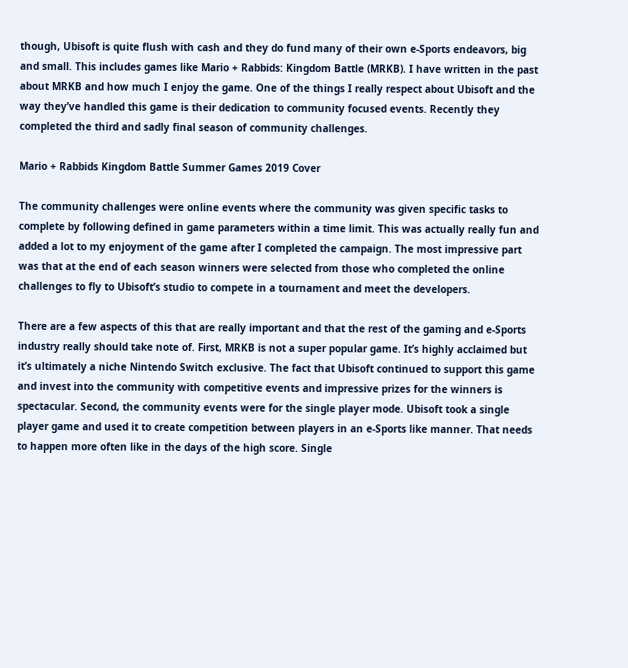though, Ubisoft is quite flush with cash and they do fund many of their own e-Sports endeavors, big and small. This includes games like Mario + Rabbids: Kingdom Battle (MRKB). I have written in the past about MRKB and how much I enjoy the game. One of the things I really respect about Ubisoft and the way they’ve handled this game is their dedication to community focused events. Recently they completed the third and sadly final season of community challenges.

Mario + Rabbids Kingdom Battle Summer Games 2019 Cover

The community challenges were online events where the community was given specific tasks to complete by following defined in game parameters within a time limit. This was actually really fun and added a lot to my enjoyment of the game after I completed the campaign. The most impressive part was that at the end of each season winners were selected from those who completed the online challenges to fly to Ubisoft’s studio to compete in a tournament and meet the developers.

There are a few aspects of this that are really important and that the rest of the gaming and e-Sports industry really should take note of. First, MRKB is not a super popular game. It’s highly acclaimed but it’s ultimately a niche Nintendo Switch exclusive. The fact that Ubisoft continued to support this game and invest into the community with competitive events and impressive prizes for the winners is spectacular. Second, the community events were for the single player mode. Ubisoft took a single player game and used it to create competition between players in an e-Sports like manner. That needs to happen more often like in the days of the high score. Single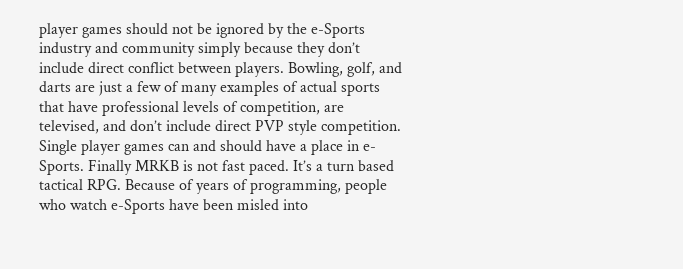player games should not be ignored by the e-Sports industry and community simply because they don’t include direct conflict between players. Bowling, golf, and darts are just a few of many examples of actual sports that have professional levels of competition, are televised, and don’t include direct PVP style competition. Single player games can and should have a place in e-Sports. Finally MRKB is not fast paced. It’s a turn based tactical RPG. Because of years of programming, people who watch e-Sports have been misled into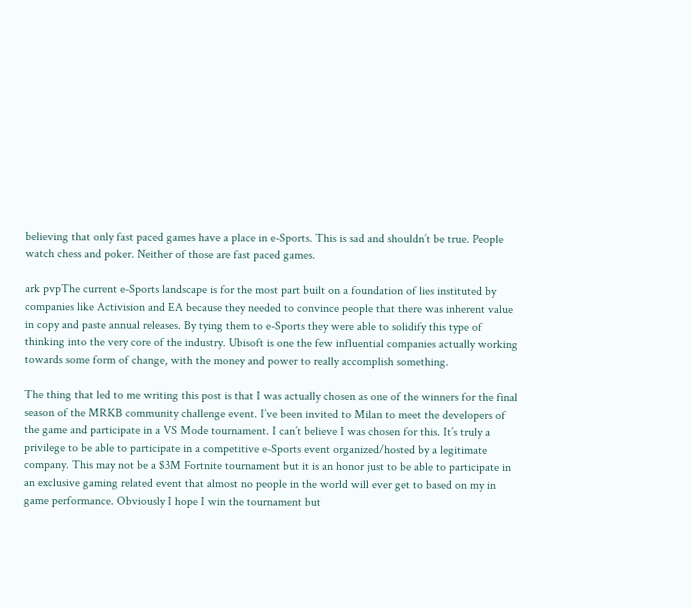believing that only fast paced games have a place in e-Sports. This is sad and shouldn’t be true. People watch chess and poker. Neither of those are fast paced games.

ark pvpThe current e-Sports landscape is for the most part built on a foundation of lies instituted by companies like Activision and EA because they needed to convince people that there was inherent value in copy and paste annual releases. By tying them to e-Sports they were able to solidify this type of thinking into the very core of the industry. Ubisoft is one the few influential companies actually working towards some form of change, with the money and power to really accomplish something.

The thing that led to me writing this post is that I was actually chosen as one of the winners for the final season of the MRKB community challenge event. I’ve been invited to Milan to meet the developers of the game and participate in a VS Mode tournament. I can’t believe I was chosen for this. It’s truly a privilege to be able to participate in a competitive e-Sports event organized/hosted by a legitimate company. This may not be a $3M Fortnite tournament but it is an honor just to be able to participate in an exclusive gaming related event that almost no people in the world will ever get to based on my in game performance. Obviously I hope I win the tournament but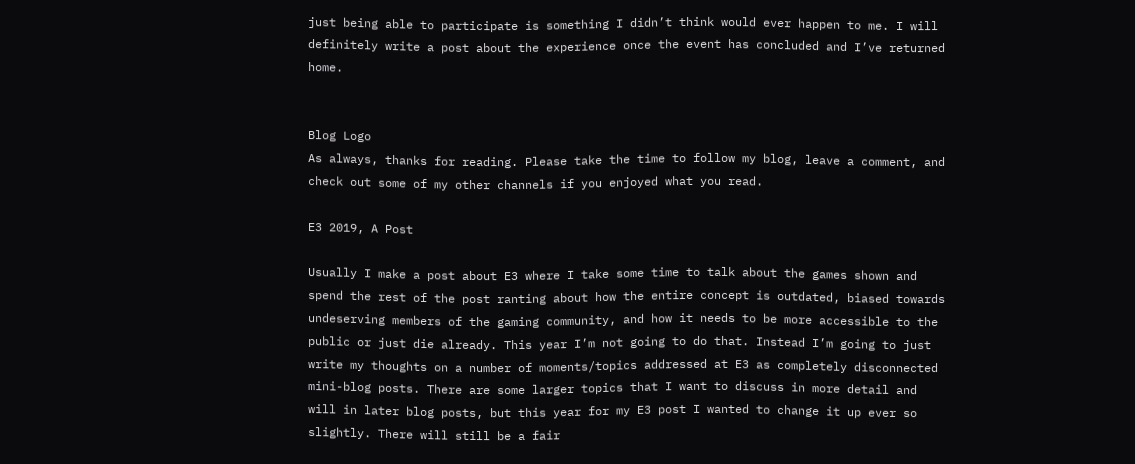just being able to participate is something I didn’t think would ever happen to me. I will definitely write a post about the experience once the event has concluded and I’ve returned home.


Blog Logo
As always, thanks for reading. Please take the time to follow my blog, leave a comment, and check out some of my other channels if you enjoyed what you read.

E3 2019, A Post

Usually I make a post about E3 where I take some time to talk about the games shown and spend the rest of the post ranting about how the entire concept is outdated, biased towards undeserving members of the gaming community, and how it needs to be more accessible to the public or just die already. This year I’m not going to do that. Instead I’m going to just write my thoughts on a number of moments/topics addressed at E3 as completely disconnected mini-blog posts. There are some larger topics that I want to discuss in more detail and will in later blog posts, but this year for my E3 post I wanted to change it up ever so slightly. There will still be a fair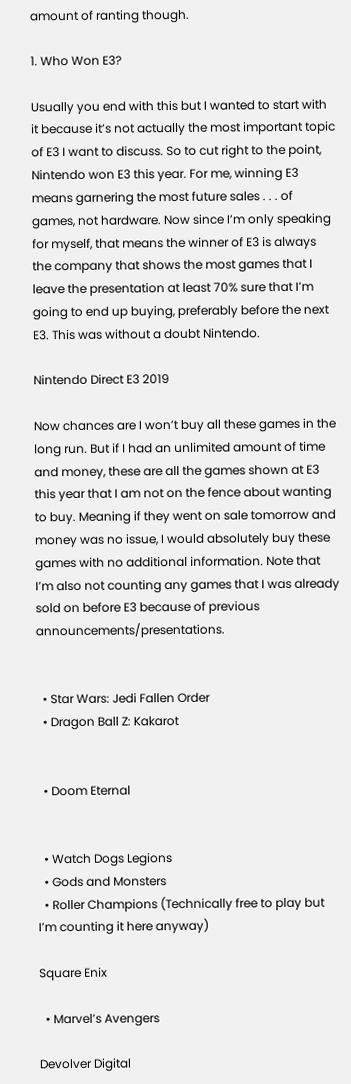amount of ranting though.

1. Who Won E3?

Usually you end with this but I wanted to start with it because it’s not actually the most important topic of E3 I want to discuss. So to cut right to the point, Nintendo won E3 this year. For me, winning E3 means garnering the most future sales . . . of games, not hardware. Now since I’m only speaking for myself, that means the winner of E3 is always the company that shows the most games that I leave the presentation at least 70% sure that I’m going to end up buying, preferably before the next E3. This was without a doubt Nintendo.

Nintendo Direct E3 2019

Now chances are I won’t buy all these games in the long run. But if I had an unlimited amount of time and money, these are all the games shown at E3 this year that I am not on the fence about wanting to buy. Meaning if they went on sale tomorrow and money was no issue, I would absolutely buy these games with no additional information. Note that I’m also not counting any games that I was already sold on before E3 because of previous announcements/presentations.


  • Star Wars: Jedi Fallen Order
  • Dragon Ball Z: Kakarot


  • Doom Eternal


  • Watch Dogs Legions
  • Gods and Monsters
  • Roller Champions (Technically free to play but I’m counting it here anyway)

Square Enix

  • Marvel’s Avengers

Devolver Digital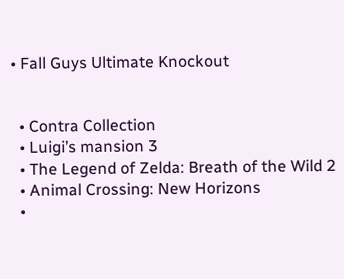• Fall Guys Ultimate Knockout


  • Contra Collection
  • Luigi’s mansion 3
  • The Legend of Zelda: Breath of the Wild 2
  • Animal Crossing: New Horizons
  •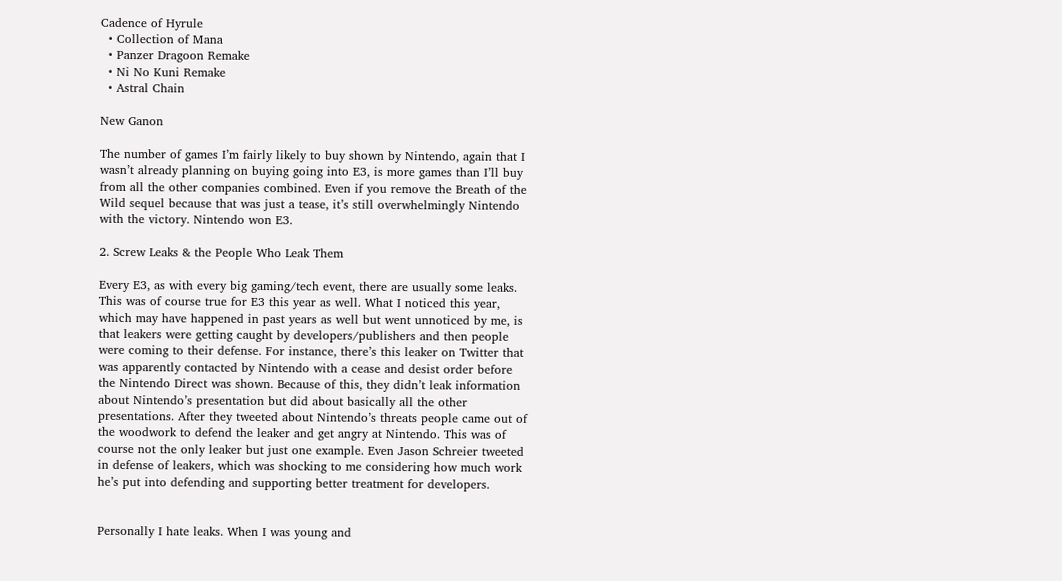Cadence of Hyrule
  • Collection of Mana
  • Panzer Dragoon Remake
  • Ni No Kuni Remake
  • Astral Chain

New Ganon

The number of games I’m fairly likely to buy shown by Nintendo, again that I wasn’t already planning on buying going into E3, is more games than I’ll buy from all the other companies combined. Even if you remove the Breath of the Wild sequel because that was just a tease, it’s still overwhelmingly Nintendo with the victory. Nintendo won E3.

2. Screw Leaks & the People Who Leak Them

Every E3, as with every big gaming/tech event, there are usually some leaks. This was of course true for E3 this year as well. What I noticed this year, which may have happened in past years as well but went unnoticed by me, is that leakers were getting caught by developers/publishers and then people were coming to their defense. For instance, there’s this leaker on Twitter that was apparently contacted by Nintendo with a cease and desist order before the Nintendo Direct was shown. Because of this, they didn’t leak information about Nintendo’s presentation but did about basically all the other presentations. After they tweeted about Nintendo’s threats people came out of the woodwork to defend the leaker and get angry at Nintendo. This was of course not the only leaker but just one example. Even Jason Schreier tweeted in defense of leakers, which was shocking to me considering how much work he’s put into defending and supporting better treatment for developers.


Personally I hate leaks. When I was young and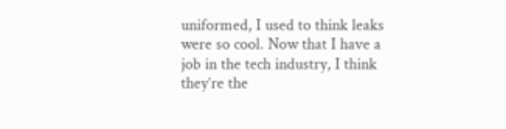uniformed, I used to think leaks were so cool. Now that I have a job in the tech industry, I think they’re the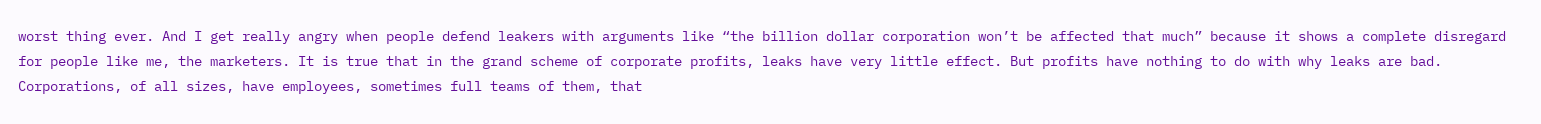worst thing ever. And I get really angry when people defend leakers with arguments like “the billion dollar corporation won’t be affected that much” because it shows a complete disregard for people like me, the marketers. It is true that in the grand scheme of corporate profits, leaks have very little effect. But profits have nothing to do with why leaks are bad. Corporations, of all sizes, have employees, sometimes full teams of them, that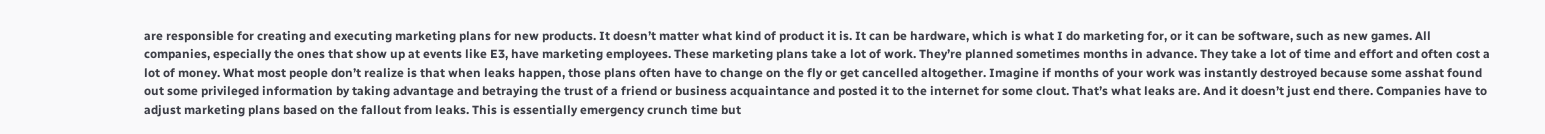are responsible for creating and executing marketing plans for new products. It doesn’t matter what kind of product it is. It can be hardware, which is what I do marketing for, or it can be software, such as new games. All companies, especially the ones that show up at events like E3, have marketing employees. These marketing plans take a lot of work. They’re planned sometimes months in advance. They take a lot of time and effort and often cost a lot of money. What most people don’t realize is that when leaks happen, those plans often have to change on the fly or get cancelled altogether. Imagine if months of your work was instantly destroyed because some asshat found out some privileged information by taking advantage and betraying the trust of a friend or business acquaintance and posted it to the internet for some clout. That’s what leaks are. And it doesn’t just end there. Companies have to adjust marketing plans based on the fallout from leaks. This is essentially emergency crunch time but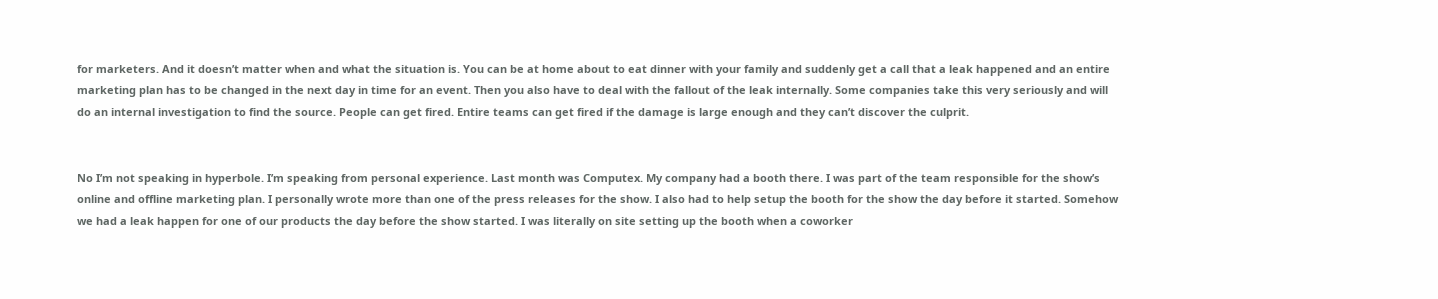for marketers. And it doesn’t matter when and what the situation is. You can be at home about to eat dinner with your family and suddenly get a call that a leak happened and an entire marketing plan has to be changed in the next day in time for an event. Then you also have to deal with the fallout of the leak internally. Some companies take this very seriously and will do an internal investigation to find the source. People can get fired. Entire teams can get fired if the damage is large enough and they can’t discover the culprit.


No I’m not speaking in hyperbole. I’m speaking from personal experience. Last month was Computex. My company had a booth there. I was part of the team responsible for the show’s online and offline marketing plan. I personally wrote more than one of the press releases for the show. I also had to help setup the booth for the show the day before it started. Somehow we had a leak happen for one of our products the day before the show started. I was literally on site setting up the booth when a coworker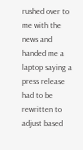rushed over to me with the news and handed me a laptop saying a press release had to be rewritten to adjust based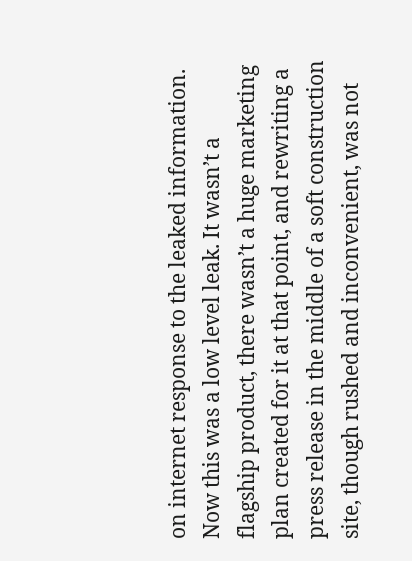on internet response to the leaked information. Now this was a low level leak. It wasn’t a flagship product, there wasn’t a huge marketing plan created for it at that point, and rewriting a press release in the middle of a soft construction site, though rushed and inconvenient, was not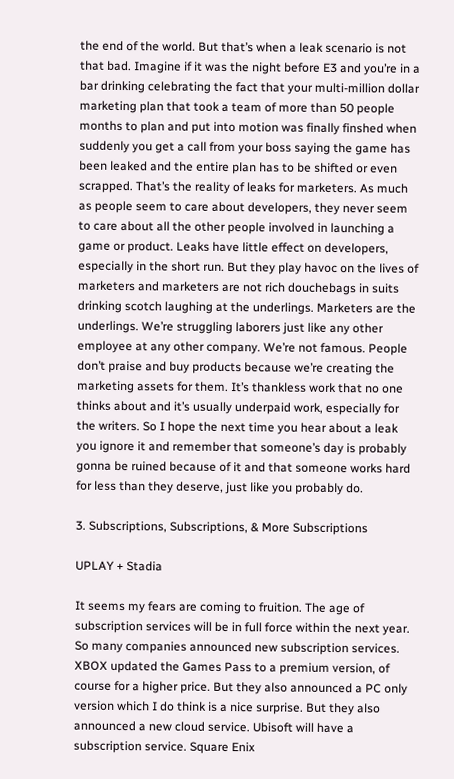the end of the world. But that’s when a leak scenario is not that bad. Imagine if it was the night before E3 and you’re in a bar drinking celebrating the fact that your multi-million dollar marketing plan that took a team of more than 50 people months to plan and put into motion was finally finshed when suddenly you get a call from your boss saying the game has been leaked and the entire plan has to be shifted or even scrapped. That’s the reality of leaks for marketers. As much as people seem to care about developers, they never seem to care about all the other people involved in launching a game or product. Leaks have little effect on developers, especially in the short run. But they play havoc on the lives of marketers and marketers are not rich douchebags in suits drinking scotch laughing at the underlings. Marketers are the underlings. We’re struggling laborers just like any other employee at any other company. We’re not famous. People don’t praise and buy products because we’re creating the marketing assets for them. It’s thankless work that no one thinks about and it’s usually underpaid work, especially for the writers. So I hope the next time you hear about a leak you ignore it and remember that someone’s day is probably gonna be ruined because of it and that someone works hard for less than they deserve, just like you probably do.

3. Subscriptions, Subscriptions, & More Subscriptions

UPLAY + Stadia

It seems my fears are coming to fruition. The age of subscription services will be in full force within the next year. So many companies announced new subscription services. XBOX updated the Games Pass to a premium version, of course for a higher price. But they also announced a PC only version which I do think is a nice surprise. But they also announced a new cloud service. Ubisoft will have a subscription service. Square Enix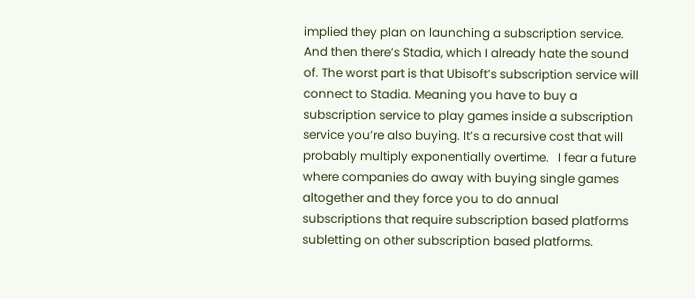implied they plan on launching a subscription service. And then there’s Stadia, which I already hate the sound of. The worst part is that Ubisoft’s subscription service will connect to Stadia. Meaning you have to buy a subscription service to play games inside a subscription service you’re also buying. It’s a recursive cost that will probably multiply exponentially overtime.   I fear a future where companies do away with buying single games altogether and they force you to do annual subscriptions that require subscription based platforms subletting on other subscription based platforms.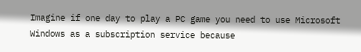Imagine if one day to play a PC game you need to use Microsoft Windows as a subscription service because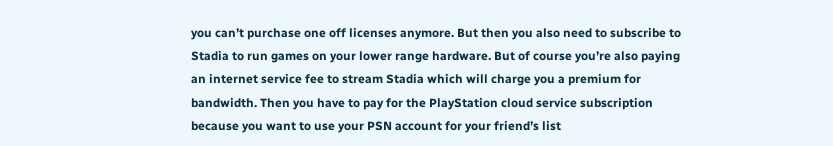you can’t purchase one off licenses anymore. But then you also need to subscribe to Stadia to run games on your lower range hardware. But of course you’re also paying an internet service fee to stream Stadia which will charge you a premium for bandwidth. Then you have to pay for the PlayStation cloud service subscription because you want to use your PSN account for your friend’s list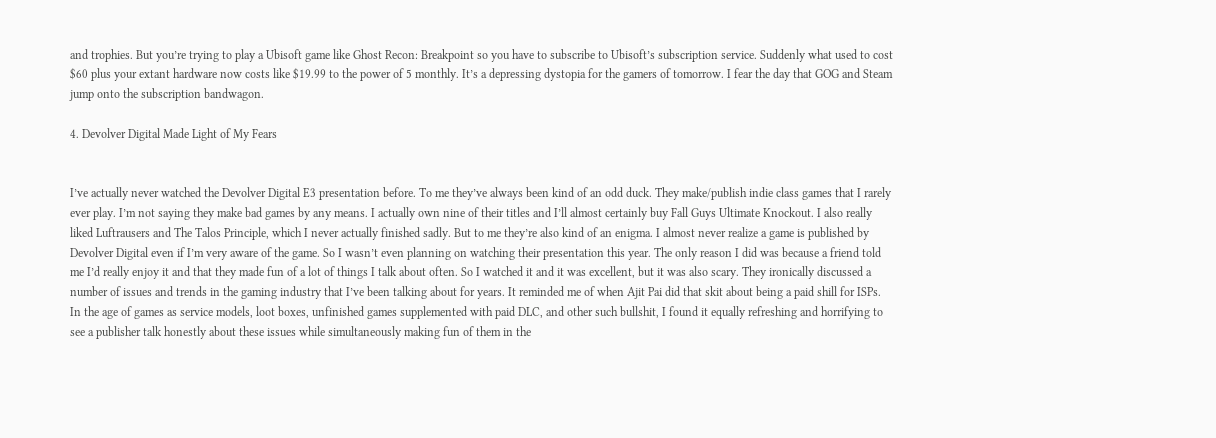and trophies. But you’re trying to play a Ubisoft game like Ghost Recon: Breakpoint so you have to subscribe to Ubisoft’s subscription service. Suddenly what used to cost $60 plus your extant hardware now costs like $19.99 to the power of 5 monthly. It’s a depressing dystopia for the gamers of tomorrow. I fear the day that GOG and Steam jump onto the subscription bandwagon.

4. Devolver Digital Made Light of My Fears


I’ve actually never watched the Devolver Digital E3 presentation before. To me they’ve always been kind of an odd duck. They make/publish indie class games that I rarely ever play. I’m not saying they make bad games by any means. I actually own nine of their titles and I’ll almost certainly buy Fall Guys Ultimate Knockout. I also really liked Luftrausers and The Talos Principle, which I never actually finished sadly. But to me they’re also kind of an enigma. I almost never realize a game is published by Devolver Digital even if I’m very aware of the game. So I wasn’t even planning on watching their presentation this year. The only reason I did was because a friend told me I’d really enjoy it and that they made fun of a lot of things I talk about often. So I watched it and it was excellent, but it was also scary. They ironically discussed a number of issues and trends in the gaming industry that I’ve been talking about for years. It reminded me of when Ajit Pai did that skit about being a paid shill for ISPs. In the age of games as service models, loot boxes, unfinished games supplemented with paid DLC, and other such bullshit, I found it equally refreshing and horrifying to see a publisher talk honestly about these issues while simultaneously making fun of them in the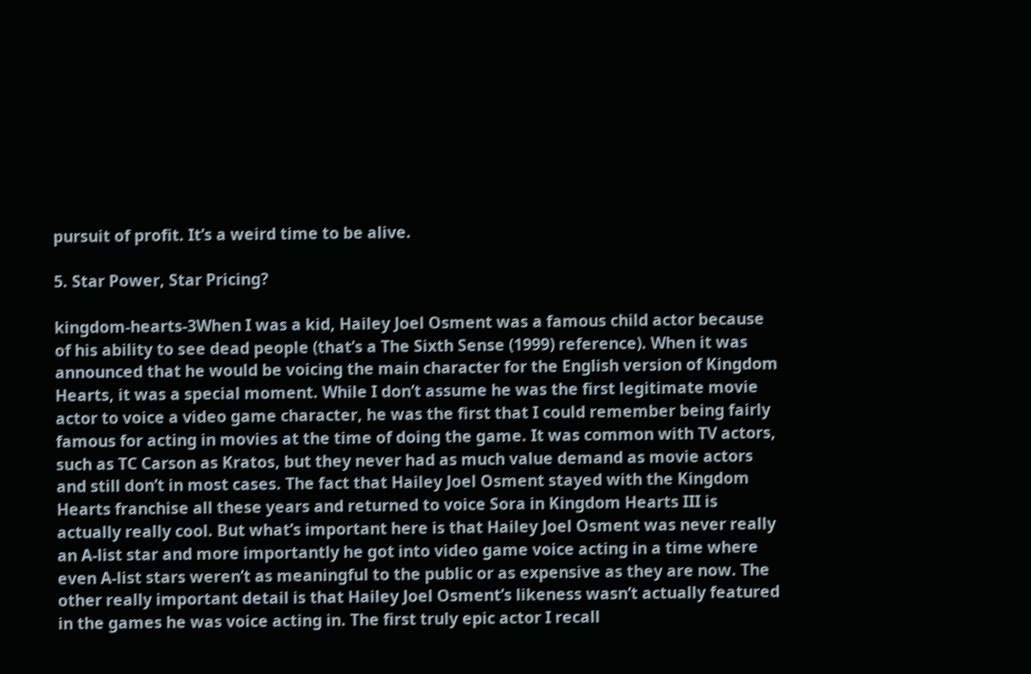pursuit of profit. It’s a weird time to be alive.

5. Star Power, Star Pricing?

kingdom-hearts-3When I was a kid, Hailey Joel Osment was a famous child actor because of his ability to see dead people (that’s a The Sixth Sense (1999) reference). When it was announced that he would be voicing the main character for the English version of Kingdom Hearts, it was a special moment. While I don’t assume he was the first legitimate movie actor to voice a video game character, he was the first that I could remember being fairly famous for acting in movies at the time of doing the game. It was common with TV actors, such as TC Carson as Kratos, but they never had as much value demand as movie actors and still don’t in most cases. The fact that Hailey Joel Osment stayed with the Kingdom Hearts franchise all these years and returned to voice Sora in Kingdom Hearts III is actually really cool. But what’s important here is that Hailey Joel Osment was never really an A-list star and more importantly he got into video game voice acting in a time where even A-list stars weren’t as meaningful to the public or as expensive as they are now. The other really important detail is that Hailey Joel Osment’s likeness wasn’t actually featured in the games he was voice acting in. The first truly epic actor I recall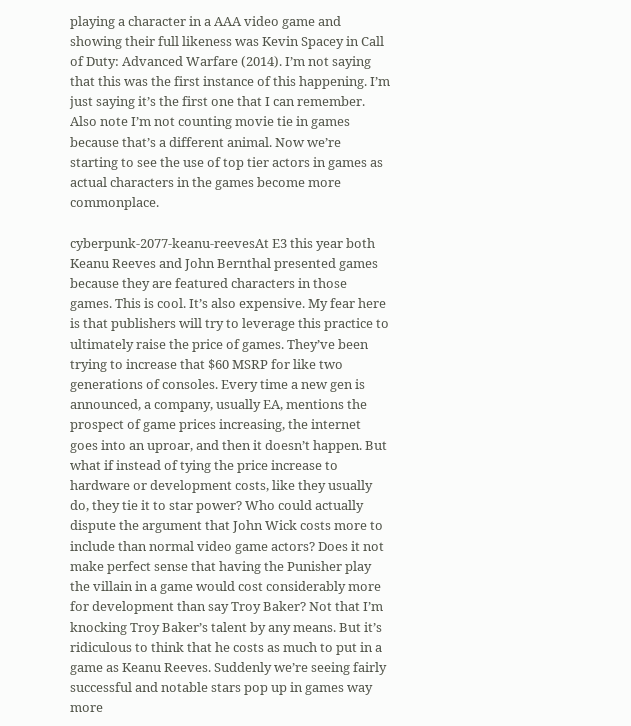playing a character in a AAA video game and showing their full likeness was Kevin Spacey in Call of Duty: Advanced Warfare (2014). I’m not saying that this was the first instance of this happening. I’m just saying it’s the first one that I can remember. Also note I’m not counting movie tie in games because that’s a different animal. Now we’re starting to see the use of top tier actors in games as actual characters in the games become more commonplace.

cyberpunk-2077-keanu-reevesAt E3 this year both Keanu Reeves and John Bernthal presented games because they are featured characters in those games. This is cool. It’s also expensive. My fear here is that publishers will try to leverage this practice to ultimately raise the price of games. They’ve been trying to increase that $60 MSRP for like two generations of consoles. Every time a new gen is announced, a company, usually EA, mentions the prospect of game prices increasing, the internet goes into an uproar, and then it doesn’t happen. But what if instead of tying the price increase to hardware or development costs, like they usually do, they tie it to star power? Who could actually dispute the argument that John Wick costs more to include than normal video game actors? Does it not make perfect sense that having the Punisher play the villain in a game would cost considerably more for development than say Troy Baker? Not that I’m knocking Troy Baker’s talent by any means. But it’s ridiculous to think that he costs as much to put in a game as Keanu Reeves. Suddenly we’re seeing fairly successful and notable stars pop up in games way more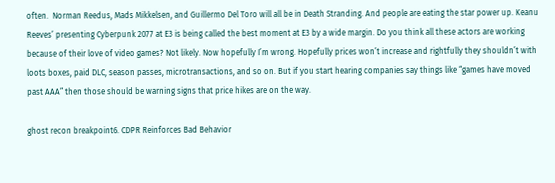often.  Norman Reedus, Mads Mikkelsen, and Guillermo Del Toro will all be in Death Stranding. And people are eating the star power up. Keanu Reeves’ presenting Cyberpunk 2077 at E3 is being called the best moment at E3 by a wide margin. Do you think all these actors are working because of their love of video games? Not likely. Now hopefully I’m wrong. Hopefully prices won’t increase and rightfully they shouldn’t with loots boxes, paid DLC, season passes, microtransactions, and so on. But if you start hearing companies say things like “games have moved past AAA” then those should be warning signs that price hikes are on the way.

ghost recon breakpoint6. CDPR Reinforces Bad Behavior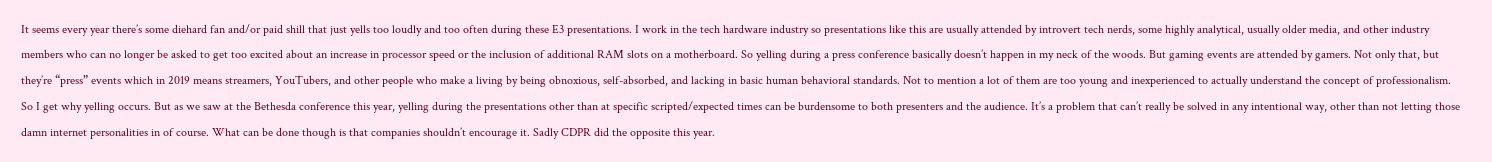It seems every year there’s some diehard fan and/or paid shill that just yells too loudly and too often during these E3 presentations. I work in the tech hardware industry so presentations like this are usually attended by introvert tech nerds, some highly analytical, usually older media, and other industry members who can no longer be asked to get too excited about an increase in processor speed or the inclusion of additional RAM slots on a motherboard. So yelling during a press conference basically doesn’t happen in my neck of the woods. But gaming events are attended by gamers. Not only that, but they’re “press” events which in 2019 means streamers, YouTubers, and other people who make a living by being obnoxious, self-absorbed, and lacking in basic human behavioral standards. Not to mention a lot of them are too young and inexperienced to actually understand the concept of professionalism. So I get why yelling occurs. But as we saw at the Bethesda conference this year, yelling during the presentations other than at specific scripted/expected times can be burdensome to both presenters and the audience. It’s a problem that can’t really be solved in any intentional way, other than not letting those damn internet personalities in of course. What can be done though is that companies shouldn’t encourage it. Sadly CDPR did the opposite this year.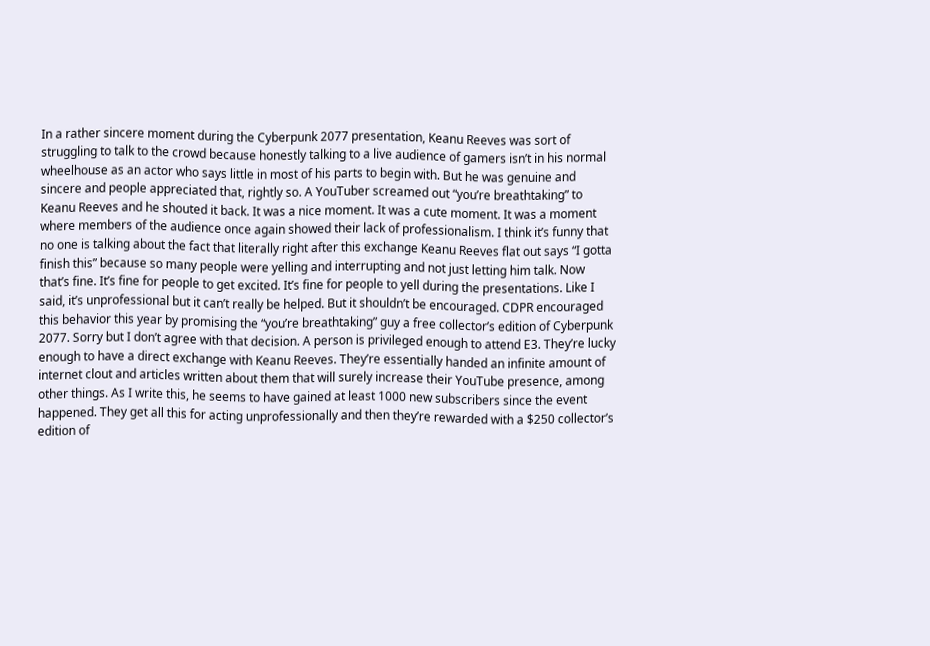In a rather sincere moment during the Cyberpunk 2077 presentation, Keanu Reeves was sort of struggling to talk to the crowd because honestly talking to a live audience of gamers isn’t in his normal wheelhouse as an actor who says little in most of his parts to begin with. But he was genuine and sincere and people appreciated that, rightly so. A YouTuber screamed out “you’re breathtaking” to Keanu Reeves and he shouted it back. It was a nice moment. It was a cute moment. It was a moment where members of the audience once again showed their lack of professionalism. I think it’s funny that no one is talking about the fact that literally right after this exchange Keanu Reeves flat out says “I gotta finish this” because so many people were yelling and interrupting and not just letting him talk. Now that’s fine. It’s fine for people to get excited. It’s fine for people to yell during the presentations. Like I said, it’s unprofessional but it can’t really be helped. But it shouldn’t be encouraged. CDPR encouraged this behavior this year by promising the “you’re breathtaking” guy a free collector’s edition of Cyberpunk 2077. Sorry but I don’t agree with that decision. A person is privileged enough to attend E3. They’re lucky enough to have a direct exchange with Keanu Reeves. They’re essentially handed an infinite amount of internet clout and articles written about them that will surely increase their YouTube presence, among other things. As I write this, he seems to have gained at least 1000 new subscribers since the event happened. They get all this for acting unprofessionally and then they’re rewarded with a $250 collector’s edition of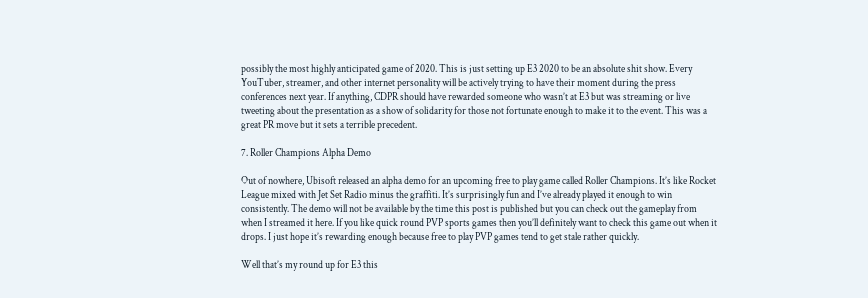possibly the most highly anticipated game of 2020. This is just setting up E3 2020 to be an absolute shit show. Every YouTuber, streamer, and other internet personality will be actively trying to have their moment during the press conferences next year. If anything, CDPR should have rewarded someone who wasn’t at E3 but was streaming or live tweeting about the presentation as a show of solidarity for those not fortunate enough to make it to the event. This was a great PR move but it sets a terrible precedent.

7. Roller Champions Alpha Demo

Out of nowhere, Ubisoft released an alpha demo for an upcoming free to play game called Roller Champions. It’s like Rocket League mixed with Jet Set Radio minus the graffiti. It’s surprisingly fun and I’ve already played it enough to win consistently. The demo will not be available by the time this post is published but you can check out the gameplay from when I streamed it here. If you like quick round PVP sports games then you’ll definitely want to check this game out when it drops. I just hope it’s rewarding enough because free to play PVP games tend to get stale rather quickly.

Well that’s my round up for E3 this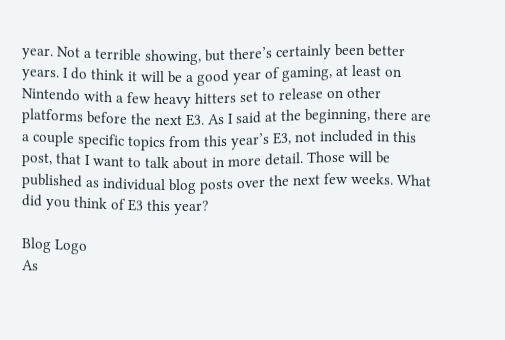year. Not a terrible showing, but there’s certainly been better years. I do think it will be a good year of gaming, at least on Nintendo with a few heavy hitters set to release on other platforms before the next E3. As I said at the beginning, there are a couple specific topics from this year’s E3, not included in this post, that I want to talk about in more detail. Those will be published as individual blog posts over the next few weeks. What did you think of E3 this year?

Blog Logo
As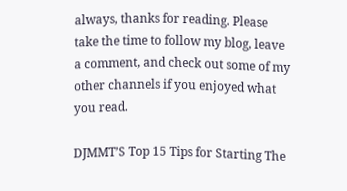always, thanks for reading. Please take the time to follow my blog, leave a comment, and check out some of my other channels if you enjoyed what you read.

DJMMT’S Top 15 Tips for Starting The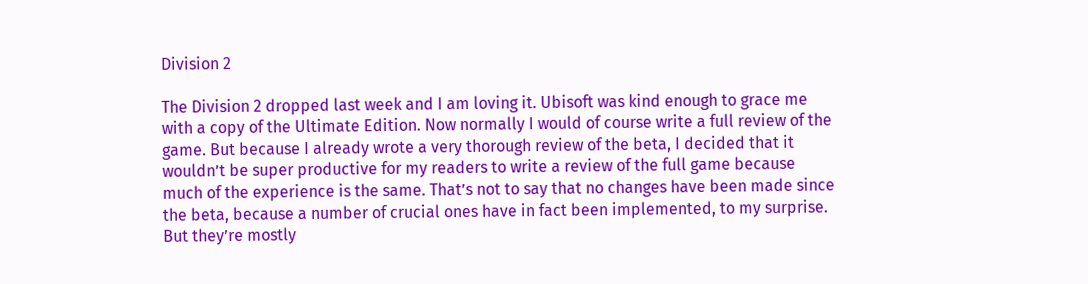Division 2

The Division 2 dropped last week and I am loving it. Ubisoft was kind enough to grace me with a copy of the Ultimate Edition. Now normally I would of course write a full review of the game. But because I already wrote a very thorough review of the beta, I decided that it wouldn’t be super productive for my readers to write a review of the full game because much of the experience is the same. That’s not to say that no changes have been made since the beta, because a number of crucial ones have in fact been implemented, to my surprise. But they’re mostly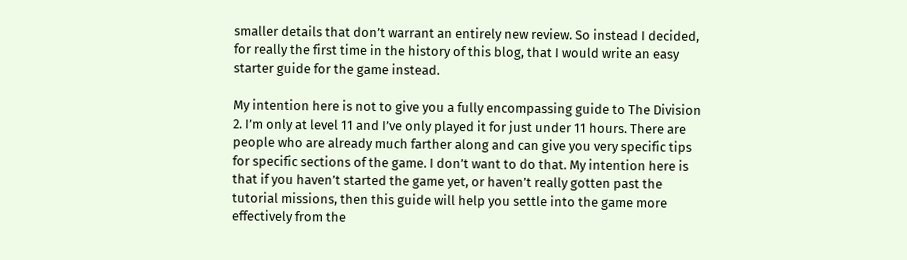smaller details that don’t warrant an entirely new review. So instead I decided, for really the first time in the history of this blog, that I would write an easy starter guide for the game instead.

My intention here is not to give you a fully encompassing guide to The Division 2. I’m only at level 11 and I’ve only played it for just under 11 hours. There are people who are already much farther along and can give you very specific tips for specific sections of the game. I don’t want to do that. My intention here is that if you haven’t started the game yet, or haven’t really gotten past the tutorial missions, then this guide will help you settle into the game more effectively from the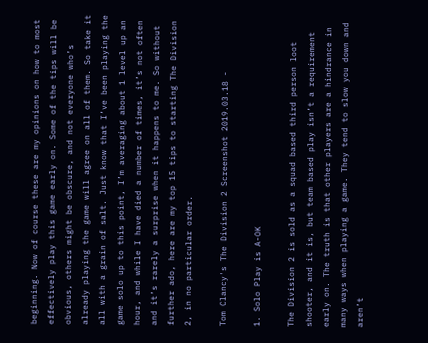beginning. Now of course these are my opinions on how to most effectively play this game early on. Some of the tips will be obvious, others might be obscure, and not everyone who’s already playing the game will agree on all of them. So take it all with a grain of salt. Just know that I’ve been playing the game solo up to this point, I’m averaging about 1 level up an hour, and while I have died a number of times, it’s not often and it’s rarely a surprise when it happens to me. So without further ado, here are my top 15 tips to starting The Division 2, in no particular order.

Tom Clancy's The Division 2 Screenshot 2019.03.18 -

1. Solo Play is A-OK

The Division 2 is sold as a squad based third person loot shooter, and it is, but team based play isn’t a requirement early on. The truth is that other players are a hindrance in many ways when playing a game. They tend to slow you down and aren’t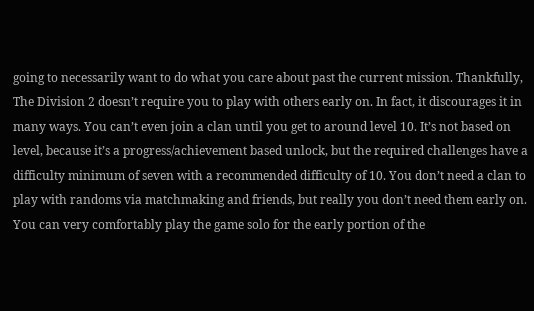going to necessarily want to do what you care about past the current mission. Thankfully, The Division 2 doesn’t require you to play with others early on. In fact, it discourages it in many ways. You can’t even join a clan until you get to around level 10. It’s not based on level, because it’s a progress/achievement based unlock, but the required challenges have a difficulty minimum of seven with a recommended difficulty of 10. You don’t need a clan to play with randoms via matchmaking and friends, but really you don’t need them early on. You can very comfortably play the game solo for the early portion of the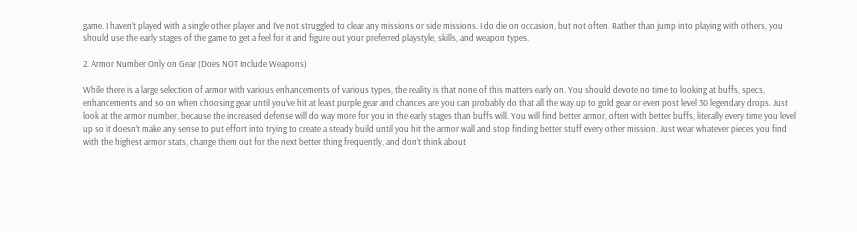game. I haven’t played with a single other player and I’ve not struggled to clear any missions or side missions. I do die on occasion, but not often. Rather than jump into playing with others, you should use the early stages of the game to get a feel for it and figure out your preferred playstyle, skills, and weapon types.

2. Armor Number Only on Gear (Does NOT Include Weapons)

While there is a large selection of armor with various enhancements of various types, the reality is that none of this matters early on. You should devote no time to looking at buffs, specs, enhancements and so on when choosing gear until you’ve hit at least purple gear and chances are you can probably do that all the way up to gold gear or even post level 30 legendary drops. Just look at the armor number, because the increased defense will do way more for you in the early stages than buffs will. You will find better armor, often with better buffs, literally every time you level up so it doesn’t make any sense to put effort into trying to create a steady build until you hit the armor wall and stop finding better stuff every other mission. Just wear whatever pieces you find with the highest armor stats, change them out for the next better thing frequently, and don’t think about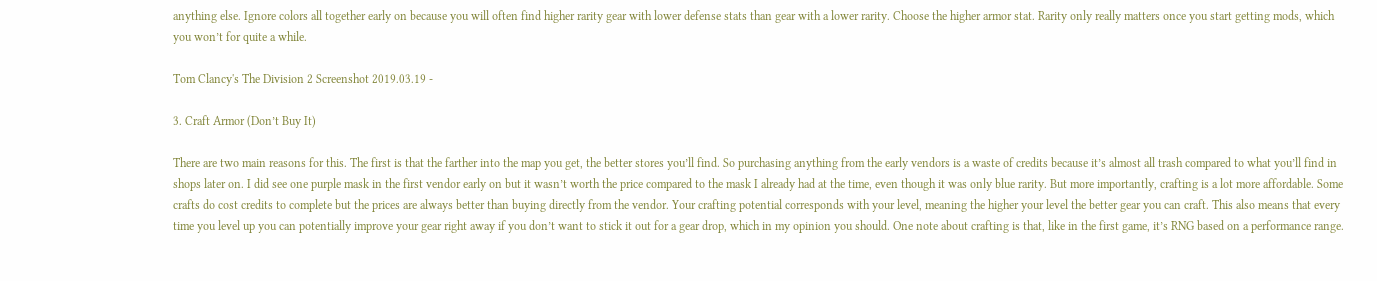anything else. Ignore colors all together early on because you will often find higher rarity gear with lower defense stats than gear with a lower rarity. Choose the higher armor stat. Rarity only really matters once you start getting mods, which you won’t for quite a while.

Tom Clancy's The Division 2 Screenshot 2019.03.19 -

3. Craft Armor (Don’t Buy It)

There are two main reasons for this. The first is that the farther into the map you get, the better stores you’ll find. So purchasing anything from the early vendors is a waste of credits because it’s almost all trash compared to what you’ll find in shops later on. I did see one purple mask in the first vendor early on but it wasn’t worth the price compared to the mask I already had at the time, even though it was only blue rarity. But more importantly, crafting is a lot more affordable. Some crafts do cost credits to complete but the prices are always better than buying directly from the vendor. Your crafting potential corresponds with your level, meaning the higher your level the better gear you can craft. This also means that every time you level up you can potentially improve your gear right away if you don’t want to stick it out for a gear drop, which in my opinion you should. One note about crafting is that, like in the first game, it’s RNG based on a performance range.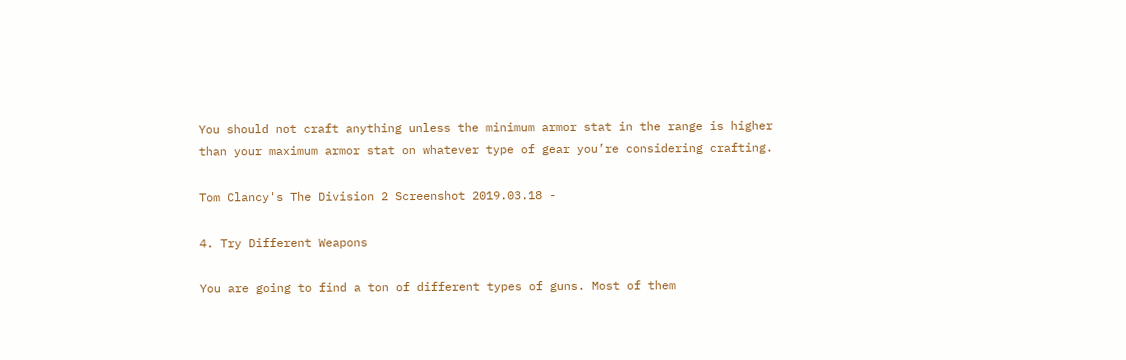You should not craft anything unless the minimum armor stat in the range is higher than your maximum armor stat on whatever type of gear you’re considering crafting.

Tom Clancy's The Division 2 Screenshot 2019.03.18 -

4. Try Different Weapons

You are going to find a ton of different types of guns. Most of them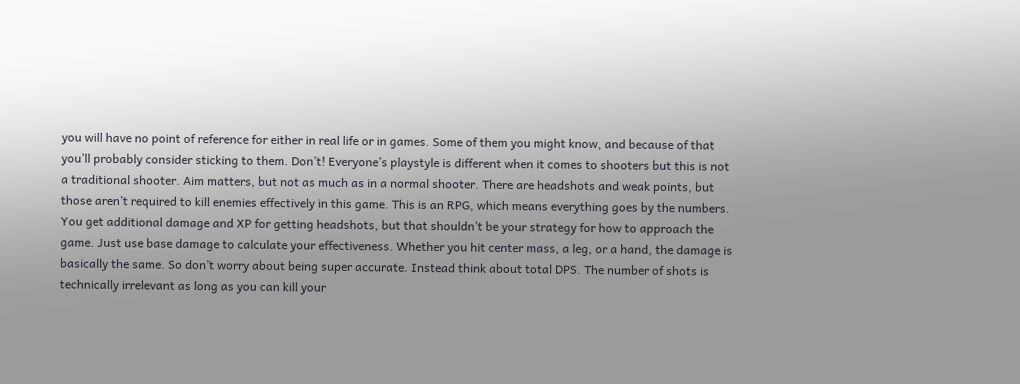you will have no point of reference for either in real life or in games. Some of them you might know, and because of that you’ll probably consider sticking to them. Don’t! Everyone’s playstyle is different when it comes to shooters but this is not a traditional shooter. Aim matters, but not as much as in a normal shooter. There are headshots and weak points, but those aren’t required to kill enemies effectively in this game. This is an RPG, which means everything goes by the numbers. You get additional damage and XP for getting headshots, but that shouldn’t be your strategy for how to approach the game. Just use base damage to calculate your effectiveness. Whether you hit center mass, a leg, or a hand, the damage is basically the same. So don’t worry about being super accurate. Instead think about total DPS. The number of shots is technically irrelevant as long as you can kill your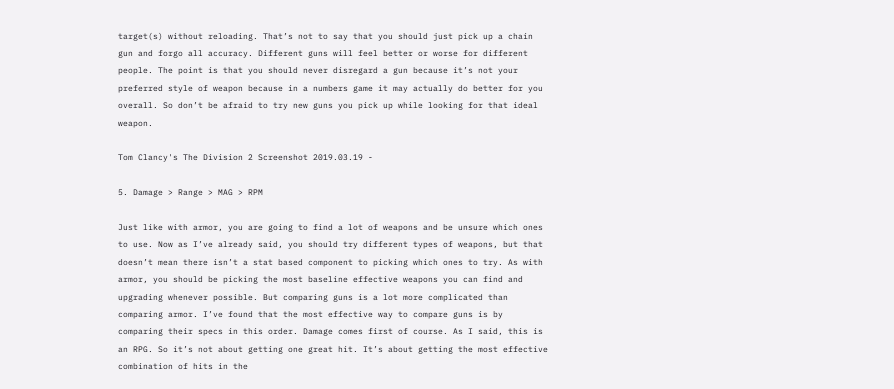target(s) without reloading. That’s not to say that you should just pick up a chain gun and forgo all accuracy. Different guns will feel better or worse for different people. The point is that you should never disregard a gun because it’s not your preferred style of weapon because in a numbers game it may actually do better for you overall. So don’t be afraid to try new guns you pick up while looking for that ideal weapon.

Tom Clancy's The Division 2 Screenshot 2019.03.19 -

5. Damage > Range > MAG > RPM

Just like with armor, you are going to find a lot of weapons and be unsure which ones to use. Now as I’ve already said, you should try different types of weapons, but that doesn’t mean there isn’t a stat based component to picking which ones to try. As with armor, you should be picking the most baseline effective weapons you can find and upgrading whenever possible. But comparing guns is a lot more complicated than comparing armor. I’ve found that the most effective way to compare guns is by comparing their specs in this order. Damage comes first of course. As I said, this is an RPG. So it’s not about getting one great hit. It’s about getting the most effective combination of hits in the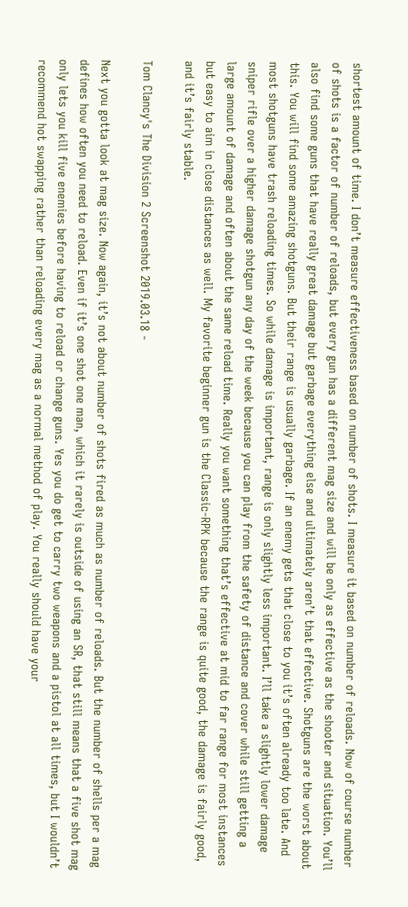shortest amount of time. I don’t measure effectiveness based on number of shots. I measure it based on number of reloads. Now of course number of shots is a factor of number of reloads, but every gun has a different mag size and will be only as effective as the shooter and situation. You’ll also find some guns that have really great damage but garbage everything else and ultimately aren’t that effective. Shotguns are the worst about this. You will find some amazing shotguns. But their range is usually garbage. If an enemy gets that close to you it’s often already too late. And most shotguns have trash reloading times. So while damage is important, range is only slightly less important. I’ll take a slightly lower damage sniper rifle over a higher damage shotgun any day of the week because you can play from the safety of distance and cover while still getting a large amount of damage and often about the same reload time. Really you want something that’s effective at mid to far range for most instances but easy to aim in close distances as well. My favorite beginner gun is the Classic-RPK because the range is quite good, the damage is fairly good, and it’s fairly stable.

Tom Clancy's The Division 2 Screenshot 2019.03.18 -

Next you gotta look at mag size. Now again, it’s not about number of shots fired as much as number of reloads. But the number of shells per a mag defines how often you need to reload. Even if it’s one shot one man, which it rarely is outside of using an SR, that still means that a five shot mag only lets you kill five enemies before having to reload or change guns. Yes you do get to carry two weapons and a pistol at all times, but I wouldn’t recommend hot swapping rather than reloading every mag as a normal method of play. You really should have your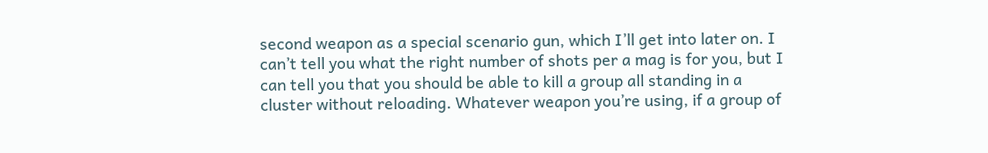second weapon as a special scenario gun, which I’ll get into later on. I can’t tell you what the right number of shots per a mag is for you, but I can tell you that you should be able to kill a group all standing in a cluster without reloading. Whatever weapon you’re using, if a group of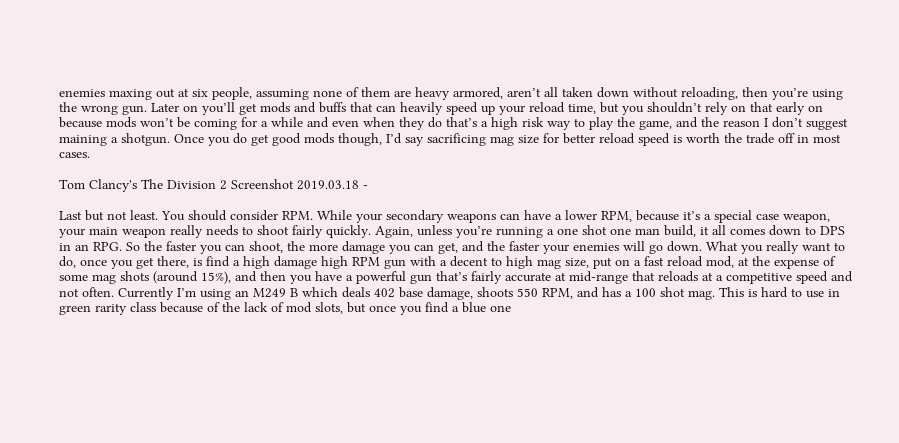enemies maxing out at six people, assuming none of them are heavy armored, aren’t all taken down without reloading, then you’re using the wrong gun. Later on you’ll get mods and buffs that can heavily speed up your reload time, but you shouldn’t rely on that early on because mods won’t be coming for a while and even when they do that’s a high risk way to play the game, and the reason I don’t suggest maining a shotgun. Once you do get good mods though, I’d say sacrificing mag size for better reload speed is worth the trade off in most cases.

Tom Clancy's The Division 2 Screenshot 2019.03.18 -

Last but not least. You should consider RPM. While your secondary weapons can have a lower RPM, because it’s a special case weapon, your main weapon really needs to shoot fairly quickly. Again, unless you’re running a one shot one man build, it all comes down to DPS in an RPG. So the faster you can shoot, the more damage you can get, and the faster your enemies will go down. What you really want to do, once you get there, is find a high damage high RPM gun with a decent to high mag size, put on a fast reload mod, at the expense of some mag shots (around 15%), and then you have a powerful gun that’s fairly accurate at mid-range that reloads at a competitive speed and not often. Currently I’m using an M249 B which deals 402 base damage, shoots 550 RPM, and has a 100 shot mag. This is hard to use in green rarity class because of the lack of mod slots, but once you find a blue one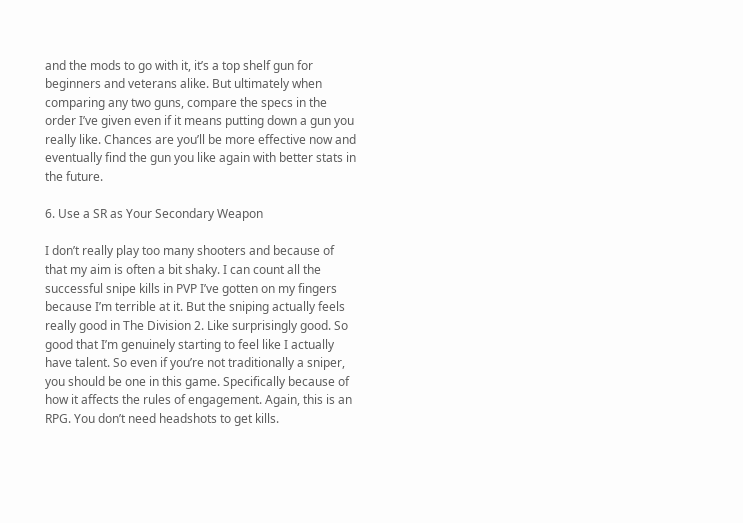and the mods to go with it, it’s a top shelf gun for beginners and veterans alike. But ultimately when comparing any two guns, compare the specs in the order I’ve given even if it means putting down a gun you really like. Chances are you’ll be more effective now and eventually find the gun you like again with better stats in the future.

6. Use a SR as Your Secondary Weapon

I don’t really play too many shooters and because of that my aim is often a bit shaky. I can count all the successful snipe kills in PVP I’ve gotten on my fingers because I’m terrible at it. But the sniping actually feels really good in The Division 2. Like surprisingly good. So good that I’m genuinely starting to feel like I actually have talent. So even if you’re not traditionally a sniper, you should be one in this game. Specifically because of how it affects the rules of engagement. Again, this is an RPG. You don’t need headshots to get kills.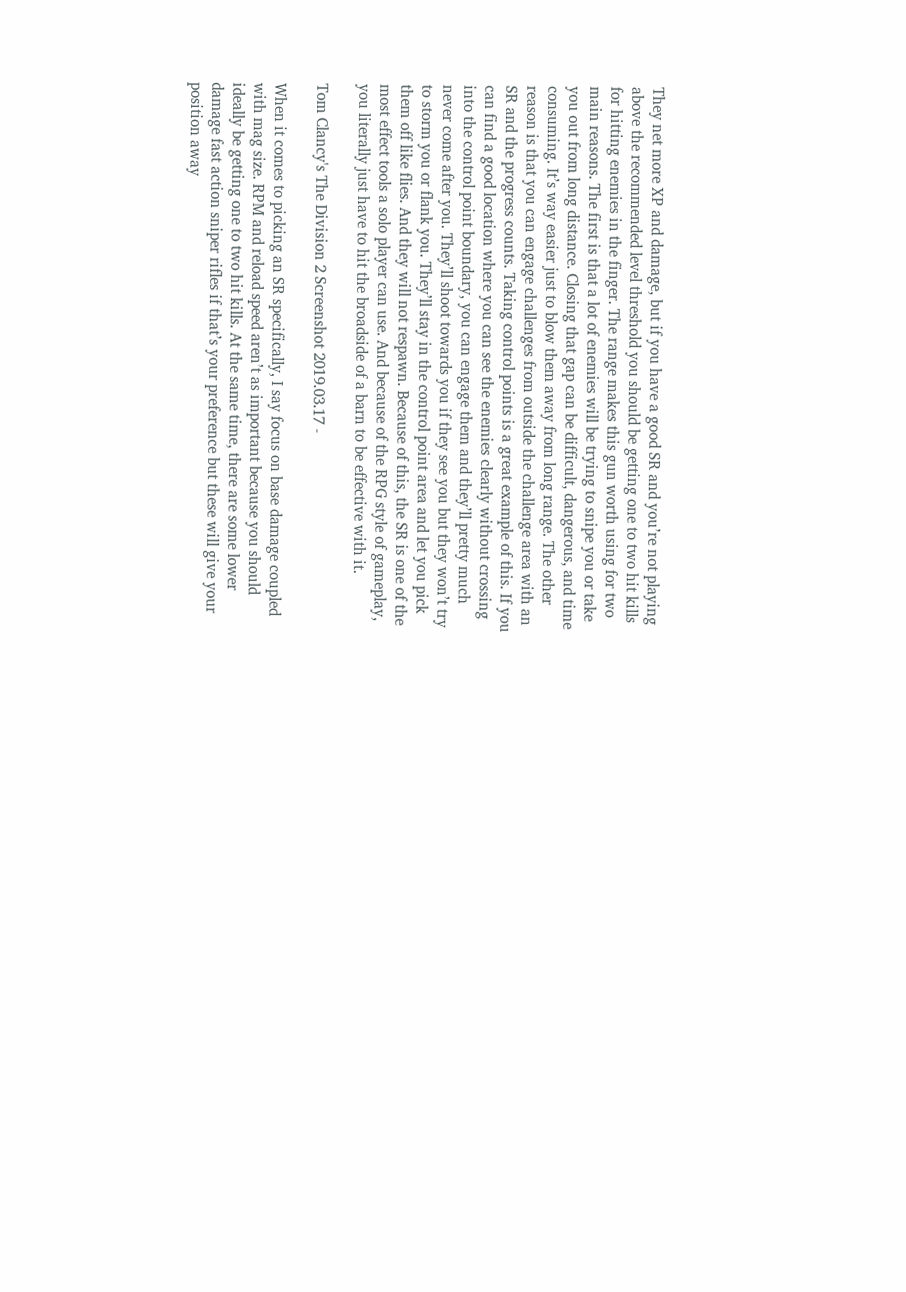They net more XP and damage, but if you have a good SR and you’re not playing above the recommended level threshold you should be getting one to two hit kills for hitting enemies in the finger. The range makes this gun worth using for two main reasons. The first is that a lot of enemies will be trying to snipe you or take you out from long distance. Closing that gap can be difficult, dangerous, and time consuming. It’s way easier just to blow them away from long range. The other reason is that you can engage challenges from outside the challenge area with an SR and the progress counts. Taking control points is a great example of this. If you can find a good location where you can see the enemies clearly without crossing into the control point boundary, you can engage them and they’ll pretty much never come after you. They’ll shoot towards you if they see you but they won’t try to storm you or flank you. They’ll stay in the control point area and let you pick them off like flies. And they will not respawn. Because of this, the SR is one of the most effect tools a solo player can use. And because of the RPG style of gameplay, you literally just have to hit the broadside of a barn to be effective with it.

Tom Clancy's The Division 2 Screenshot 2019.03.17 -

When it comes to picking an SR specifically, I say focus on base damage coupled with mag size. RPM and reload speed aren’t as important because you should ideally be getting one to two hit kills. At the same time, there are some lower damage fast action sniper rifles if that’s your preference but these will give your position away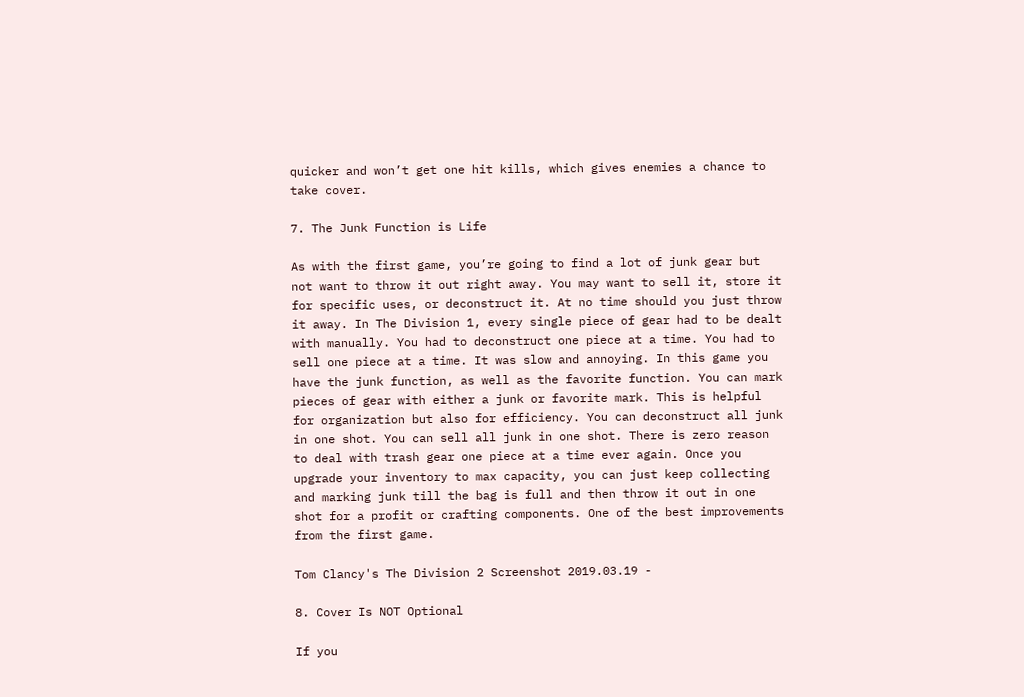quicker and won’t get one hit kills, which gives enemies a chance to take cover.

7. The Junk Function is Life

As with the first game, you’re going to find a lot of junk gear but not want to throw it out right away. You may want to sell it, store it for specific uses, or deconstruct it. At no time should you just throw it away. In The Division 1, every single piece of gear had to be dealt with manually. You had to deconstruct one piece at a time. You had to sell one piece at a time. It was slow and annoying. In this game you have the junk function, as well as the favorite function. You can mark pieces of gear with either a junk or favorite mark. This is helpful for organization but also for efficiency. You can deconstruct all junk in one shot. You can sell all junk in one shot. There is zero reason to deal with trash gear one piece at a time ever again. Once you upgrade your inventory to max capacity, you can just keep collecting and marking junk till the bag is full and then throw it out in one shot for a profit or crafting components. One of the best improvements from the first game.

Tom Clancy's The Division 2 Screenshot 2019.03.19 -

8. Cover Is NOT Optional

If you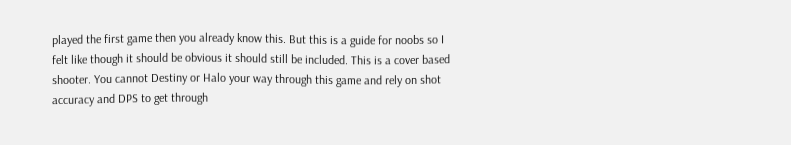played the first game then you already know this. But this is a guide for noobs so I felt like though it should be obvious it should still be included. This is a cover based shooter. You cannot Destiny or Halo your way through this game and rely on shot accuracy and DPS to get through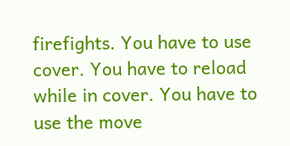firefights. You have to use cover. You have to reload while in cover. You have to use the move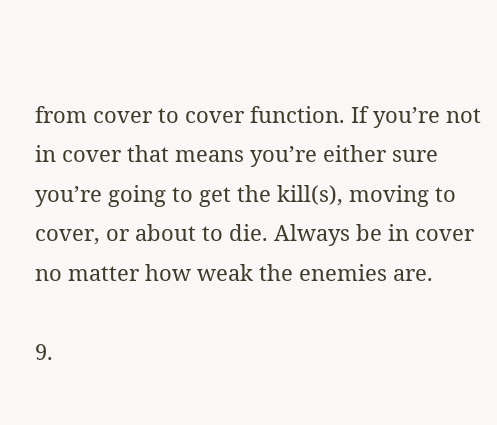from cover to cover function. If you’re not in cover that means you’re either sure you’re going to get the kill(s), moving to cover, or about to die. Always be in cover no matter how weak the enemies are.

9.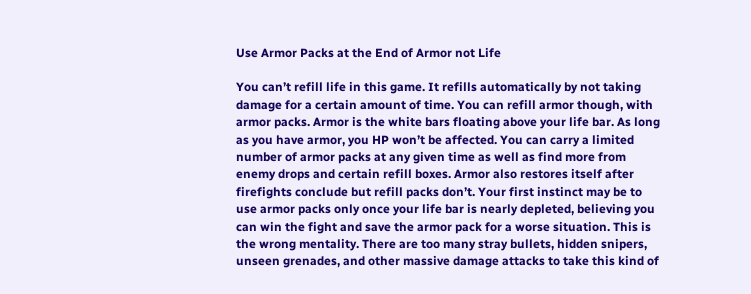Use Armor Packs at the End of Armor not Life

You can’t refill life in this game. It refills automatically by not taking damage for a certain amount of time. You can refill armor though, with armor packs. Armor is the white bars floating above your life bar. As long as you have armor, you HP won’t be affected. You can carry a limited number of armor packs at any given time as well as find more from enemy drops and certain refill boxes. Armor also restores itself after firefights conclude but refill packs don’t. Your first instinct may be to use armor packs only once your life bar is nearly depleted, believing you can win the fight and save the armor pack for a worse situation. This is the wrong mentality. There are too many stray bullets, hidden snipers, unseen grenades, and other massive damage attacks to take this kind of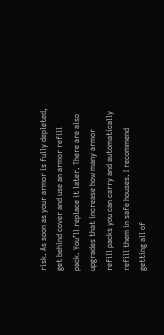risk. As soon as your armor is fully depleted, get behind cover and use an armor refill pack. You’ll replace it later. There are also upgrades that increase how many armor refill packs you can carry and automatically refill them in safe houses. I recommend getting all of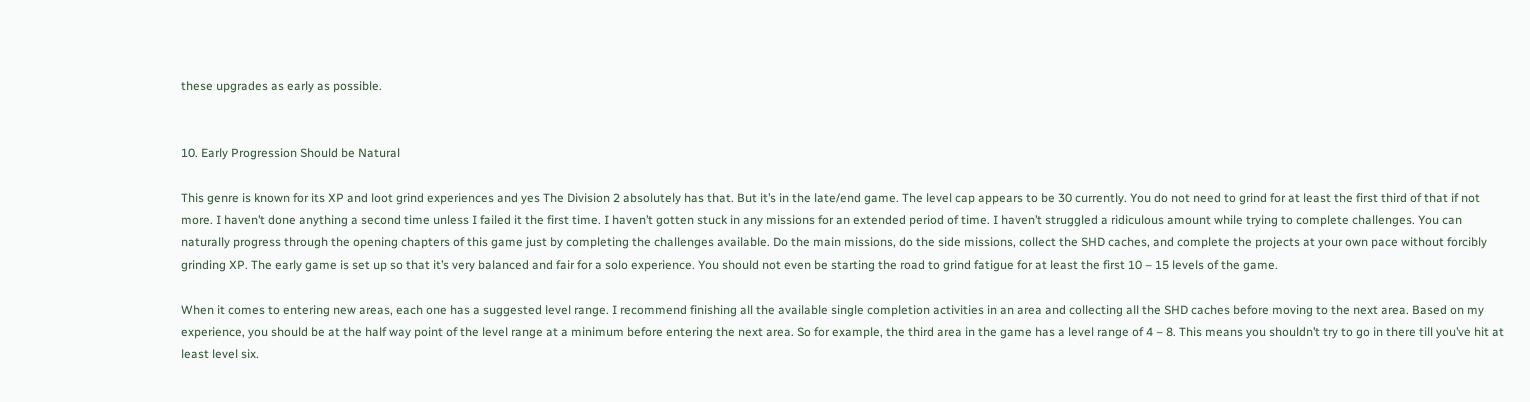these upgrades as early as possible.


10. Early Progression Should be Natural

This genre is known for its XP and loot grind experiences and yes The Division 2 absolutely has that. But it’s in the late/end game. The level cap appears to be 30 currently. You do not need to grind for at least the first third of that if not more. I haven’t done anything a second time unless I failed it the first time. I haven’t gotten stuck in any missions for an extended period of time. I haven’t struggled a ridiculous amount while trying to complete challenges. You can naturally progress through the opening chapters of this game just by completing the challenges available. Do the main missions, do the side missions, collect the SHD caches, and complete the projects at your own pace without forcibly grinding XP. The early game is set up so that it’s very balanced and fair for a solo experience. You should not even be starting the road to grind fatigue for at least the first 10 – 15 levels of the game.

When it comes to entering new areas, each one has a suggested level range. I recommend finishing all the available single completion activities in an area and collecting all the SHD caches before moving to the next area. Based on my experience, you should be at the half way point of the level range at a minimum before entering the next area. So for example, the third area in the game has a level range of 4 – 8. This means you shouldn’t try to go in there till you’ve hit at least level six.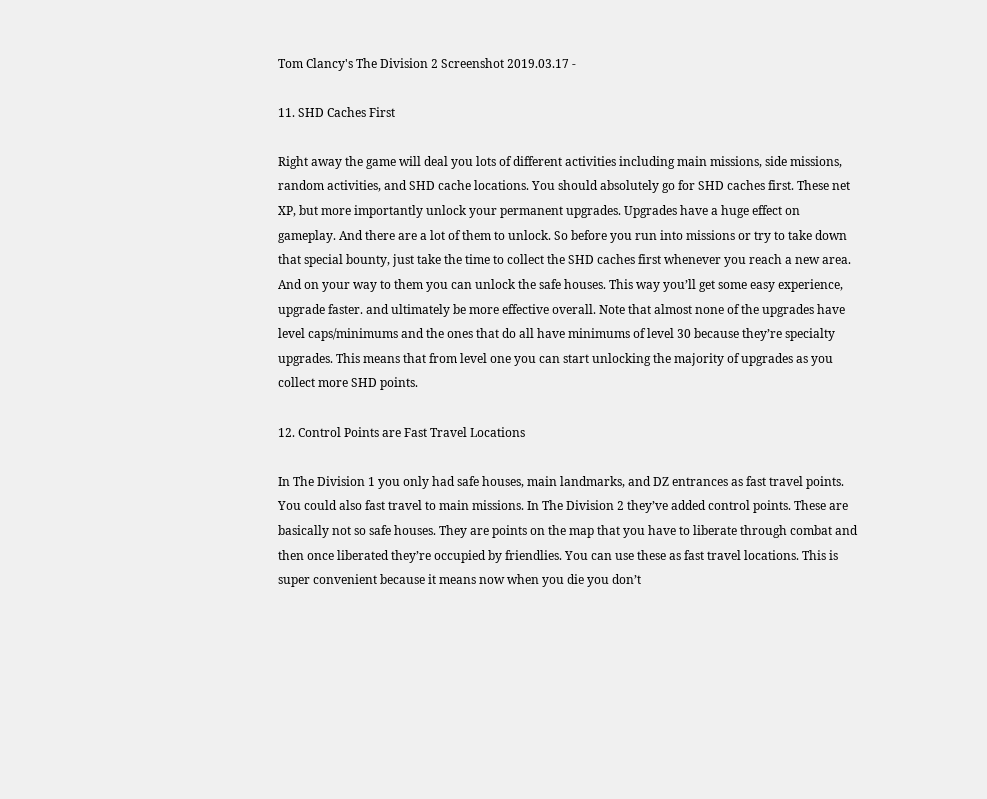Tom Clancy's The Division 2 Screenshot 2019.03.17 -

11. SHD Caches First

Right away the game will deal you lots of different activities including main missions, side missions, random activities, and SHD cache locations. You should absolutely go for SHD caches first. These net XP, but more importantly unlock your permanent upgrades. Upgrades have a huge effect on gameplay. And there are a lot of them to unlock. So before you run into missions or try to take down that special bounty, just take the time to collect the SHD caches first whenever you reach a new area. And on your way to them you can unlock the safe houses. This way you’ll get some easy experience, upgrade faster. and ultimately be more effective overall. Note that almost none of the upgrades have level caps/minimums and the ones that do all have minimums of level 30 because they’re specialty upgrades. This means that from level one you can start unlocking the majority of upgrades as you collect more SHD points.

12. Control Points are Fast Travel Locations

In The Division 1 you only had safe houses, main landmarks, and DZ entrances as fast travel points. You could also fast travel to main missions. In The Division 2 they’ve added control points. These are basically not so safe houses. They are points on the map that you have to liberate through combat and then once liberated they’re occupied by friendlies. You can use these as fast travel locations. This is super convenient because it means now when you die you don’t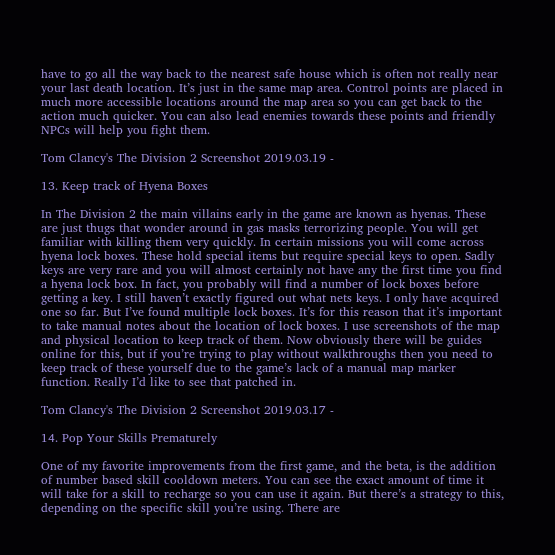have to go all the way back to the nearest safe house which is often not really near your last death location. It’s just in the same map area. Control points are placed in much more accessible locations around the map area so you can get back to the action much quicker. You can also lead enemies towards these points and friendly NPCs will help you fight them.

Tom Clancy's The Division 2 Screenshot 2019.03.19 -

13. Keep track of Hyena Boxes

In The Division 2 the main villains early in the game are known as hyenas. These are just thugs that wonder around in gas masks terrorizing people. You will get familiar with killing them very quickly. In certain missions you will come across hyena lock boxes. These hold special items but require special keys to open. Sadly keys are very rare and you will almost certainly not have any the first time you find a hyena lock box. In fact, you probably will find a number of lock boxes before getting a key. I still haven’t exactly figured out what nets keys. I only have acquired one so far. But I’ve found multiple lock boxes. It’s for this reason that it’s important to take manual notes about the location of lock boxes. I use screenshots of the map and physical location to keep track of them. Now obviously there will be guides online for this, but if you’re trying to play without walkthroughs then you need to keep track of these yourself due to the game’s lack of a manual map marker function. Really I’d like to see that patched in.

Tom Clancy's The Division 2 Screenshot 2019.03.17 -

14. Pop Your Skills Prematurely

One of my favorite improvements from the first game, and the beta, is the addition of number based skill cooldown meters. You can see the exact amount of time it will take for a skill to recharge so you can use it again. But there’s a strategy to this, depending on the specific skill you’re using. There are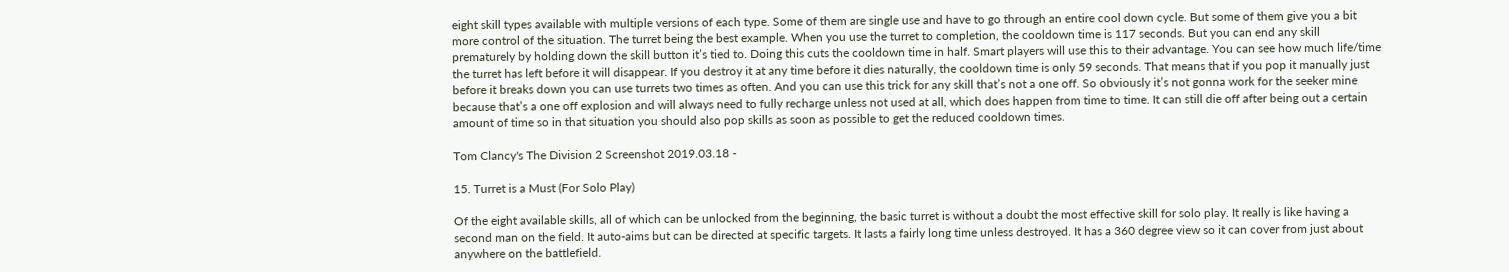eight skill types available with multiple versions of each type. Some of them are single use and have to go through an entire cool down cycle. But some of them give you a bit more control of the situation. The turret being the best example. When you use the turret to completion, the cooldown time is 117 seconds. But you can end any skill prematurely by holding down the skill button it’s tied to. Doing this cuts the cooldown time in half. Smart players will use this to their advantage. You can see how much life/time the turret has left before it will disappear. If you destroy it at any time before it dies naturally, the cooldown time is only 59 seconds. That means that if you pop it manually just before it breaks down you can use turrets two times as often. And you can use this trick for any skill that’s not a one off. So obviously it’s not gonna work for the seeker mine because that’s a one off explosion and will always need to fully recharge unless not used at all, which does happen from time to time. It can still die off after being out a certain amount of time so in that situation you should also pop skills as soon as possible to get the reduced cooldown times.

Tom Clancy's The Division 2 Screenshot 2019.03.18 -

15. Turret is a Must (For Solo Play)

Of the eight available skills, all of which can be unlocked from the beginning, the basic turret is without a doubt the most effective skill for solo play. It really is like having a second man on the field. It auto-aims but can be directed at specific targets. It lasts a fairly long time unless destroyed. It has a 360 degree view so it can cover from just about anywhere on the battlefield.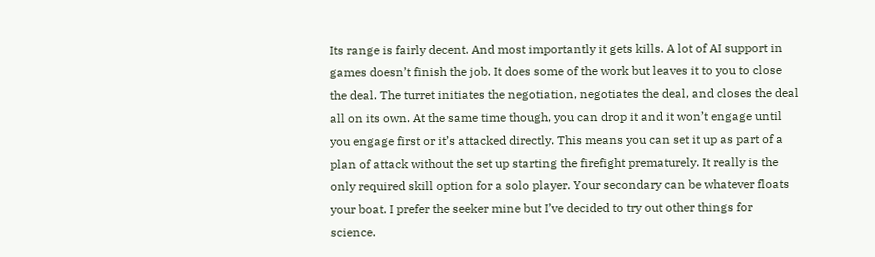Its range is fairly decent. And most importantly it gets kills. A lot of AI support in games doesn’t finish the job. It does some of the work but leaves it to you to close the deal. The turret initiates the negotiation, negotiates the deal, and closes the deal all on its own. At the same time though, you can drop it and it won’t engage until you engage first or it’s attacked directly. This means you can set it up as part of a plan of attack without the set up starting the firefight prematurely. It really is the only required skill option for a solo player. Your secondary can be whatever floats your boat. I prefer the seeker mine but I’ve decided to try out other things for science.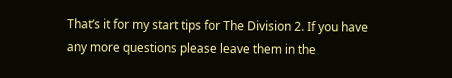That’s it for my start tips for The Division 2. If you have any more questions please leave them in the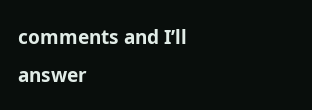comments and I’ll answer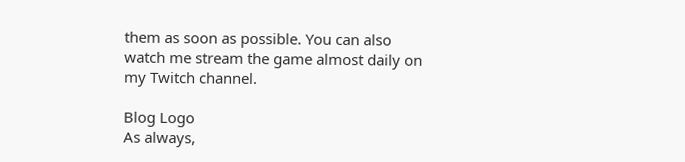them as soon as possible. You can also watch me stream the game almost daily on my Twitch channel.

Blog Logo
As always,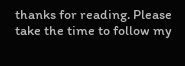thanks for reading. Please take the time to follow my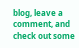blog, leave a comment, and check out some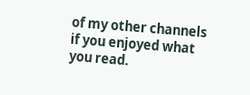of my other channels if you enjoyed what you read.